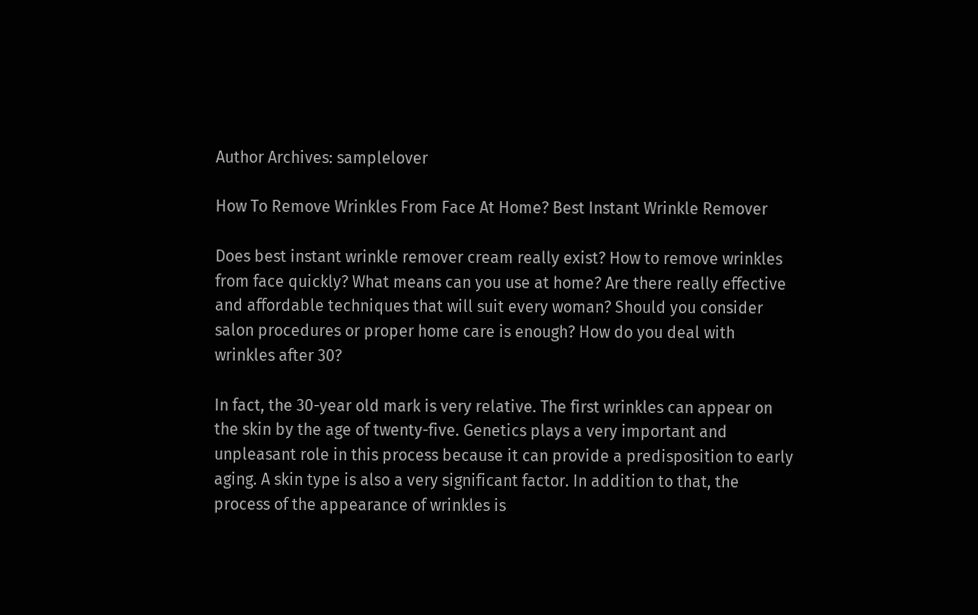Author Archives: samplelover

How To Remove Wrinkles From Face At Home? Best Instant Wrinkle Remover

Does best instant wrinkle remover cream really exist? How to remove wrinkles from face quickly? What means can you use at home? Are there really effective and affordable techniques that will suit every woman? Should you consider salon procedures or proper home care is enough? How do you deal with wrinkles after 30?

In fact, the 30-year old mark is very relative. The first wrinkles can appear on the skin by the age of twenty-five. Genetics plays a very important and unpleasant role in this process because it can provide a predisposition to early aging. A skin type is also a very significant factor. In addition to that, the process of the appearance of wrinkles is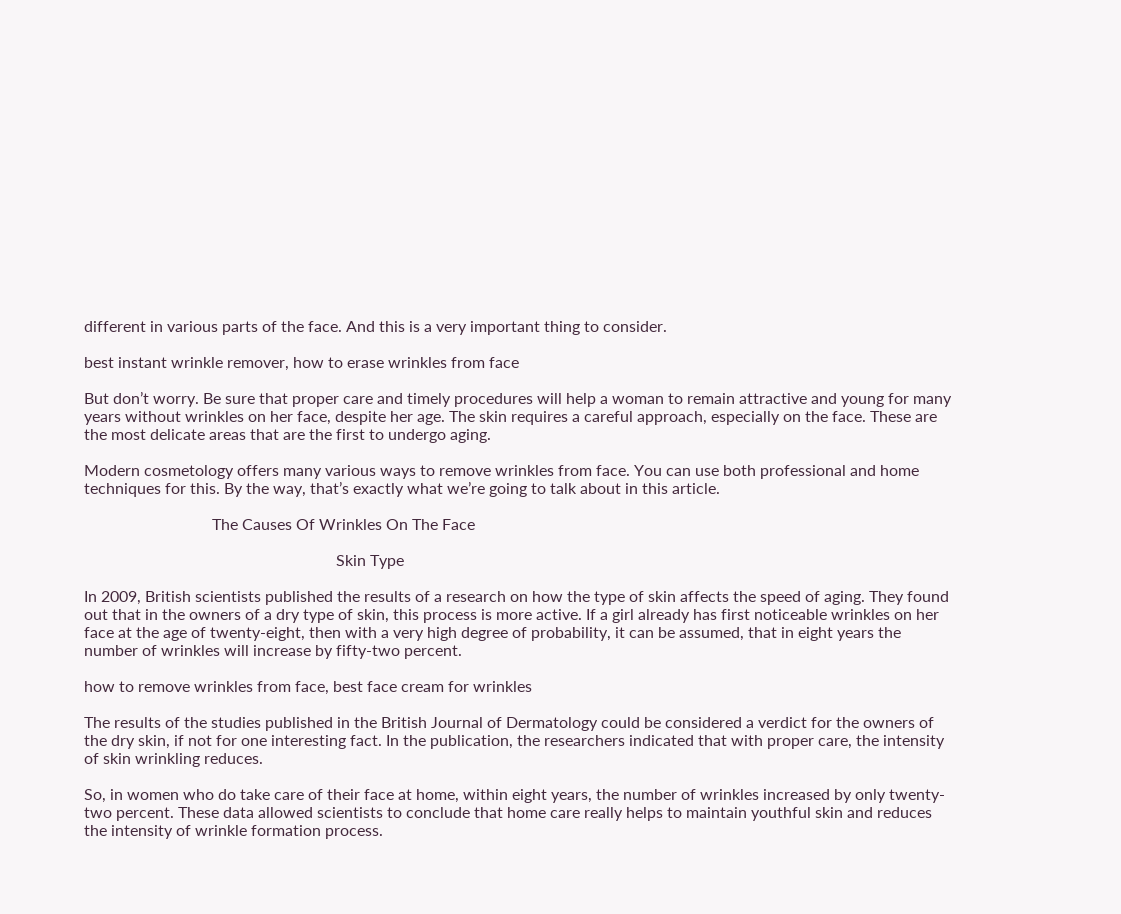different in various parts of the face. And this is a very important thing to consider.

best instant wrinkle remover, how to erase wrinkles from face

But don’t worry. Be sure that proper care and timely procedures will help a woman to remain attractive and young for many years without wrinkles on her face, despite her age. The skin requires a careful approach, especially on the face. These are the most delicate areas that are the first to undergo aging.

Modern cosmetology offers many various ways to remove wrinkles from face. You can use both professional and home techniques for this. By the way, that’s exactly what we’re going to talk about in this article.

                                The Causes Of Wrinkles On The Face

                                                               Skin Type

In 2009, British scientists published the results of a research on how the type of skin affects the speed of aging. They found out that in the owners of a dry type of skin, this process is more active. If a girl already has first noticeable wrinkles on her face at the age of twenty-eight, then with a very high degree of probability, it can be assumed, that in eight years the number of wrinkles will increase by fifty-two percent.

how to remove wrinkles from face, best face cream for wrinkles

The results of the studies published in the British Journal of Dermatology could be considered a verdict for the owners of the dry skin, if not for one interesting fact. In the publication, the researchers indicated that with proper care, the intensity of skin wrinkling reduces.

So, in women who do take care of their face at home, within eight years, the number of wrinkles increased by only twenty-two percent. These data allowed scientists to conclude that home care really helps to maintain youthful skin and reduces the intensity of wrinkle formation process.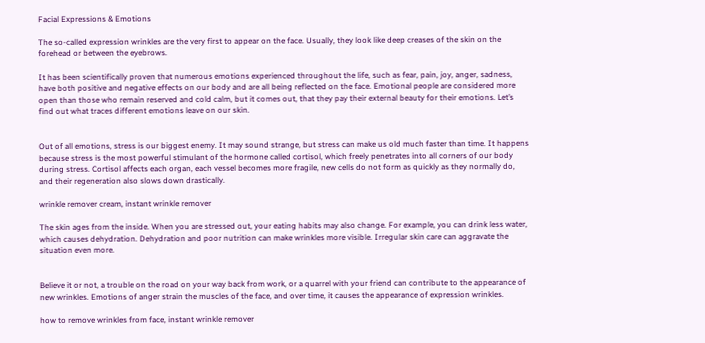Facial Expressions & Emotions

The so-called expression wrinkles are the very first to appear on the face. Usually, they look like deep creases of the skin on the forehead or between the eyebrows.

It has been scientifically proven that numerous emotions experienced throughout the life, such as fear, pain, joy, anger, sadness, have both positive and negative effects on our body and are all being reflected on the face. Emotional people are considered more open than those who remain reserved and cold calm, but it comes out, that they pay their external beauty for their emotions. Let’s find out what traces different emotions leave on our skin.


Out of all emotions, stress is our biggest enemy. It may sound strange, but stress can make us old much faster than time. It happens because stress is the most powerful stimulant of the hormone called cortisol, which freely penetrates into all corners of our body during stress. Cortisol affects each organ, each vessel becomes more fragile, new cells do not form as quickly as they normally do, and their regeneration also slows down drastically.

wrinkle remover cream, instant wrinkle remover

The skin ages from the inside. When you are stressed out, your eating habits may also change. For example, you can drink less water, which causes dehydration. Dehydration and poor nutrition can make wrinkles more visible. Irregular skin care can aggravate the situation even more.


Believe it or not, a trouble on the road on your way back from work, or a quarrel with your friend can contribute to the appearance of new wrinkles. Emotions of anger strain the muscles of the face, and over time, it causes the appearance of expression wrinkles.

how to remove wrinkles from face, instant wrinkle remover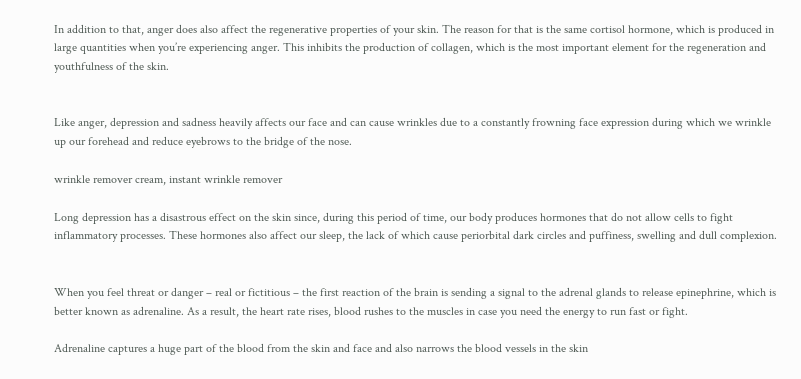In addition to that, anger does also affect the regenerative properties of your skin. The reason for that is the same cortisol hormone, which is produced in large quantities when you’re experiencing anger. This inhibits the production of collagen, which is the most important element for the regeneration and youthfulness of the skin.


Like anger, depression and sadness heavily affects our face and can cause wrinkles due to a constantly frowning face expression during which we wrinkle up our forehead and reduce eyebrows to the bridge of the nose.

wrinkle remover cream, instant wrinkle remover

Long depression has a disastrous effect on the skin since, during this period of time, our body produces hormones that do not allow cells to fight inflammatory processes. These hormones also affect our sleep, the lack of which cause periorbital dark circles and puffiness, swelling and dull complexion.


When you feel threat or danger – real or fictitious – the first reaction of the brain is sending a signal to the adrenal glands to release epinephrine, which is better known as adrenaline. As a result, the heart rate rises, blood rushes to the muscles in case you need the energy to run fast or fight.

Adrenaline captures a huge part of the blood from the skin and face and also narrows the blood vessels in the skin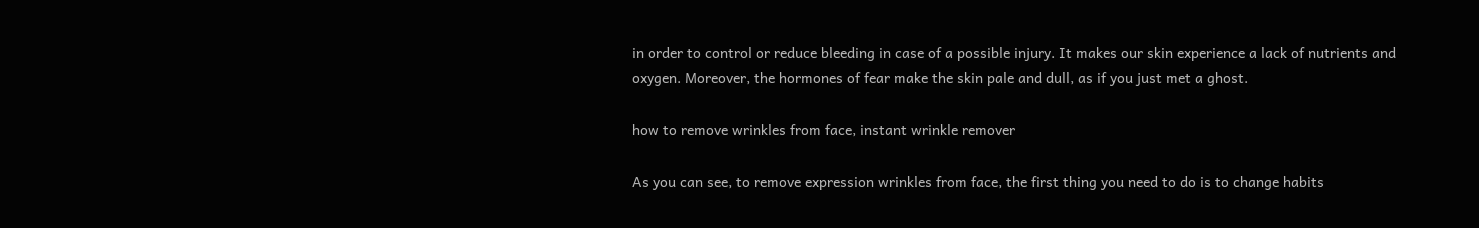in order to control or reduce bleeding in case of a possible injury. It makes our skin experience a lack of nutrients and oxygen. Moreover, the hormones of fear make the skin pale and dull, as if you just met a ghost.

how to remove wrinkles from face, instant wrinkle remover

As you can see, to remove expression wrinkles from face, the first thing you need to do is to change habits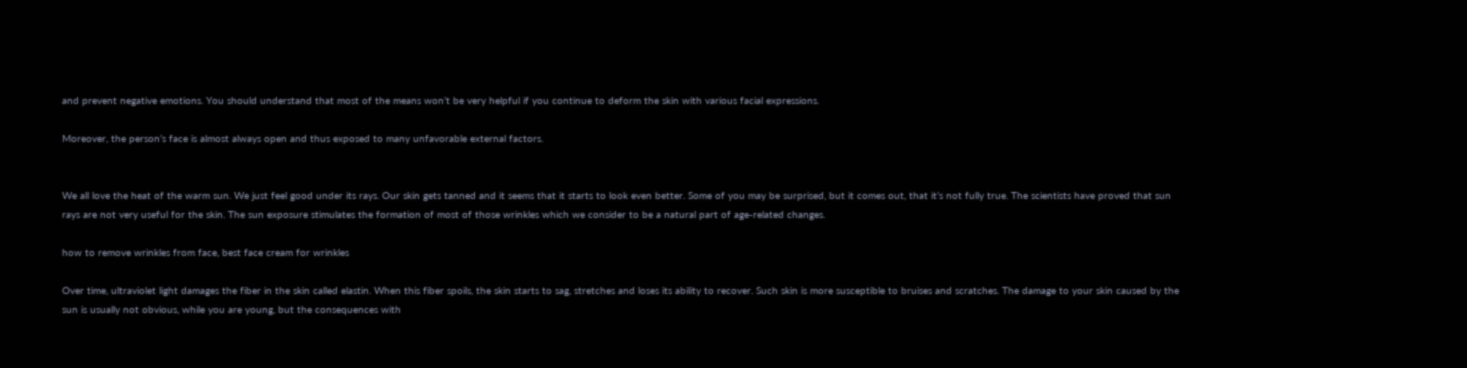and prevent negative emotions. You should understand that most of the means won’t be very helpful if you continue to deform the skin with various facial expressions.

Moreover, the person’s face is almost always open and thus exposed to many unfavorable external factors.


We all love the heat of the warm sun. We just feel good under its rays. Our skin gets tanned and it seems that it starts to look even better. Some of you may be surprised, but it comes out, that it’s not fully true. The scientists have proved that sun rays are not very useful for the skin. The sun exposure stimulates the formation of most of those wrinkles which we consider to be a natural part of age-related changes.

how to remove wrinkles from face, best face cream for wrinkles

Over time, ultraviolet light damages the fiber in the skin called elastin. When this fiber spoils, the skin starts to sag, stretches and loses its ability to recover. Such skin is more susceptible to bruises and scratches. The damage to your skin caused by the sun is usually not obvious, while you are young, but the consequences with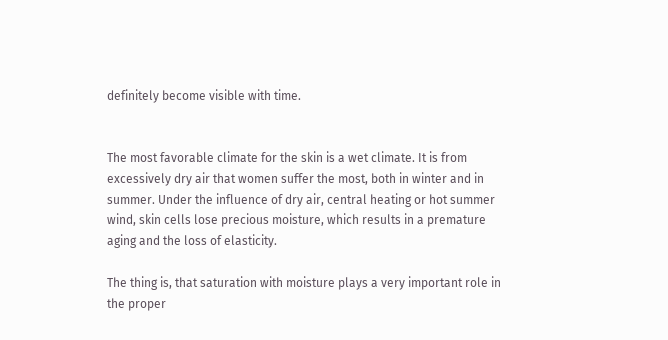definitely become visible with time.


The most favorable climate for the skin is a wet climate. It is from excessively dry air that women suffer the most, both in winter and in summer. Under the influence of dry air, central heating or hot summer wind, skin cells lose precious moisture, which results in a premature aging and the loss of elasticity.

The thing is, that saturation with moisture plays a very important role in the proper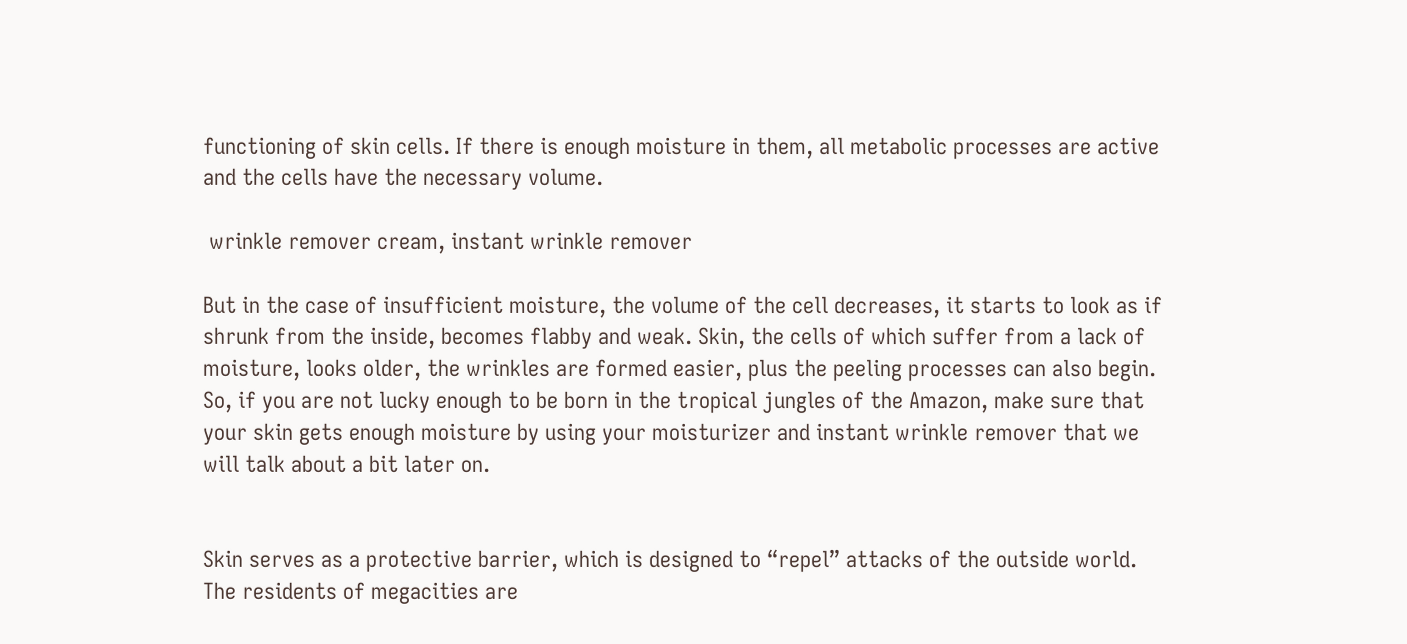functioning of skin cells. If there is enough moisture in them, all metabolic processes are active and the cells have the necessary volume.

 wrinkle remover cream, instant wrinkle remover

But in the case of insufficient moisture, the volume of the cell decreases, it starts to look as if shrunk from the inside, becomes flabby and weak. Skin, the cells of which suffer from a lack of moisture, looks older, the wrinkles are formed easier, plus the peeling processes can also begin. So, if you are not lucky enough to be born in the tropical jungles of the Amazon, make sure that your skin gets enough moisture by using your moisturizer and instant wrinkle remover that we will talk about a bit later on.


Skin serves as a protective barrier, which is designed to “repel” attacks of the outside world. The residents of megacities are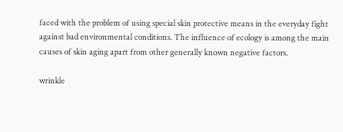faced with the problem of using special skin protective means in the everyday fight against bad environmental conditions. The influence of ecology is among the main causes of skin aging apart from other generally known negative factors.

wrinkle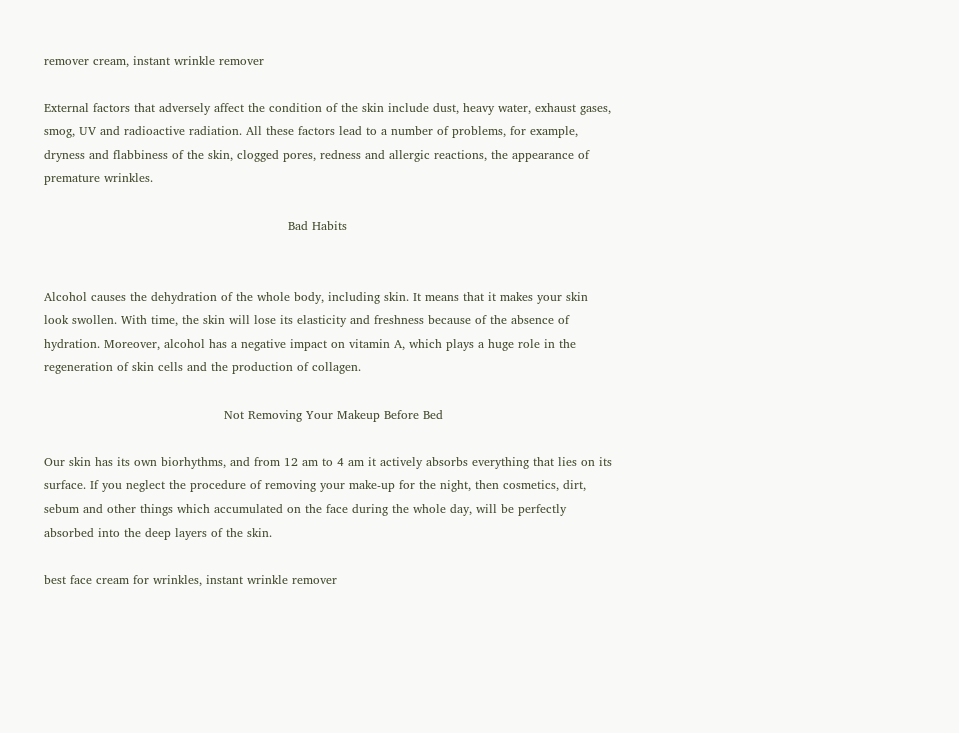remover cream, instant wrinkle remover

External factors that adversely affect the condition of the skin include dust, heavy water, exhaust gases, smog, UV and radioactive radiation. All these factors lead to a number of problems, for example, dryness and flabbiness of the skin, clogged pores, redness and allergic reactions, the appearance of premature wrinkles.

                                                             Bad Habits


Alcohol causes the dehydration of the whole body, including skin. It means that it makes your skin look swollen. With time, the skin will lose its elasticity and freshness because of the absence of hydration. Moreover, alcohol has a negative impact on vitamin A, which plays a huge role in the regeneration of skin cells and the production of collagen.

                                             Not Removing Your Makeup Before Bed

Our skin has its own biorhythms, and from 12 am to 4 am it actively absorbs everything that lies on its surface. If you neglect the procedure of removing your make-up for the night, then cosmetics, dirt, sebum and other things which accumulated on the face during the whole day, will be perfectly absorbed into the deep layers of the skin.

best face cream for wrinkles, instant wrinkle remover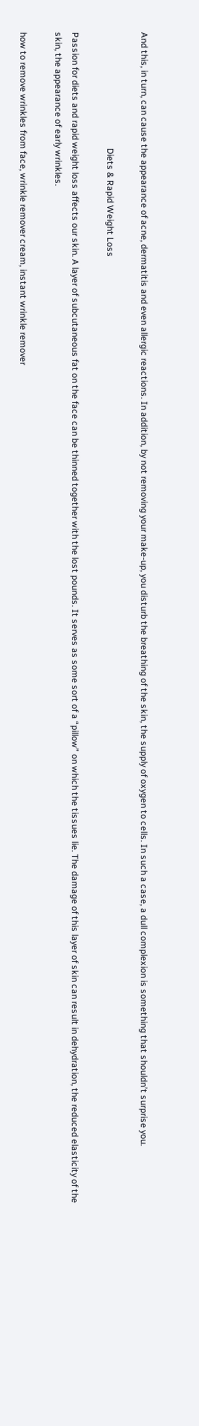And this, in turn, can cause the appearance of acne, dermatitis and even allergic reactions. In addition, by not removing your make-up, you disturb the breathing of the skin, the supply of oxygen to cells. In such a case, a dull complexion is something that shouldn’t surprise you.

                                                          Diets & Rapid Weight Loss

Passion for diets and rapid weight loss affects our skin. A layer of subcutaneous fat on the face can be thinned together with the lost pounds. It serves as some sort of a “pillow” on which the tissues lie. The damage of this layer of skin can result in dehydration, the reduced elasticity of the skin, the appearance of early wrinkles.

how to remove wrinkles from face, wrinkle remover cream, instant wrinkle remover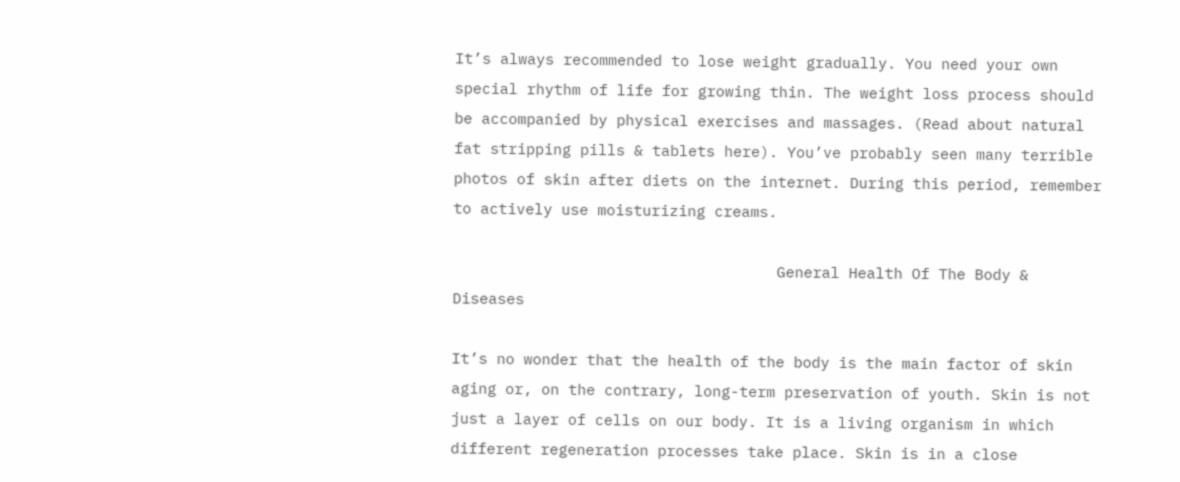It’s always recommended to lose weight gradually. You need your own special rhythm of life for growing thin. The weight loss process should be accompanied by physical exercises and massages. (Read about natural fat stripping pills & tablets here). You’ve probably seen many terrible photos of skin after diets on the internet. During this period, remember to actively use moisturizing creams.

                                    General Health Of The Body & Diseases

It’s no wonder that the health of the body is the main factor of skin aging or, on the contrary, long-term preservation of youth. Skin is not just a layer of cells on our body. It is a living organism in which different regeneration processes take place. Skin is in a close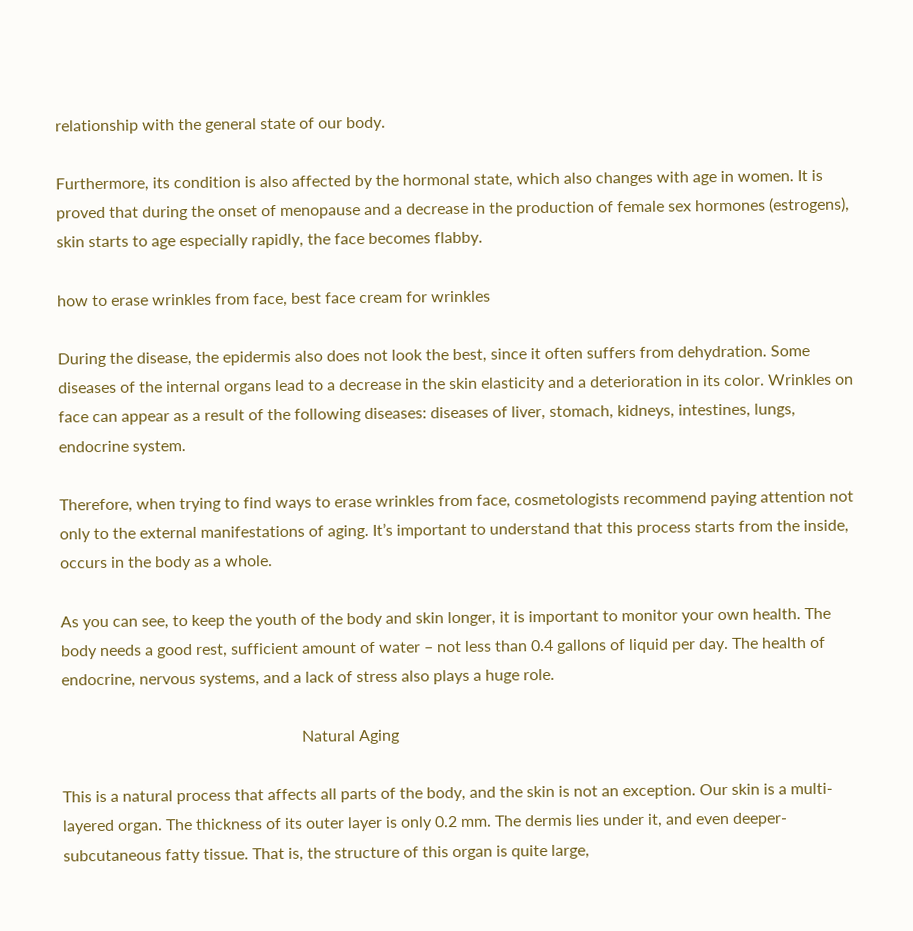relationship with the general state of our body.

Furthermore, its condition is also affected by the hormonal state, which also changes with age in women. It is proved that during the onset of menopause and a decrease in the production of female sex hormones (estrogens), skin starts to age especially rapidly, the face becomes flabby.

how to erase wrinkles from face, best face cream for wrinkles

During the disease, the epidermis also does not look the best, since it often suffers from dehydration. Some diseases of the internal organs lead to a decrease in the skin elasticity and a deterioration in its color. Wrinkles on face can appear as a result of the following diseases: diseases of liver, stomach, kidneys, intestines, lungs, endocrine system.

Therefore, when trying to find ways to erase wrinkles from face, cosmetologists recommend paying attention not only to the external manifestations of aging. It’s important to understand that this process starts from the inside, occurs in the body as a whole.

As you can see, to keep the youth of the body and skin longer, it is important to monitor your own health. The body needs a good rest, sufficient amount of water – not less than 0.4 gallons of liquid per day. The health of endocrine, nervous systems, and a lack of stress also plays a huge role.

                                                            Natural Aging

This is a natural process that affects all parts of the body, and the skin is not an exception. Our skin is a multi-layered organ. The thickness of its outer layer is only 0.2 mm. The dermis lies under it, and even deeper- subcutaneous fatty tissue. That is, the structure of this organ is quite large,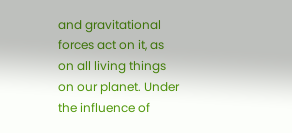and gravitational forces act on it, as on all living things on our planet. Under the influence of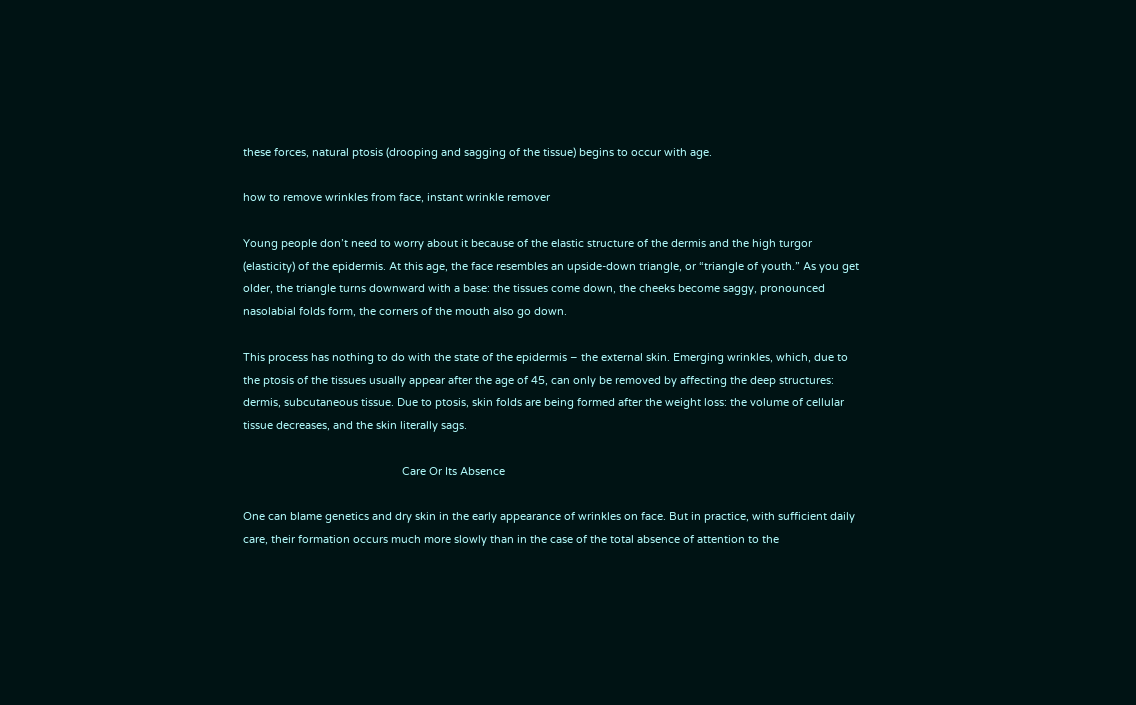these forces, natural ptosis (drooping and sagging of the tissue) begins to occur with age.

how to remove wrinkles from face, instant wrinkle remover

Young people don’t need to worry about it because of the elastic structure of the dermis and the high turgor (elasticity) of the epidermis. At this age, the face resembles an upside-down triangle, or “triangle of youth.” As you get older, the triangle turns downward with a base: the tissues come down, the cheeks become saggy, pronounced nasolabial folds form, the corners of the mouth also go down.

This process has nothing to do with the state of the epidermis – the external skin. Emerging wrinkles, which, due to the ptosis of the tissues usually appear after the age of 45, can only be removed by affecting the deep structures: dermis, subcutaneous tissue. Due to ptosis, skin folds are being formed after the weight loss: the volume of cellular tissue decreases, and the skin literally sags.

                                                     Care Or Its Absence

One can blame genetics and dry skin in the early appearance of wrinkles on face. But in practice, with sufficient daily care, their formation occurs much more slowly than in the case of the total absence of attention to the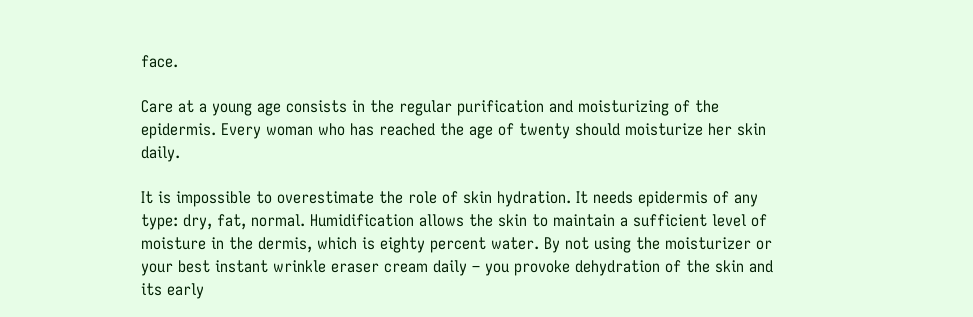face.

Care at a young age consists in the regular purification and moisturizing of the epidermis. Every woman who has reached the age of twenty should moisturize her skin daily.

It is impossible to overestimate the role of skin hydration. It needs epidermis of any type: dry, fat, normal. Humidification allows the skin to maintain a sufficient level of moisture in the dermis, which is eighty percent water. By not using the moisturizer or your best instant wrinkle eraser cream daily – you provoke dehydration of the skin and its early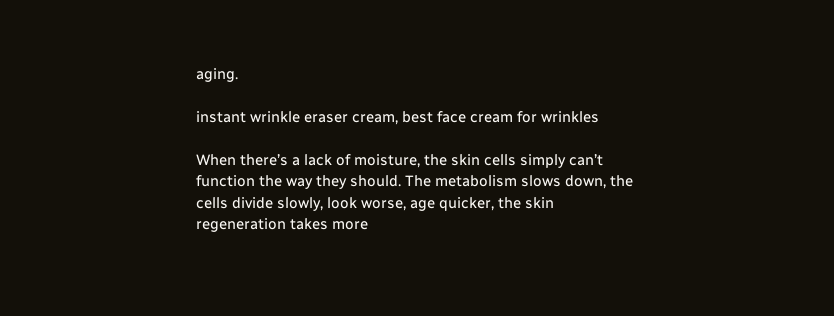aging.

instant wrinkle eraser cream, best face cream for wrinkles

When there’s a lack of moisture, the skin cells simply can’t function the way they should. The metabolism slows down, the cells divide slowly, look worse, age quicker, the skin regeneration takes more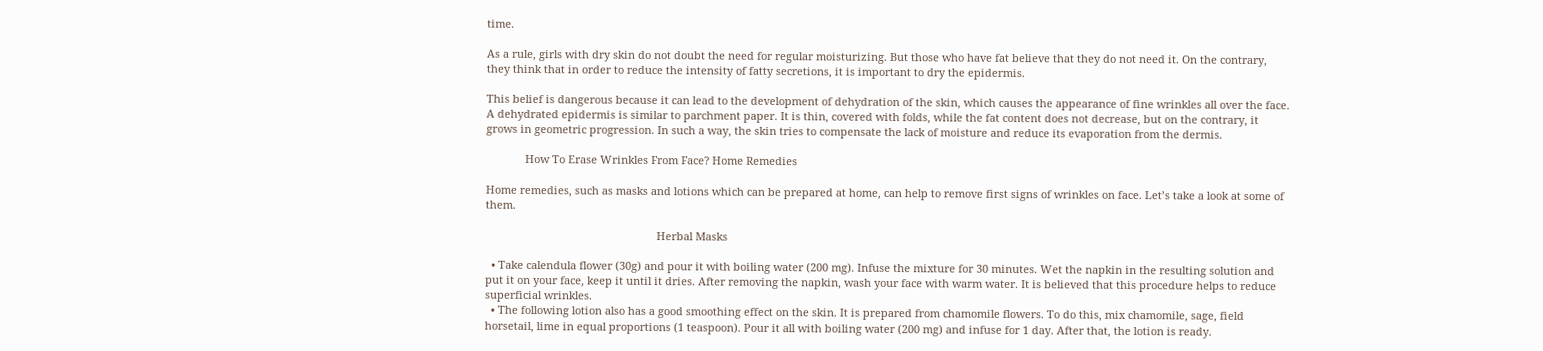time.

As a rule, girls with dry skin do not doubt the need for regular moisturizing. But those who have fat believe that they do not need it. On the contrary, they think that in order to reduce the intensity of fatty secretions, it is important to dry the epidermis.

This belief is dangerous because it can lead to the development of dehydration of the skin, which causes the appearance of fine wrinkles all over the face. A dehydrated epidermis is similar to parchment paper. It is thin, covered with folds, while the fat content does not decrease, but on the contrary, it grows in geometric progression. In such a way, the skin tries to compensate the lack of moisture and reduce its evaporation from the dermis.

             How To Erase Wrinkles From Face? Home Remedies

Home remedies, such as masks and lotions which can be prepared at home, can help to remove first signs of wrinkles on face. Let’s take a look at some of them.

                                                         Herbal Masks

  • Take calendula flower (30g) and pour it with boiling water (200 mg). Infuse the mixture for 30 minutes. Wet the napkin in the resulting solution and put it on your face, keep it until it dries. After removing the napkin, wash your face with warm water. It is believed that this procedure helps to reduce superficial wrinkles.
  • The following lotion also has a good smoothing effect on the skin. It is prepared from chamomile flowers. To do this, mix chamomile, sage, field horsetail, lime in equal proportions (1 teaspoon). Pour it all with boiling water (200 mg) and infuse for 1 day. After that, the lotion is ready.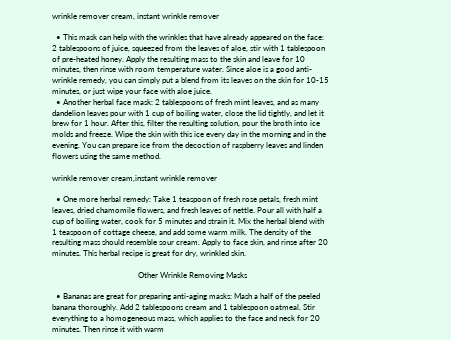wrinkle remover cream, instant wrinkle remover

  • This mask can help with the wrinkles that have already appeared on the face: 2 tablespoons of juice, squeezed from the leaves of aloe, stir with 1 tablespoon of pre-heated honey. Apply the resulting mass to the skin and leave for 10 minutes, then rinse with room temperature water. Since aloe is a good anti-wrinkle remedy, you can simply put a blend from its leaves on the skin for 10-15 minutes, or just wipe your face with aloe juice.
  • Another herbal face mask: 2 tablespoons of fresh mint leaves, and as many dandelion leaves pour with 1 cup of boiling water, close the lid tightly, and let it brew for 1 hour. After this, filter the resulting solution, pour the broth into ice molds and freeze. Wipe the skin with this ice every day in the morning and in the evening. You can prepare ice from the decoction of raspberry leaves and linden flowers using the same method.

wrinkle remover cream,instant wrinkle remover

  • One more herbal remedy: Take 1 teaspoon of fresh rose petals, fresh mint leaves, dried chamomile flowers, and fresh leaves of nettle. Pour all with half a cup of boiling water, cook for 5 minutes and strain it. Mix the herbal blend with 1 teaspoon of cottage cheese, and add some warm milk. The density of the resulting mass should resemble sour cream. Apply to face skin, and rinse after 20 minutes. This herbal recipe is great for dry, wrinkled skin.

                                           Other Wrinkle Removing Masks

  • Bananas are great for preparing anti-aging masks: Mash a half of the peeled banana thoroughly. Add 2 tablespoons cream and 1 tablespoon oatmeal. Stir everything to a homogeneous mass, which applies to the face and neck for 20 minutes. Then rinse it with warm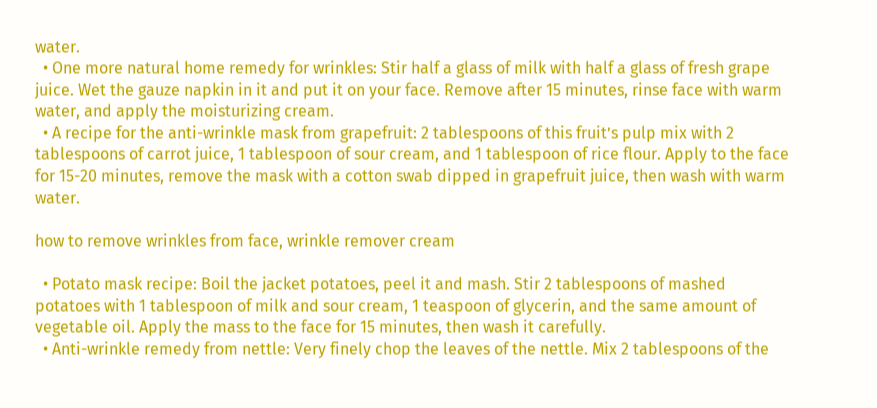water.
  • One more natural home remedy for wrinkles: Stir half a glass of milk with half a glass of fresh grape juice. Wet the gauze napkin in it and put it on your face. Remove after 15 minutes, rinse face with warm water, and apply the moisturizing cream.
  • A recipe for the anti-wrinkle mask from grapefruit: 2 tablespoons of this fruit’s pulp mix with 2 tablespoons of carrot juice, 1 tablespoon of sour cream, and 1 tablespoon of rice flour. Apply to the face for 15-20 minutes, remove the mask with a cotton swab dipped in grapefruit juice, then wash with warm water.

how to remove wrinkles from face, wrinkle remover cream

  • Potato mask recipe: Boil the jacket potatoes, peel it and mash. Stir 2 tablespoons of mashed potatoes with 1 tablespoon of milk and sour cream, 1 teaspoon of glycerin, and the same amount of vegetable oil. Apply the mass to the face for 15 minutes, then wash it carefully.
  • Anti-wrinkle remedy from nettle: Very finely chop the leaves of the nettle. Mix 2 tablespoons of the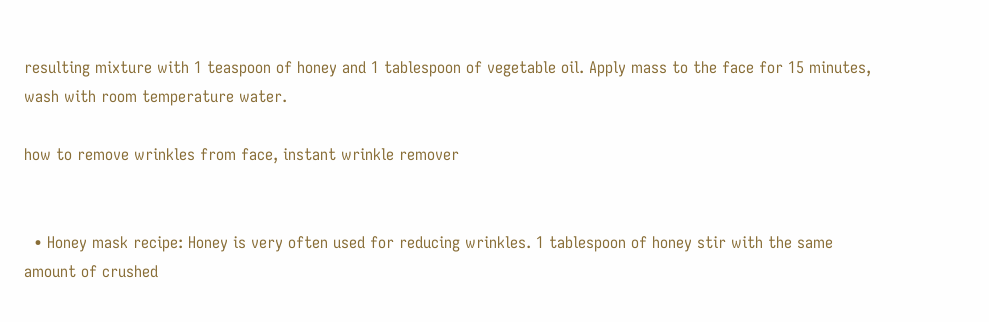resulting mixture with 1 teaspoon of honey and 1 tablespoon of vegetable oil. Apply mass to the face for 15 minutes, wash with room temperature water.

how to remove wrinkles from face, instant wrinkle remover


  • Honey mask recipe: Honey is very often used for reducing wrinkles. 1 tablespoon of honey stir with the same amount of crushed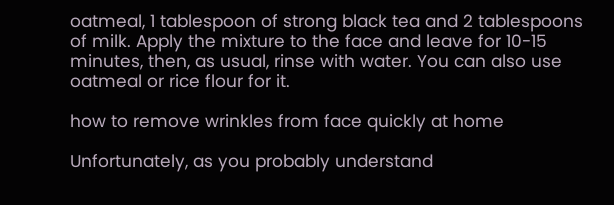oatmeal, 1 tablespoon of strong black tea and 2 tablespoons of milk. Apply the mixture to the face and leave for 10-15 minutes, then, as usual, rinse with water. You can also use oatmeal or rice flour for it.

how to remove wrinkles from face quickly at home

Unfortunately, as you probably understand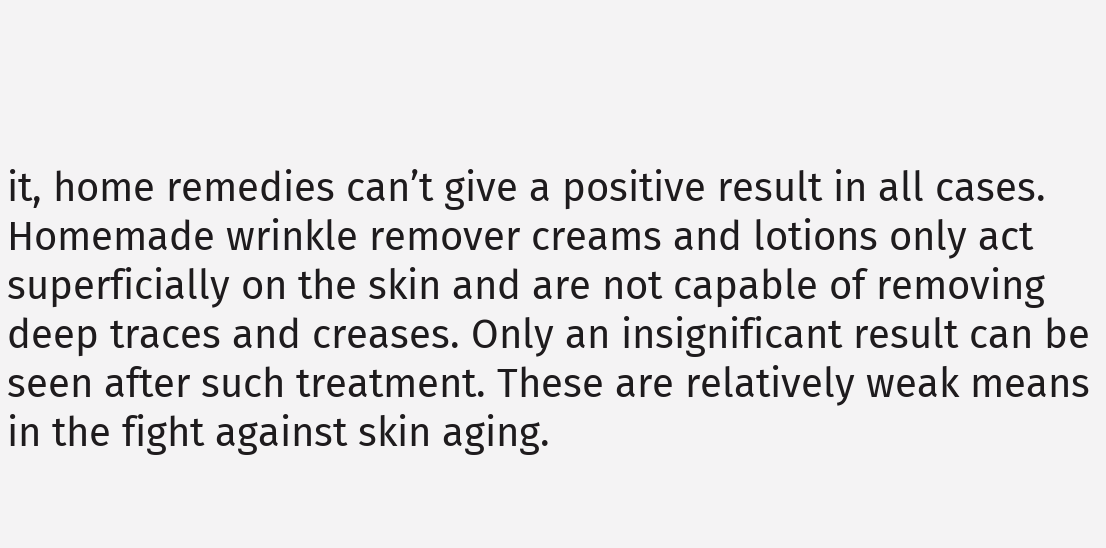it, home remedies can’t give a positive result in all cases. Homemade wrinkle remover creams and lotions only act superficially on the skin and are not capable of removing deep traces and creases. Only an insignificant result can be seen after such treatment. These are relatively weak means in the fight against skin aging.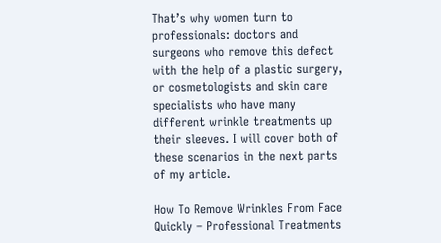That’s why women turn to professionals: doctors and surgeons who remove this defect with the help of a plastic surgery, or cosmetologists and skin care specialists who have many different wrinkle treatments up their sleeves. I will cover both of these scenarios in the next parts of my article.

How To Remove Wrinkles From Face Quickly – Professional Treatments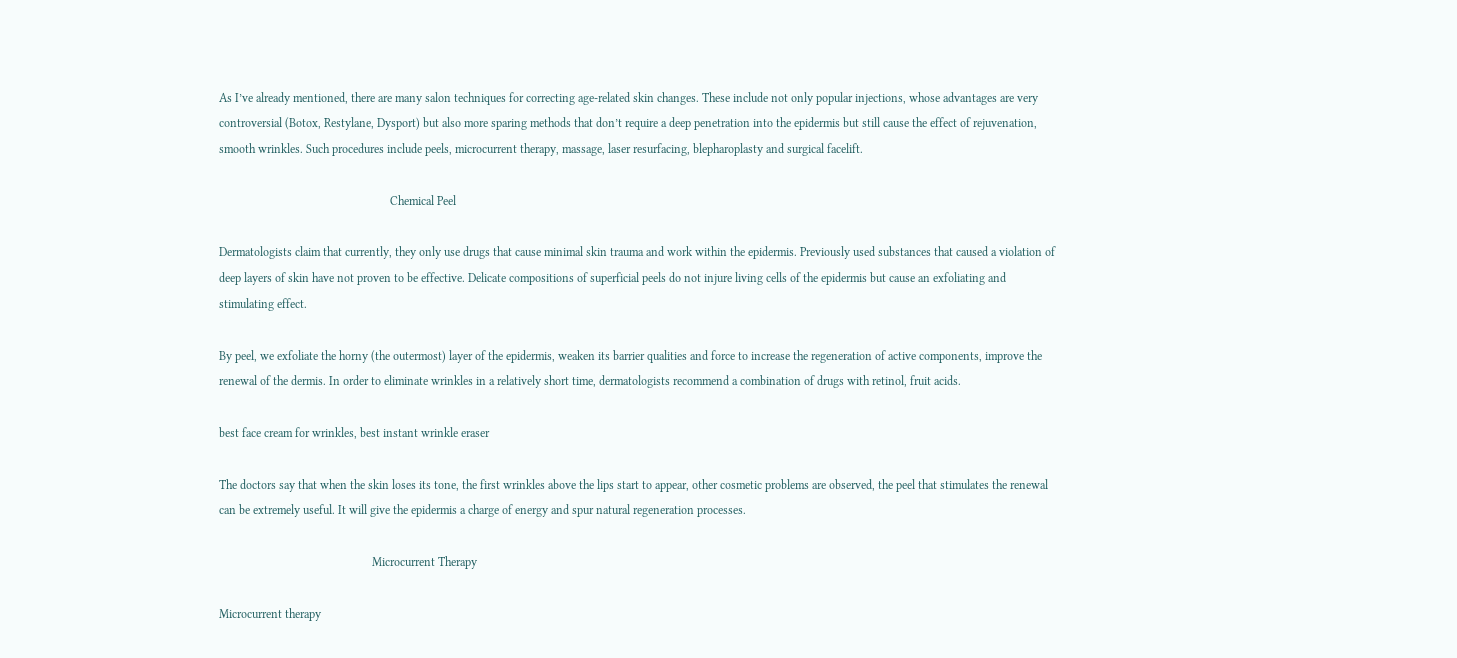As I’ve already mentioned, there are many salon techniques for correcting age-related skin changes. These include not only popular injections, whose advantages are very controversial (Botox, Restylane, Dysport) but also more sparing methods that don’t require a deep penetration into the epidermis but still cause the effect of rejuvenation, smooth wrinkles. Such procedures include peels, microcurrent therapy, massage, laser resurfacing, blepharoplasty and surgical facelift.

                                                         Chemical Peel

Dermatologists claim that currently, they only use drugs that cause minimal skin trauma and work within the epidermis. Previously used substances that caused a violation of deep layers of skin have not proven to be effective. Delicate compositions of superficial peels do not injure living cells of the epidermis but cause an exfoliating and stimulating effect.

By peel, we exfoliate the horny (the outermost) layer of the epidermis, weaken its barrier qualities and force to increase the regeneration of active components, improve the renewal of the dermis. In order to eliminate wrinkles in a relatively short time, dermatologists recommend a combination of drugs with retinol, fruit acids.

best face cream for wrinkles, best instant wrinkle eraser

The doctors say that when the skin loses its tone, the first wrinkles above the lips start to appear, other cosmetic problems are observed, the peel that stimulates the renewal can be extremely useful. It will give the epidermis a charge of energy and spur natural regeneration processes.

                                                   Microcurrent Therapy

Microcurrent therapy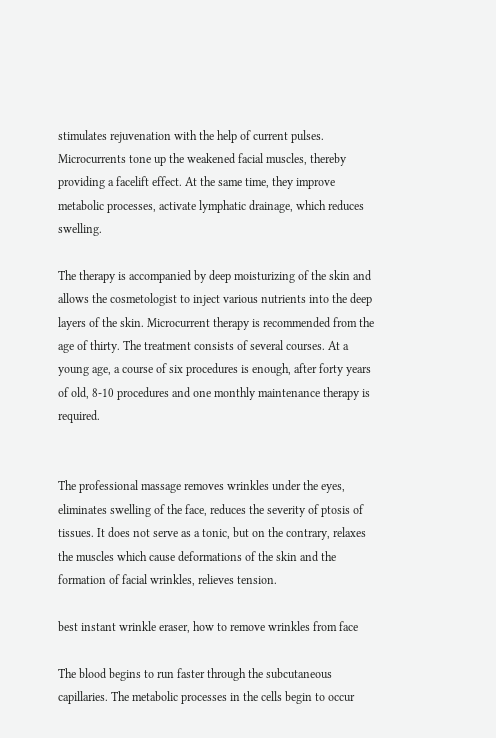stimulates rejuvenation with the help of current pulses. Microcurrents tone up the weakened facial muscles, thereby providing a facelift effect. At the same time, they improve metabolic processes, activate lymphatic drainage, which reduces swelling.

The therapy is accompanied by deep moisturizing of the skin and allows the cosmetologist to inject various nutrients into the deep layers of the skin. Microcurrent therapy is recommended from the age of thirty. The treatment consists of several courses. At a young age, a course of six procedures is enough, after forty years of old, 8-10 procedures and one monthly maintenance therapy is required.


The professional massage removes wrinkles under the eyes, eliminates swelling of the face, reduces the severity of ptosis of tissues. It does not serve as a tonic, but on the contrary, relaxes the muscles which cause deformations of the skin and the formation of facial wrinkles, relieves tension.

best instant wrinkle eraser, how to remove wrinkles from face

The blood begins to run faster through the subcutaneous capillaries. The metabolic processes in the cells begin to occur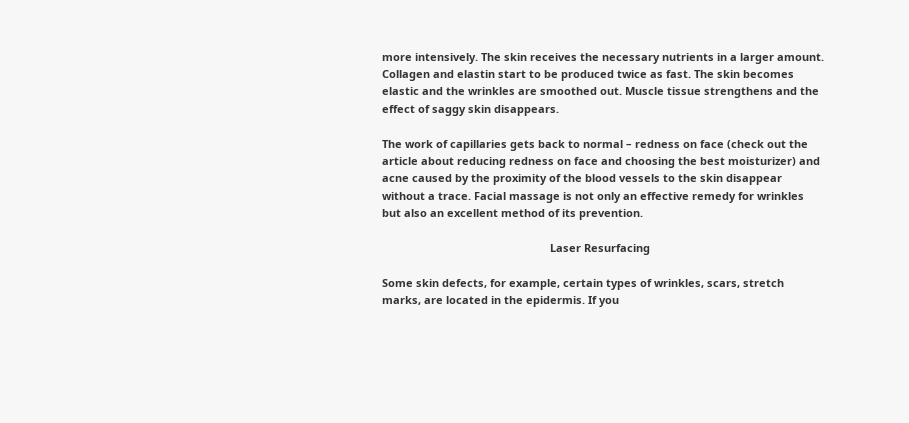more intensively. The skin receives the necessary nutrients in a larger amount. Collagen and elastin start to be produced twice as fast. The skin becomes elastic and the wrinkles are smoothed out. Muscle tissue strengthens and the effect of saggy skin disappears.

The work of capillaries gets back to normal – redness on face (check out the article about reducing redness on face and choosing the best moisturizer) and acne caused by the proximity of the blood vessels to the skin disappear without a trace. Facial massage is not only an effective remedy for wrinkles but also an excellent method of its prevention.

                                                        Laser Resurfacing

Some skin defects, for example, certain types of wrinkles, scars, stretch marks, are located in the epidermis. If you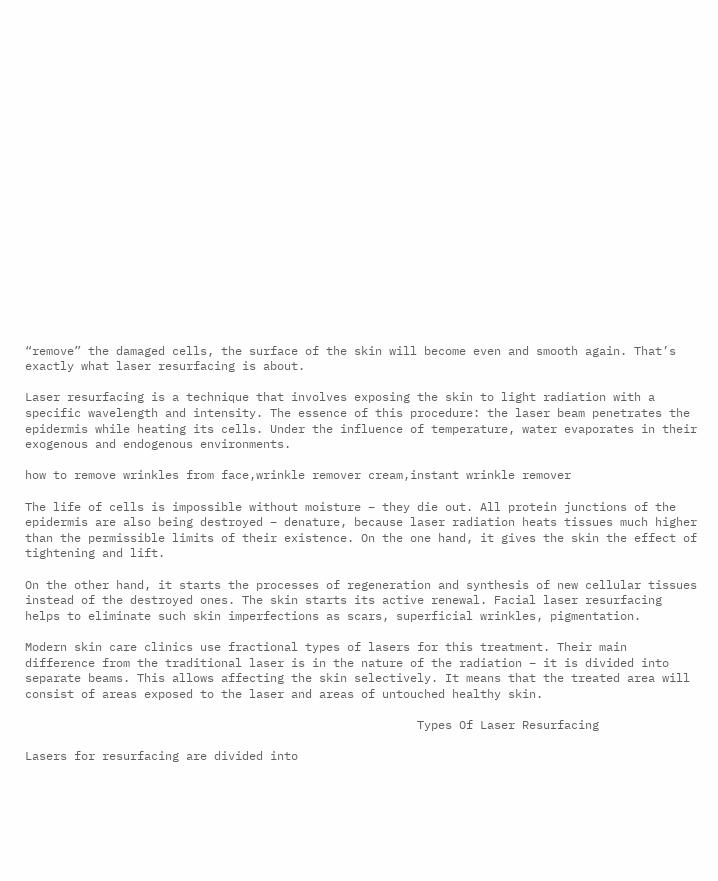“remove” the damaged cells, the surface of the skin will become even and smooth again. That’s exactly what laser resurfacing is about.

Laser resurfacing is a technique that involves exposing the skin to light radiation with a specific wavelength and intensity. The essence of this procedure: the laser beam penetrates the epidermis while heating its cells. Under the influence of temperature, water evaporates in their exogenous and endogenous environments.

how to remove wrinkles from face,wrinkle remover cream,instant wrinkle remover

The life of cells is impossible without moisture – they die out. All protein junctions of the epidermis are also being destroyed – denature, because laser radiation heats tissues much higher than the permissible limits of their existence. On the one hand, it gives the skin the effect of tightening and lift.

On the other hand, it starts the processes of regeneration and synthesis of new cellular tissues instead of the destroyed ones. The skin starts its active renewal. Facial laser resurfacing helps to eliminate such skin imperfections as scars, superficial wrinkles, pigmentation.

Modern skin care clinics use fractional types of lasers for this treatment. Their main difference from the traditional laser is in the nature of the radiation – it is divided into separate beams. This allows affecting the skin selectively. It means that the treated area will consist of areas exposed to the laser and areas of untouched healthy skin.

                                                        Types Of Laser Resurfacing

Lasers for resurfacing are divided into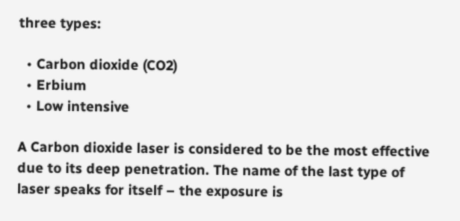three types:

  • Carbon dioxide (CO2)
  • Erbium
  • Low intensive

A Carbon dioxide laser is considered to be the most effective due to its deep penetration. The name of the last type of laser speaks for itself – the exposure is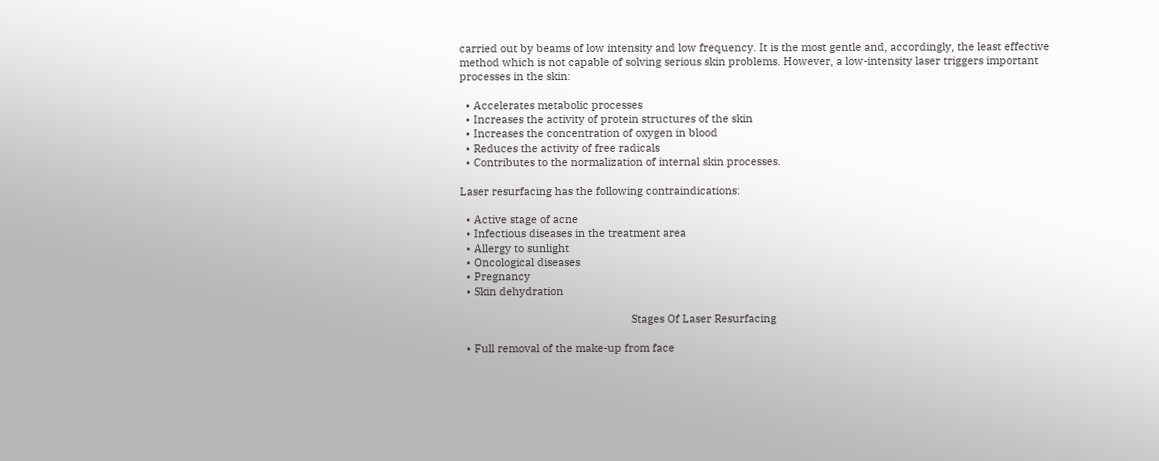carried out by beams of low intensity and low frequency. It is the most gentle and, accordingly, the least effective method which is not capable of solving serious skin problems. However, a low-intensity laser triggers important processes in the skin:

  • Accelerates metabolic processes
  • Increases the activity of protein structures of the skin
  • Increases the concentration of oxygen in blood
  • Reduces the activity of free radicals
  • Contributes to the normalization of internal skin processes.

Laser resurfacing has the following contraindications:

  • Active stage of acne
  • Infectious diseases in the treatment area
  • Allergy to sunlight
  • Oncological diseases
  • Pregnancy
  • Skin dehydration

                                                         Stages Of Laser Resurfacing

  • Full removal of the make-up from face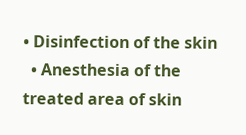• Disinfection of the skin
  • Anesthesia of the treated area of skin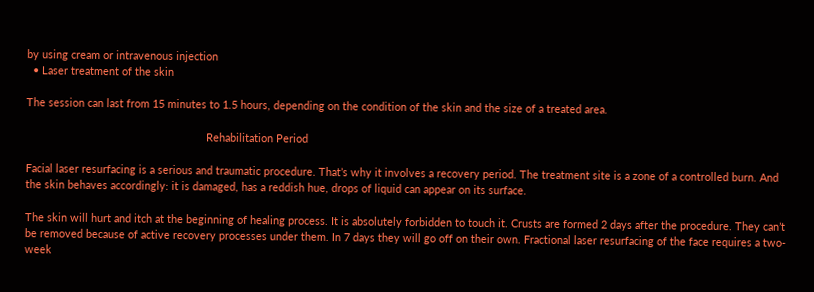by using cream or intravenous injection
  • Laser treatment of the skin

The session can last from 15 minutes to 1.5 hours, depending on the condition of the skin and the size of a treated area.

                                                            Rehabilitation Period

Facial laser resurfacing is a serious and traumatic procedure. That’s why it involves a recovery period. The treatment site is a zone of a controlled burn. And the skin behaves accordingly: it is damaged, has a reddish hue, drops of liquid can appear on its surface.

The skin will hurt and itch at the beginning of healing process. It is absolutely forbidden to touch it. Crusts are formed 2 days after the procedure. They can’t be removed because of active recovery processes under them. In 7 days they will go off on their own. Fractional laser resurfacing of the face requires a two-week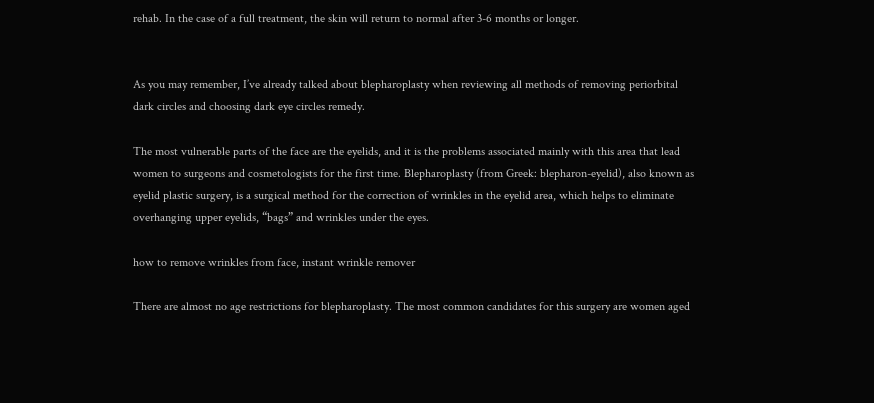rehab. In the case of a full treatment, the skin will return to normal after 3-6 months or longer.


As you may remember, I’ve already talked about blepharoplasty when reviewing all methods of removing periorbital dark circles and choosing dark eye circles remedy.

The most vulnerable parts of the face are the eyelids, and it is the problems associated mainly with this area that lead women to surgeons and cosmetologists for the first time. Blepharoplasty (from Greek: blepharon-eyelid), also known as eyelid plastic surgery, is a surgical method for the correction of wrinkles in the eyelid area, which helps to eliminate overhanging upper eyelids, “bags” and wrinkles under the eyes.

how to remove wrinkles from face, instant wrinkle remover

There are almost no age restrictions for blepharoplasty. The most common candidates for this surgery are women aged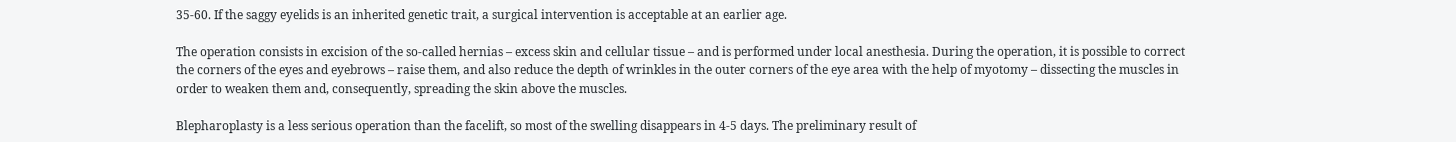35-60. If the saggy eyelids is an inherited genetic trait, a surgical intervention is acceptable at an earlier age.

The operation consists in excision of the so-called hernias – excess skin and cellular tissue – and is performed under local anesthesia. During the operation, it is possible to correct the corners of the eyes and eyebrows – raise them, and also reduce the depth of wrinkles in the outer corners of the eye area with the help of myotomy – dissecting the muscles in order to weaken them and, consequently, spreading the skin above the muscles.

Blepharoplasty is a less serious operation than the facelift, so most of the swelling disappears in 4-5 days. The preliminary result of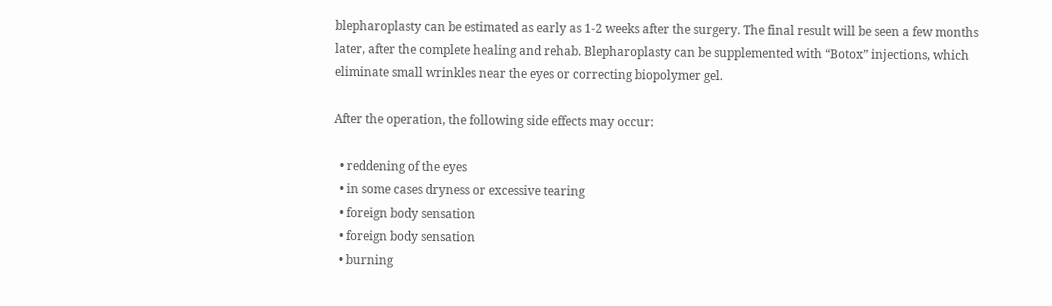blepharoplasty can be estimated as early as 1-2 weeks after the surgery. The final result will be seen a few months later, after the complete healing and rehab. Blepharoplasty can be supplemented with “Botox” injections, which eliminate small wrinkles near the eyes or correcting biopolymer gel.

After the operation, the following side effects may occur:

  • reddening of the eyes
  • in some cases dryness or excessive tearing
  • foreign body sensation
  • foreign body sensation
  • burning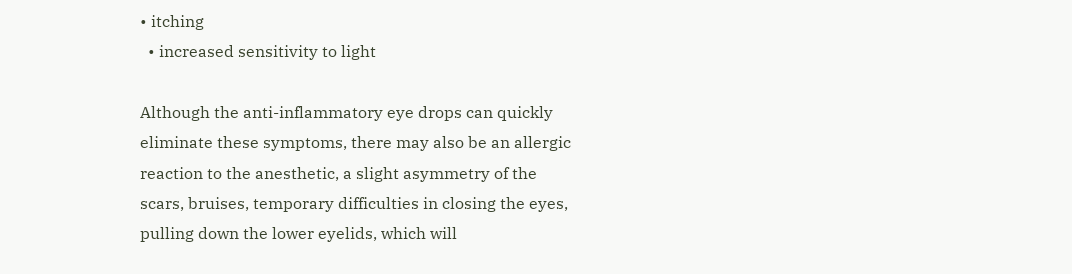• itching
  • increased sensitivity to light

Although the anti-inflammatory eye drops can quickly eliminate these symptoms, there may also be an allergic reaction to the anesthetic, a slight asymmetry of the scars, bruises, temporary difficulties in closing the eyes, pulling down the lower eyelids, which will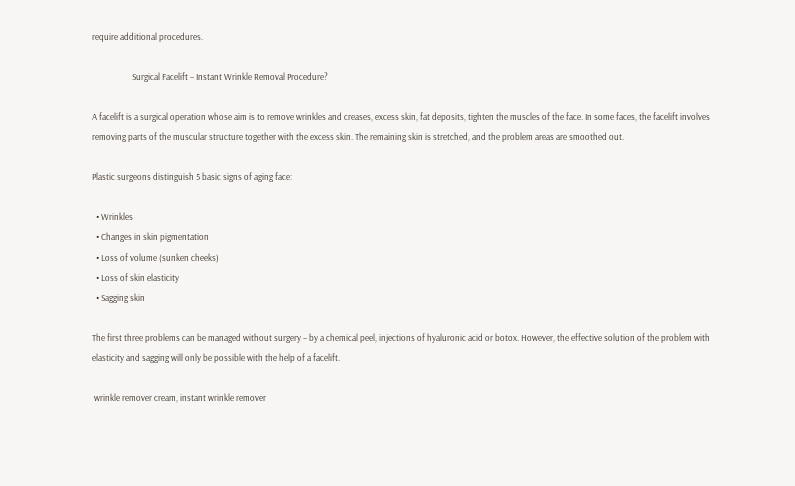require additional procedures.

                    Surgical Facelift – Instant Wrinkle Removal Procedure?

A facelift is a surgical operation whose aim is to remove wrinkles and creases, excess skin, fat deposits, tighten the muscles of the face. In some faces, the facelift involves removing parts of the muscular structure together with the excess skin. The remaining skin is stretched, and the problem areas are smoothed out.

Plastic surgeons distinguish 5 basic signs of aging face:

  • Wrinkles
  • Changes in skin pigmentation
  • Loss of volume (sunken cheeks)
  • Loss of skin elasticity
  • Sagging skin

The first three problems can be managed without surgery – by a chemical peel, injections of hyaluronic acid or botox. However, the effective solution of the problem with elasticity and sagging will only be possible with the help of a facelift.

 wrinkle remover cream, instant wrinkle remover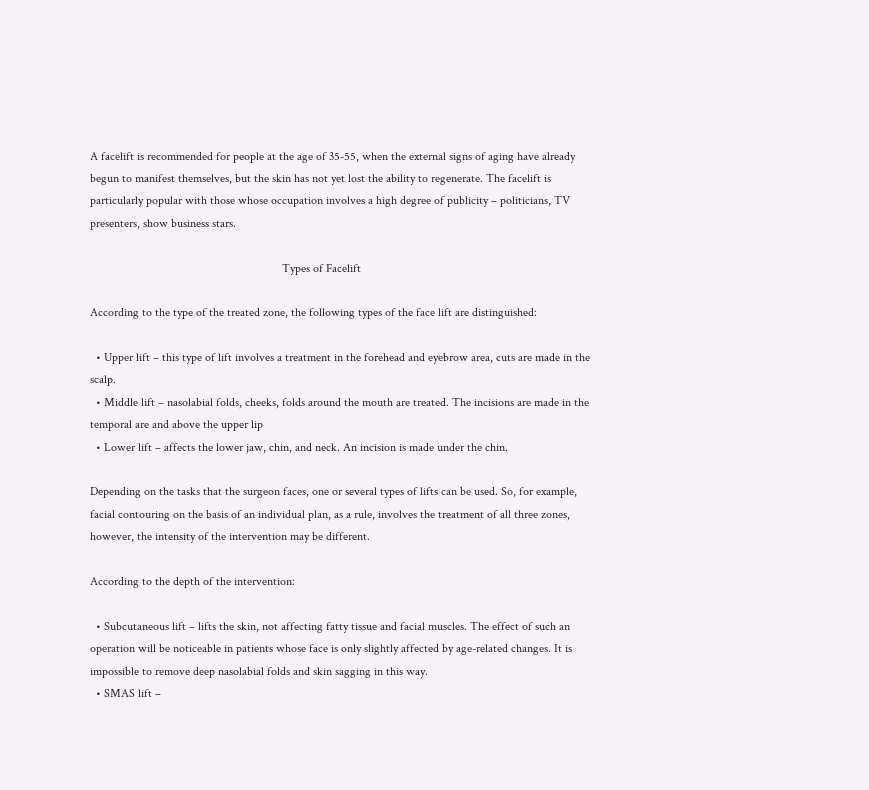A facelift is recommended for people at the age of 35-55, when the external signs of aging have already begun to manifest themselves, but the skin has not yet lost the ability to regenerate. The facelift is particularly popular with those whose occupation involves a high degree of publicity – politicians, TV presenters, show business stars.

                                                                Types of Facelift

According to the type of the treated zone, the following types of the face lift are distinguished:

  • Upper lift – this type of lift involves a treatment in the forehead and eyebrow area, cuts are made in the scalp.
  • Middle lift – nasolabial folds, cheeks, folds around the mouth are treated. The incisions are made in the temporal are and above the upper lip
  • Lower lift – affects the lower jaw, chin, and neck. An incision is made under the chin.

Depending on the tasks that the surgeon faces, one or several types of lifts can be used. So, for example, facial contouring on the basis of an individual plan, as a rule, involves the treatment of all three zones, however, the intensity of the intervention may be different.

According to the depth of the intervention:

  • Subcutaneous lift – lifts the skin, not affecting fatty tissue and facial muscles. The effect of such an operation will be noticeable in patients whose face is only slightly affected by age-related changes. It is impossible to remove deep nasolabial folds and skin sagging in this way.
  • SMAS lift –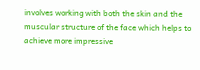involves working with both the skin and the muscular structure of the face which helps to achieve more impressive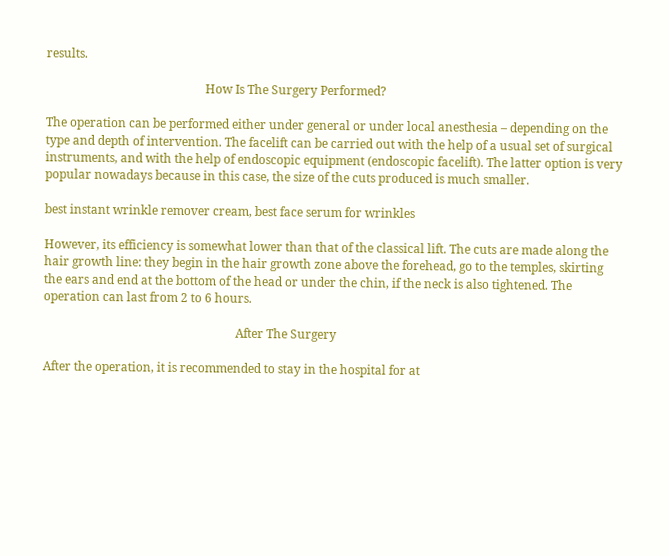results.

                                                     How Is The Surgery Performed?

The operation can be performed either under general or under local anesthesia – depending on the type and depth of intervention. The facelift can be carried out with the help of a usual set of surgical instruments, and with the help of endoscopic equipment (endoscopic facelift). The latter option is very popular nowadays because in this case, the size of the cuts produced is much smaller.

best instant wrinkle remover cream, best face serum for wrinkles

However, its efficiency is somewhat lower than that of the classical lift. The cuts are made along the hair growth line: they begin in the hair growth zone above the forehead, go to the temples, skirting the ears and end at the bottom of the head or under the chin, if the neck is also tightened. The operation can last from 2 to 6 hours.

                                                                After The Surgery

After the operation, it is recommended to stay in the hospital for at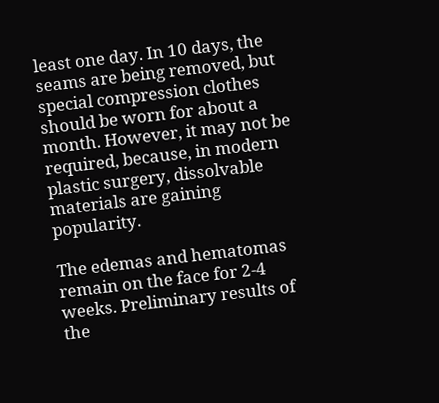least one day. In 10 days, the seams are being removed, but special compression clothes should be worn for about a month. However, it may not be required, because, in modern plastic surgery, dissolvable materials are gaining popularity.

The edemas and hematomas remain on the face for 2-4 weeks. Preliminary results of the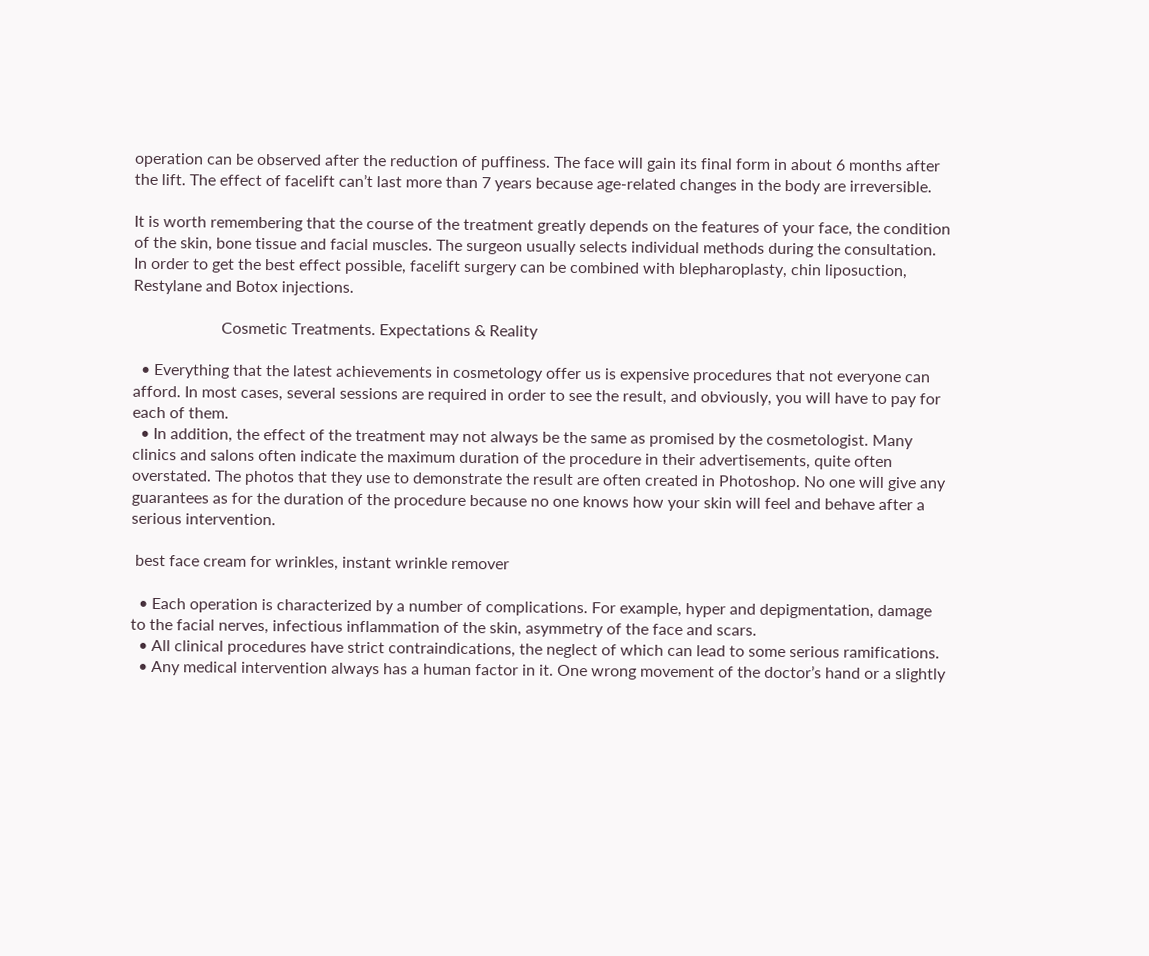operation can be observed after the reduction of puffiness. The face will gain its final form in about 6 months after the lift. The effect of facelift can’t last more than 7 years because age-related changes in the body are irreversible.

It is worth remembering that the course of the treatment greatly depends on the features of your face, the condition of the skin, bone tissue and facial muscles. The surgeon usually selects individual methods during the consultation. In order to get the best effect possible, facelift surgery can be combined with blepharoplasty, chin liposuction, Restylane and Botox injections.

                      Cosmetic Treatments. Expectations & Reality

  • Everything that the latest achievements in cosmetology offer us is expensive procedures that not everyone can afford. In most cases, several sessions are required in order to see the result, and obviously, you will have to pay for each of them.
  • In addition, the effect of the treatment may not always be the same as promised by the cosmetologist. Many clinics and salons often indicate the maximum duration of the procedure in their advertisements, quite often overstated. The photos that they use to demonstrate the result are often created in Photoshop. No one will give any guarantees as for the duration of the procedure because no one knows how your skin will feel and behave after a serious intervention.

 best face cream for wrinkles, instant wrinkle remover

  • Each operation is characterized by a number of complications. For example, hyper and depigmentation, damage to the facial nerves, infectious inflammation of the skin, asymmetry of the face and scars.
  • All clinical procedures have strict contraindications, the neglect of which can lead to some serious ramifications.
  • Any medical intervention always has a human factor in it. One wrong movement of the doctor’s hand or a slightly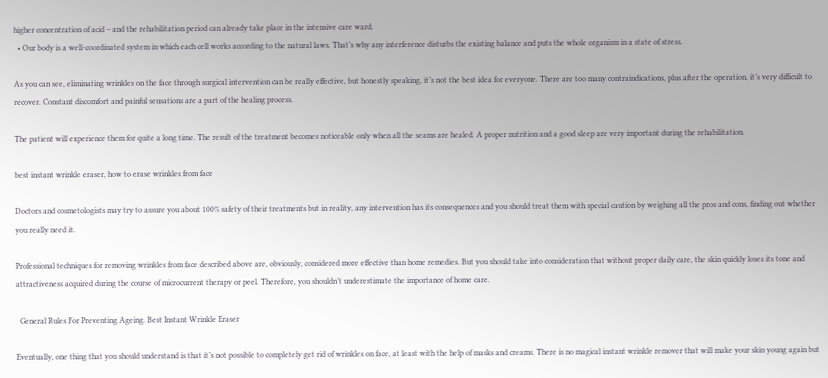higher concentration of acid – and the rehabilitation period can already take place in the intensive care ward.
  • Our body is a well-coordinated system in which each cell works according to the natural laws. That’s why any interference disturbs the existing balance and puts the whole organism in a state of stress.

As you can see, eliminating wrinkles on the face through surgical intervention can be really effective, but honestly speaking, it’s not the best idea for everyone. There are too many contraindications, plus after the operation, it’s very difficult to recover. Constant discomfort and painful sensations are a part of the healing process.

The patient will experience them for quite a long time. The result of the treatment becomes noticeable only when all the seams are healed. A proper nutrition and a good sleep are very important during the rehabilitation.

best instant wrinkle eraser, how to erase wrinkles from face

Doctors and cosmetologists may try to assure you about 100% safety of their treatments but in reality, any intervention has its consequences and you should treat them with special caution by weighing all the pros and cons, finding out whether you really need it.

Professional techniques for removing wrinkles from face described above are, obviously, considered more effective than home remedies. But you should take into consideration that without proper daily care, the skin quickly loses its tone and attractiveness acquired during the course of microcurrent therapy or peel. Therefore, you shouldn’t underestimate the importance of home care.

  General Rules For Preventing Ageing. Best Instant Wrinkle Eraser

Eventually, one thing that you should understand is that it’s not possible to completely get rid of wrinkles on face, at least with the help of masks and creams. There is no magical instant wrinkle remover that will make your skin young again but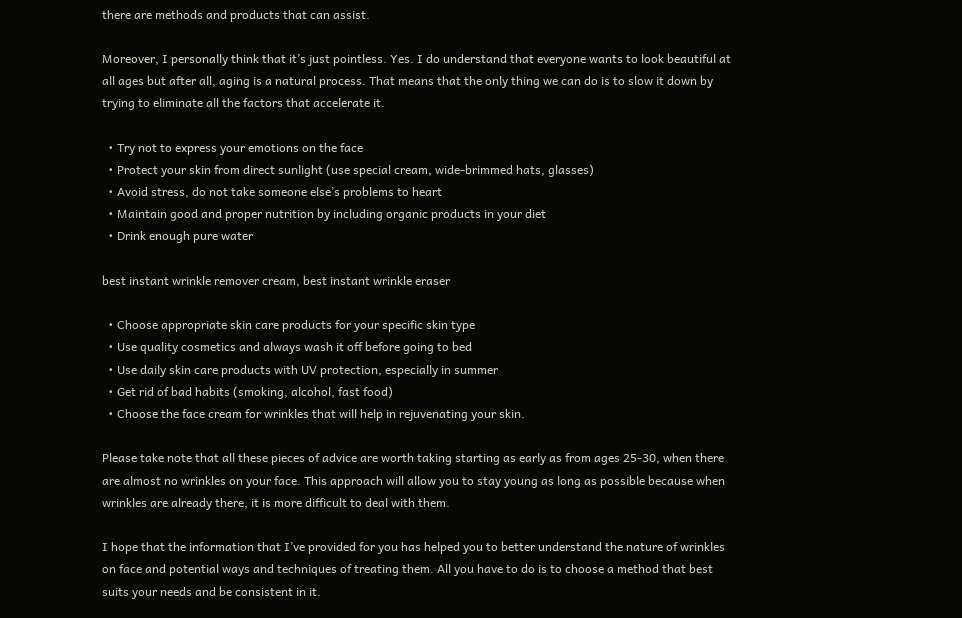there are methods and products that can assist.

Moreover, I personally think that it’s just pointless. Yes. I do understand that everyone wants to look beautiful at all ages but after all, aging is a natural process. That means that the only thing we can do is to slow it down by trying to eliminate all the factors that accelerate it.

  • Try not to express your emotions on the face
  • Protect your skin from direct sunlight (use special cream, wide-brimmed hats, glasses)
  • Avoid stress, do not take someone else’s problems to heart
  • Maintain good and proper nutrition by including organic products in your diet
  • Drink enough pure water

best instant wrinkle remover cream, best instant wrinkle eraser

  • Choose appropriate skin care products for your specific skin type
  • Use quality cosmetics and always wash it off before going to bed
  • Use daily skin care products with UV protection, especially in summer
  • Get rid of bad habits (smoking, alcohol, fast food)
  • Choose the face cream for wrinkles that will help in rejuvenating your skin.

Please take note that all these pieces of advice are worth taking starting as early as from ages 25-30, when there are almost no wrinkles on your face. This approach will allow you to stay young as long as possible because when wrinkles are already there, it is more difficult to deal with them.

I hope that the information that I’ve provided for you has helped you to better understand the nature of wrinkles on face and potential ways and techniques of treating them. All you have to do is to choose a method that best suits your needs and be consistent in it.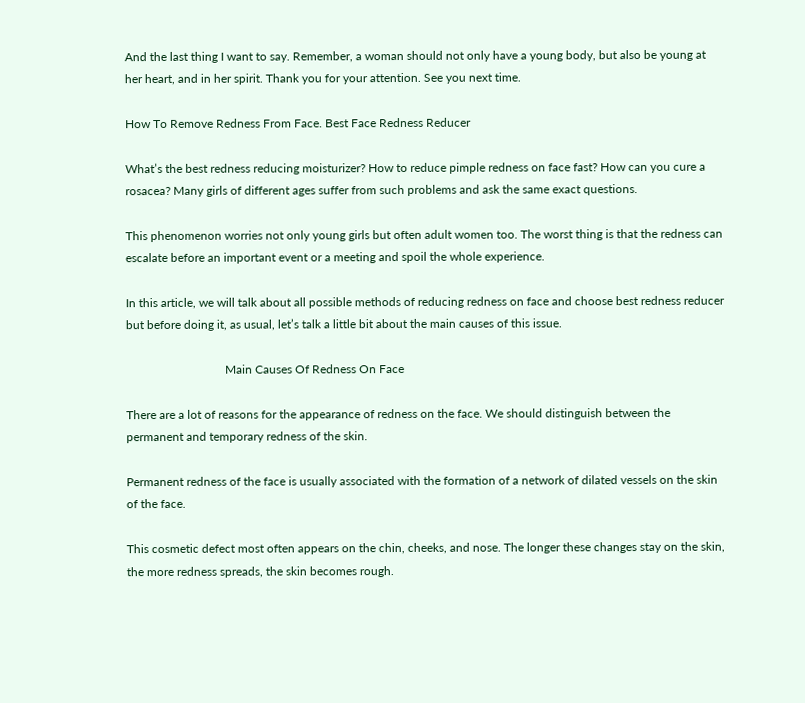And the last thing I want to say. Remember, a woman should not only have a young body, but also be young at her heart, and in her spirit. Thank you for your attention. See you next time.

How To Remove Redness From Face. Best Face Redness Reducer

What’s the best redness reducing moisturizer? How to reduce pimple redness on face fast? How can you cure a rosacea? Many girls of different ages suffer from such problems and ask the same exact questions.

This phenomenon worries not only young girls but often adult women too. The worst thing is that the redness can escalate before an important event or a meeting and spoil the whole experience.

In this article, we will talk about all possible methods of reducing redness on face and choose best redness reducer but before doing it, as usual, let’s talk a little bit about the main causes of this issue.

                                 Main Causes Of Redness On Face

There are a lot of reasons for the appearance of redness on the face. We should distinguish between the permanent and temporary redness of the skin.

Permanent redness of the face is usually associated with the formation of a network of dilated vessels on the skin of the face.

This cosmetic defect most often appears on the chin, cheeks, and nose. The longer these changes stay on the skin, the more redness spreads, the skin becomes rough.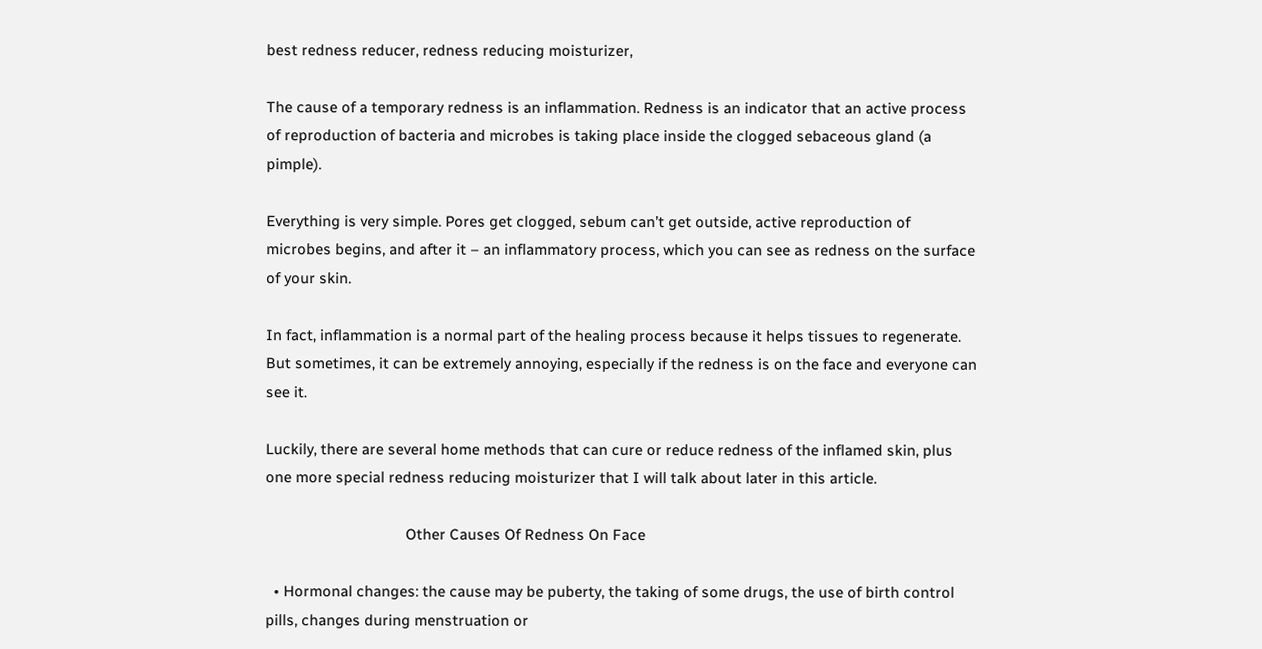best redness reducer, redness reducing moisturizer,

The cause of a temporary redness is an inflammation. Redness is an indicator that an active process of reproduction of bacteria and microbes is taking place inside the clogged sebaceous gland (a pimple).

Everything is very simple. Pores get clogged, sebum can’t get outside, active reproduction of microbes begins, and after it – an inflammatory process, which you can see as redness on the surface of your skin.

In fact, inflammation is a normal part of the healing process because it helps tissues to regenerate. But sometimes, it can be extremely annoying, especially if the redness is on the face and everyone can see it.

Luckily, there are several home methods that can cure or reduce redness of the inflamed skin, plus one more special redness reducing moisturizer that I will talk about later in this article.

                                   Other Causes Of Redness On Face

  • Hormonal changes: the cause may be puberty, the taking of some drugs, the use of birth control pills, changes during menstruation or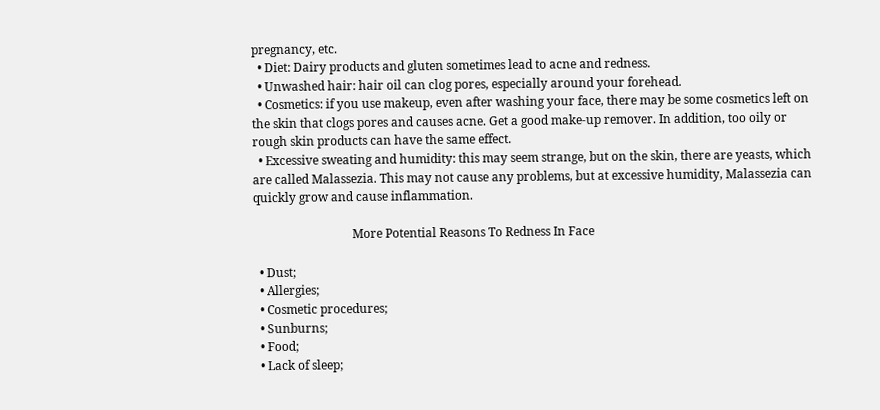pregnancy, etc.
  • Diet: Dairy products and gluten sometimes lead to acne and redness.
  • Unwashed hair: hair oil can clog pores, especially around your forehead.
  • Cosmetics: if you use makeup, even after washing your face, there may be some cosmetics left on the skin that clogs pores and causes acne. Get a good make-up remover. In addition, too oily or rough skin products can have the same effect.
  • Excessive sweating and humidity: this may seem strange, but on the skin, there are yeasts, which are called Malassezia. This may not cause any problems, but at excessive humidity, Malassezia can quickly grow and cause inflammation.

                                 More Potential Reasons To Redness In Face

  • Dust;
  • Allergies;
  • Cosmetic procedures;
  • Sunburns;
  • Food;
  • Lack of sleep;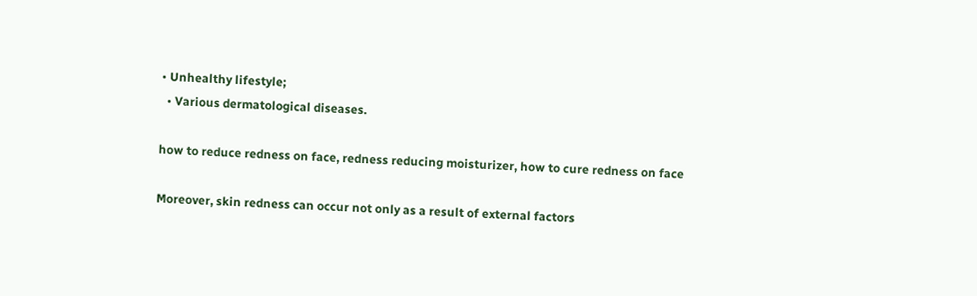• Unhealthy lifestyle;
  • Various dermatological diseases.

how to reduce redness on face, redness reducing moisturizer, how to cure redness on face

Moreover, skin redness can occur not only as a result of external factors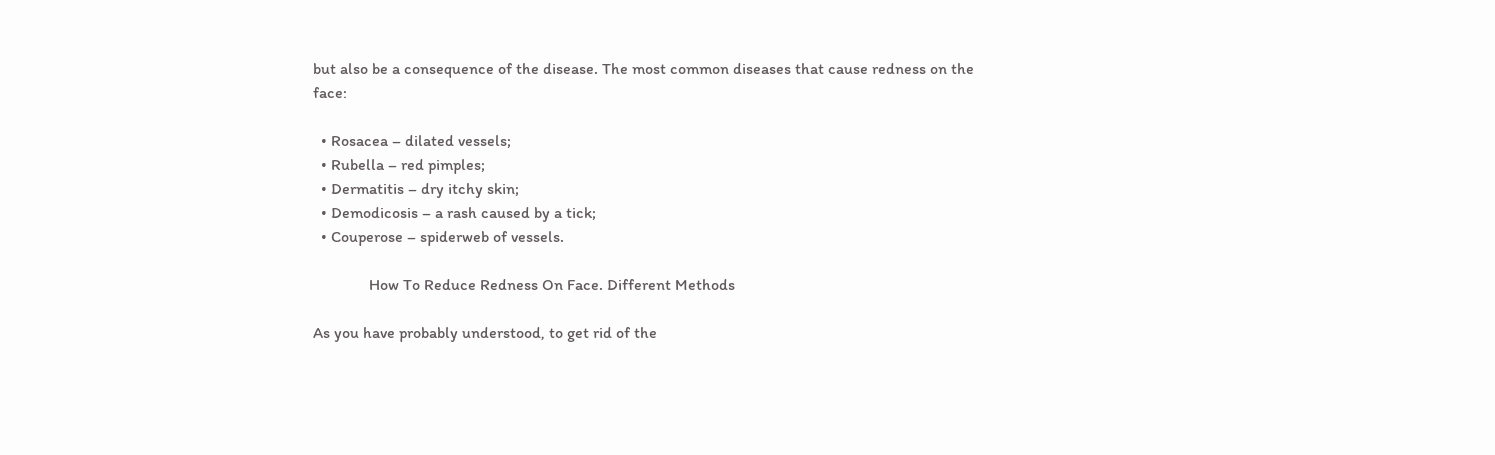but also be a consequence of the disease. The most common diseases that cause redness on the face:

  • Rosacea – dilated vessels;
  • Rubella – red pimples;
  • Dermatitis – dry itchy skin;
  • Demodicosis – a rash caused by a tick;
  • Couperose – spiderweb of vessels.

              How To Reduce Redness On Face. Different Methods

As you have probably understood, to get rid of the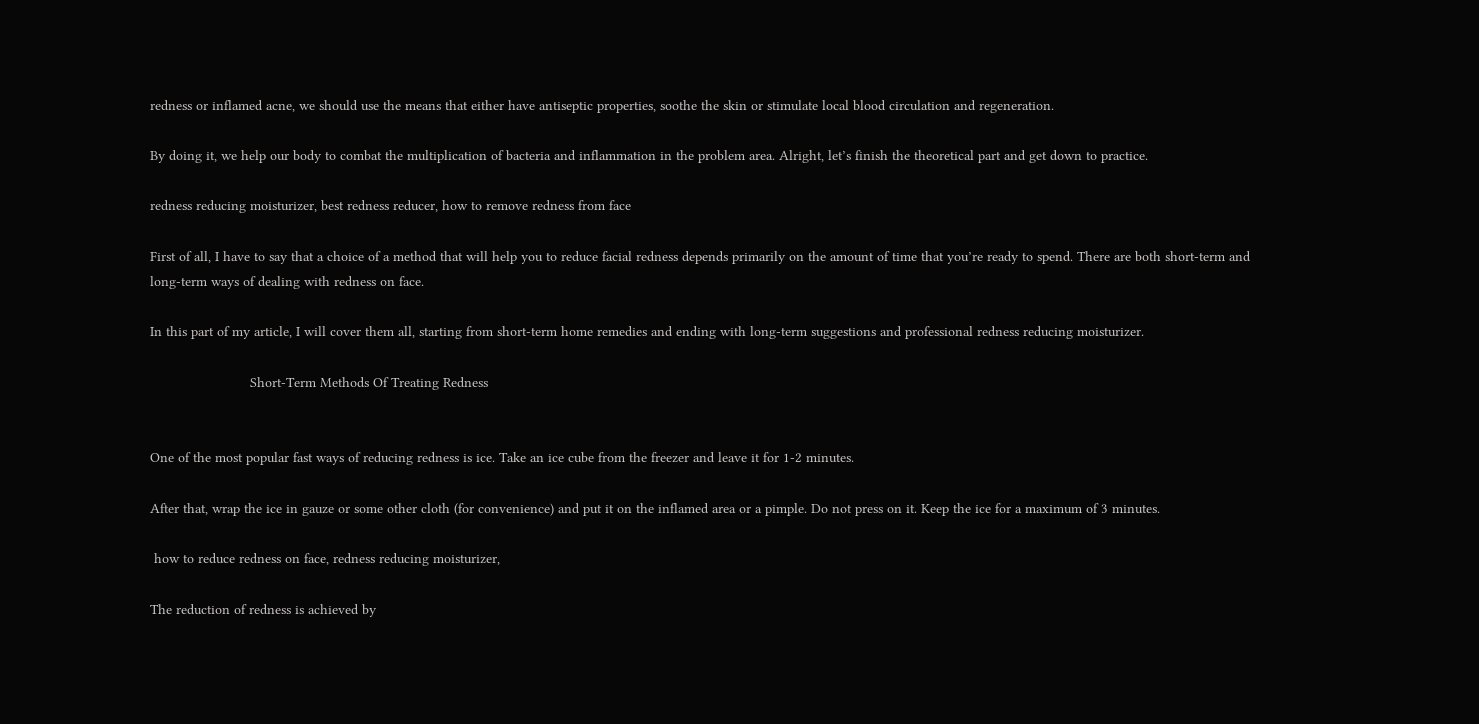redness or inflamed acne, we should use the means that either have antiseptic properties, soothe the skin or stimulate local blood circulation and regeneration.

By doing it, we help our body to combat the multiplication of bacteria and inflammation in the problem area. Alright, let’s finish the theoretical part and get down to practice.

redness reducing moisturizer, best redness reducer, how to remove redness from face

First of all, I have to say that a choice of a method that will help you to reduce facial redness depends primarily on the amount of time that you’re ready to spend. There are both short-term and long-term ways of dealing with redness on face.

In this part of my article, I will cover them all, starting from short-term home remedies and ending with long-term suggestions and professional redness reducing moisturizer.

                         Short-Term Methods Of Treating Redness


One of the most popular fast ways of reducing redness is ice. Take an ice cube from the freezer and leave it for 1-2 minutes.

After that, wrap the ice in gauze or some other cloth (for convenience) and put it on the inflamed area or a pimple. Do not press on it. Keep the ice for a maximum of 3 minutes.

 how to reduce redness on face, redness reducing moisturizer,

The reduction of redness is achieved by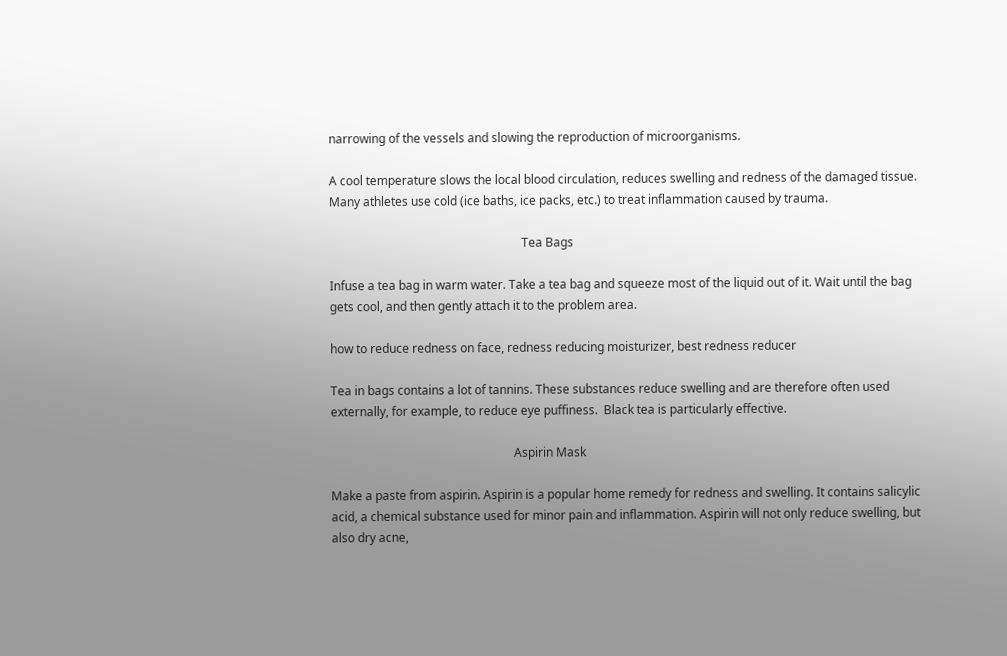narrowing of the vessels and slowing the reproduction of microorganisms.

A cool temperature slows the local blood circulation, reduces swelling and redness of the damaged tissue. Many athletes use cold (ice baths, ice packs, etc.) to treat inflammation caused by trauma.

                                                                Tea Bags

Infuse a tea bag in warm water. Take a tea bag and squeeze most of the liquid out of it. Wait until the bag gets cool, and then gently attach it to the problem area.

how to reduce redness on face, redness reducing moisturizer, best redness reducer

Tea in bags contains a lot of tannins. These substances reduce swelling and are therefore often used externally, for example, to reduce eye puffiness.  Black tea is particularly effective.

                                                             Aspirin Mask

Make a paste from aspirin. Aspirin is a popular home remedy for redness and swelling. It contains salicylic acid, a chemical substance used for minor pain and inflammation. Aspirin will not only reduce swelling, but also dry acne,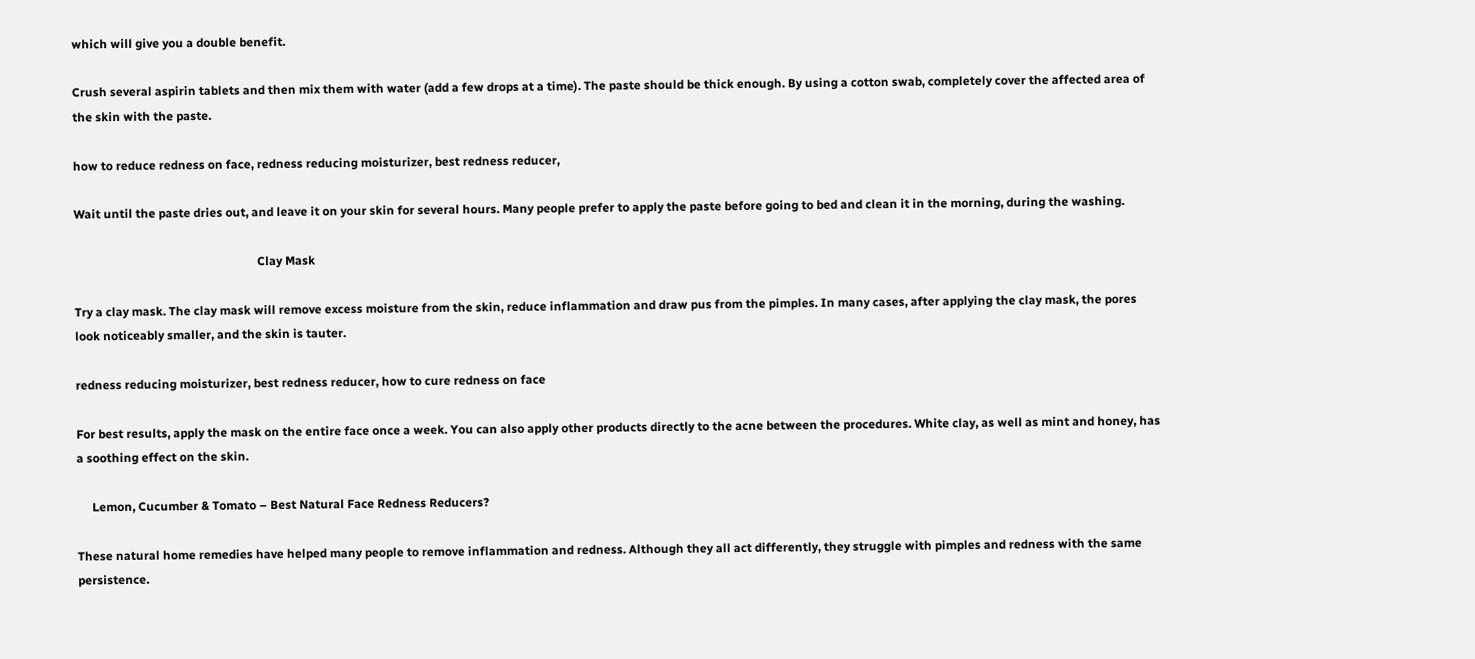which will give you a double benefit.

Crush several aspirin tablets and then mix them with water (add a few drops at a time). The paste should be thick enough. By using a cotton swab, completely cover the affected area of the skin with the paste.

how to reduce redness on face, redness reducing moisturizer, best redness reducer,

Wait until the paste dries out, and leave it on your skin for several hours. Many people prefer to apply the paste before going to bed and clean it in the morning, during the washing.

                                                             Clay Mask

Try a clay mask. The clay mask will remove excess moisture from the skin, reduce inflammation and draw pus from the pimples. In many cases, after applying the clay mask, the pores look noticeably smaller, and the skin is tauter.

redness reducing moisturizer, best redness reducer, how to cure redness on face

For best results, apply the mask on the entire face once a week. You can also apply other products directly to the acne between the procedures. White clay, as well as mint and honey, has a soothing effect on the skin.

     Lemon, Cucumber & Tomato – Best Natural Face Redness Reducers?

These natural home remedies have helped many people to remove inflammation and redness. Although they all act differently, they struggle with pimples and redness with the same persistence.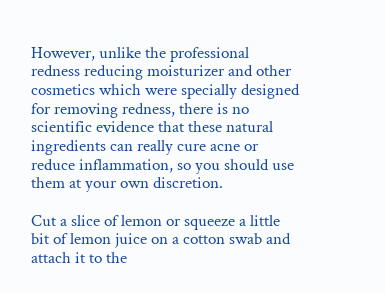However, unlike the professional redness reducing moisturizer and other cosmetics which were specially designed for removing redness, there is no scientific evidence that these natural ingredients can really cure acne or reduce inflammation, so you should use them at your own discretion.

Cut a slice of lemon or squeeze a little bit of lemon juice on a cotton swab and attach it to the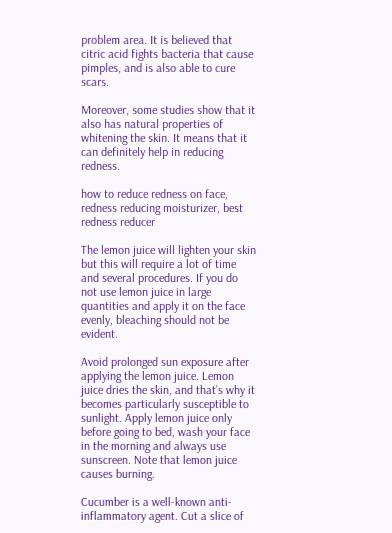problem area. It is believed that citric acid fights bacteria that cause pimples, and is also able to cure scars.

Moreover, some studies show that it also has natural properties of whitening the skin. It means that it can definitely help in reducing redness.

how to reduce redness on face, redness reducing moisturizer, best redness reducer

The lemon juice will lighten your skin but this will require a lot of time and several procedures. If you do not use lemon juice in large quantities and apply it on the face evenly, bleaching should not be evident.

Avoid prolonged sun exposure after applying the lemon juice. Lemon juice dries the skin, and that’s why it becomes particularly susceptible to sunlight. Apply lemon juice only before going to bed, wash your face in the morning and always use sunscreen. Note that lemon juice causes burning.

Cucumber is a well-known anti-inflammatory agent. Cut a slice of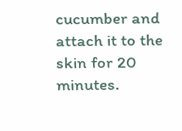cucumber and attach it to the skin for 20 minutes.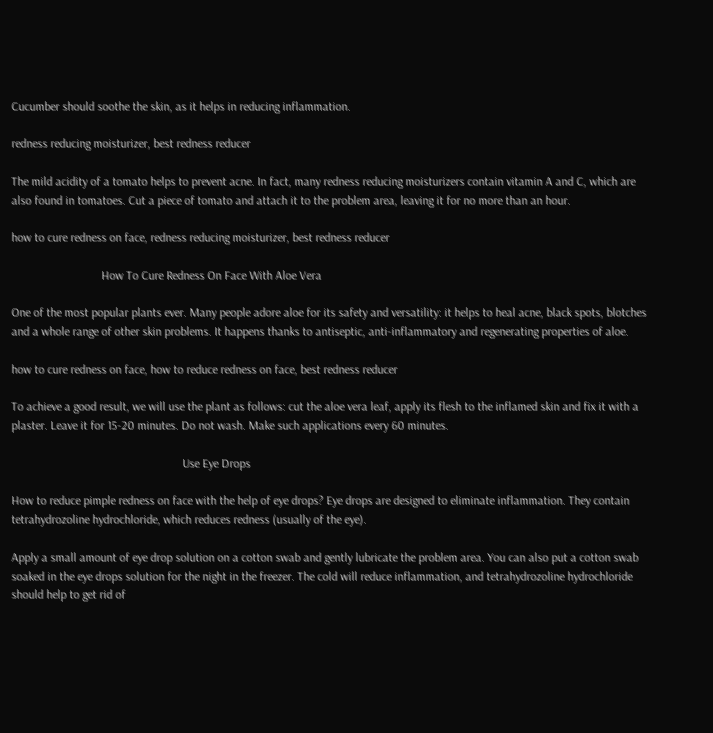Cucumber should soothe the skin, as it helps in reducing inflammation.

redness reducing moisturizer, best redness reducer

The mild acidity of a tomato helps to prevent acne. In fact, many redness reducing moisturizers contain vitamin A and C, which are also found in tomatoes. Cut a piece of tomato and attach it to the problem area, leaving it for no more than an hour.

how to cure redness on face, redness reducing moisturizer, best redness reducer

                              How To Cure Redness On Face With Aloe Vera

One of the most popular plants ever. Many people adore aloe for its safety and versatility: it helps to heal acne, black spots, blotches and a whole range of other skin problems. It happens thanks to antiseptic, anti-inflammatory and regenerating properties of aloe.

how to cure redness on face, how to reduce redness on face, best redness reducer

To achieve a good result, we will use the plant as follows: cut the aloe vera leaf, apply its flesh to the inflamed skin and fix it with a plaster. Leave it for 15-20 minutes. Do not wash. Make such applications every 60 minutes.

                                                         Use Eye Drops

How to reduce pimple redness on face with the help of eye drops? Eye drops are designed to eliminate inflammation. They contain tetrahydrozoline hydrochloride, which reduces redness (usually of the eye).

Apply a small amount of eye drop solution on a cotton swab and gently lubricate the problem area. You can also put a cotton swab soaked in the eye drops solution for the night in the freezer. The cold will reduce inflammation, and tetrahydrozoline hydrochloride should help to get rid of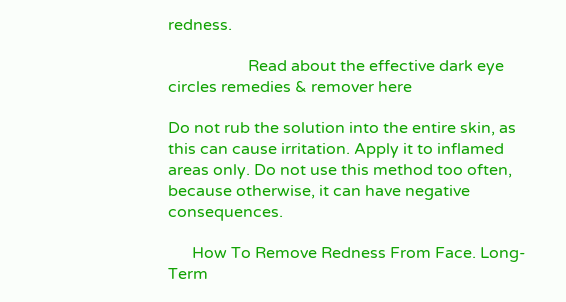redness.

                    Read about the effective dark eye circles remedies & remover here

Do not rub the solution into the entire skin, as this can cause irritation. Apply it to inflamed areas only. Do not use this method too often, because otherwise, it can have negative consequences.

      How To Remove Redness From Face. Long-Term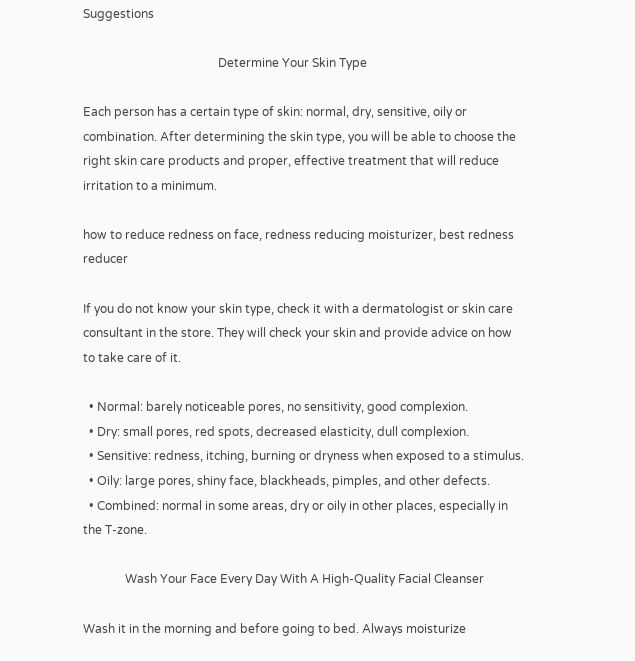Suggestions

                                             Determine Your Skin Type

Each person has a certain type of skin: normal, dry, sensitive, oily or combination. After determining the skin type, you will be able to choose the right skin care products and proper, effective treatment that will reduce irritation to a minimum.

how to reduce redness on face, redness reducing moisturizer, best redness reducer

If you do not know your skin type, check it with a dermatologist or skin care consultant in the store. They will check your skin and provide advice on how to take care of it.

  • Normal: barely noticeable pores, no sensitivity, good complexion.
  • Dry: small pores, red spots, decreased elasticity, dull complexion.
  • Sensitive: redness, itching, burning or dryness when exposed to a stimulus.
  • Oily: large pores, shiny face, blackheads, pimples, and other defects.
  • Combined: normal in some areas, dry or oily in other places, especially in the T-zone.

              Wash Your Face Every Day With A High-Quality Facial Cleanser

Wash it in the morning and before going to bed. Always moisturize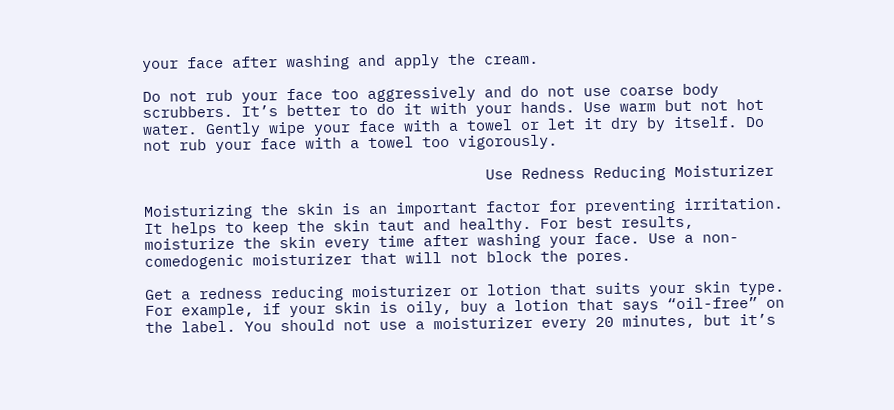your face after washing and apply the cream.

Do not rub your face too aggressively and do not use coarse body scrubbers. It’s better to do it with your hands. Use warm but not hot water. Gently wipe your face with a towel or let it dry by itself. Do not rub your face with a towel too vigorously.

                                      Use Redness Reducing Moisturizer

Moisturizing the skin is an important factor for preventing irritation. It helps to keep the skin taut and healthy. For best results, moisturize the skin every time after washing your face. Use a non-comedogenic moisturizer that will not block the pores.

Get a redness reducing moisturizer or lotion that suits your skin type. For example, if your skin is oily, buy a lotion that says “oil-free” on the label. You should not use a moisturizer every 20 minutes, but it’s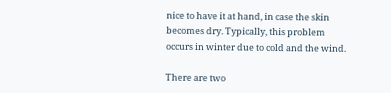nice to have it at hand, in case the skin becomes dry. Typically, this problem occurs in winter due to cold and the wind.

There are two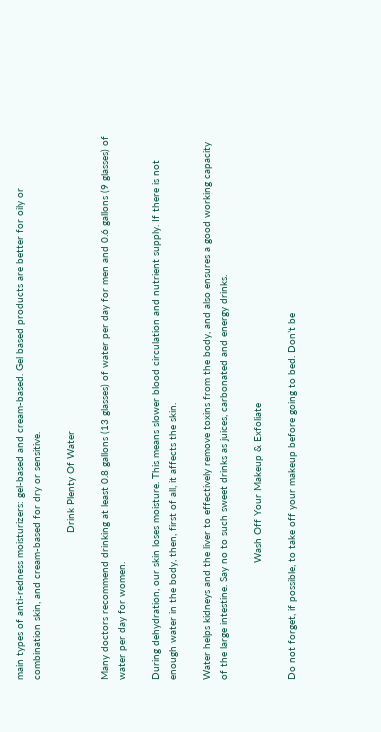main types of anti-redness moisturizers: gel-based and cream-based. Gel based products are better for oily or combination skin, and cream-based for dry or sensitive.

                                                 Drink Plenty Of Water

Many doctors recommend drinking at least 0.8 gallons (13 glasses) of water per day for men and 0.6 gallons (9 glasses) of water per day for women.

During dehydration, our skin loses moisture. This means slower blood circulation and nutrient supply. If there is not enough water in the body, then, first of all, it affects the skin.

Water helps kidneys and the liver to effectively remove toxins from the body, and also ensures a good working capacity of the large intestine. Say no to such sweet drinks as juices, carbonated and energy drinks.

                                       Wash Off Your Makeup & Exfoliate

Do not forget, if possible, to take off your makeup before going to bed. Don’t be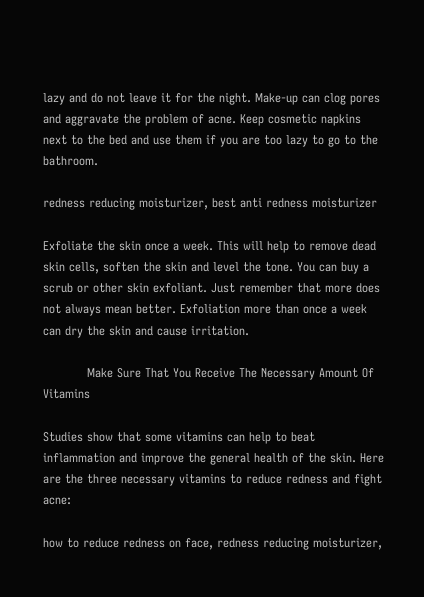lazy and do not leave it for the night. Make-up can clog pores and aggravate the problem of acne. Keep cosmetic napkins next to the bed and use them if you are too lazy to go to the bathroom.

redness reducing moisturizer, best anti redness moisturizer

Exfoliate the skin once a week. This will help to remove dead skin cells, soften the skin and level the tone. You can buy a scrub or other skin exfoliant. Just remember that more does not always mean better. Exfoliation more than once a week can dry the skin and cause irritation.

           Make Sure That You Receive The Necessary Amount Of Vitamins

Studies show that some vitamins can help to beat inflammation and improve the general health of the skin. Here are the three necessary vitamins to reduce redness and fight acne:

how to reduce redness on face, redness reducing moisturizer,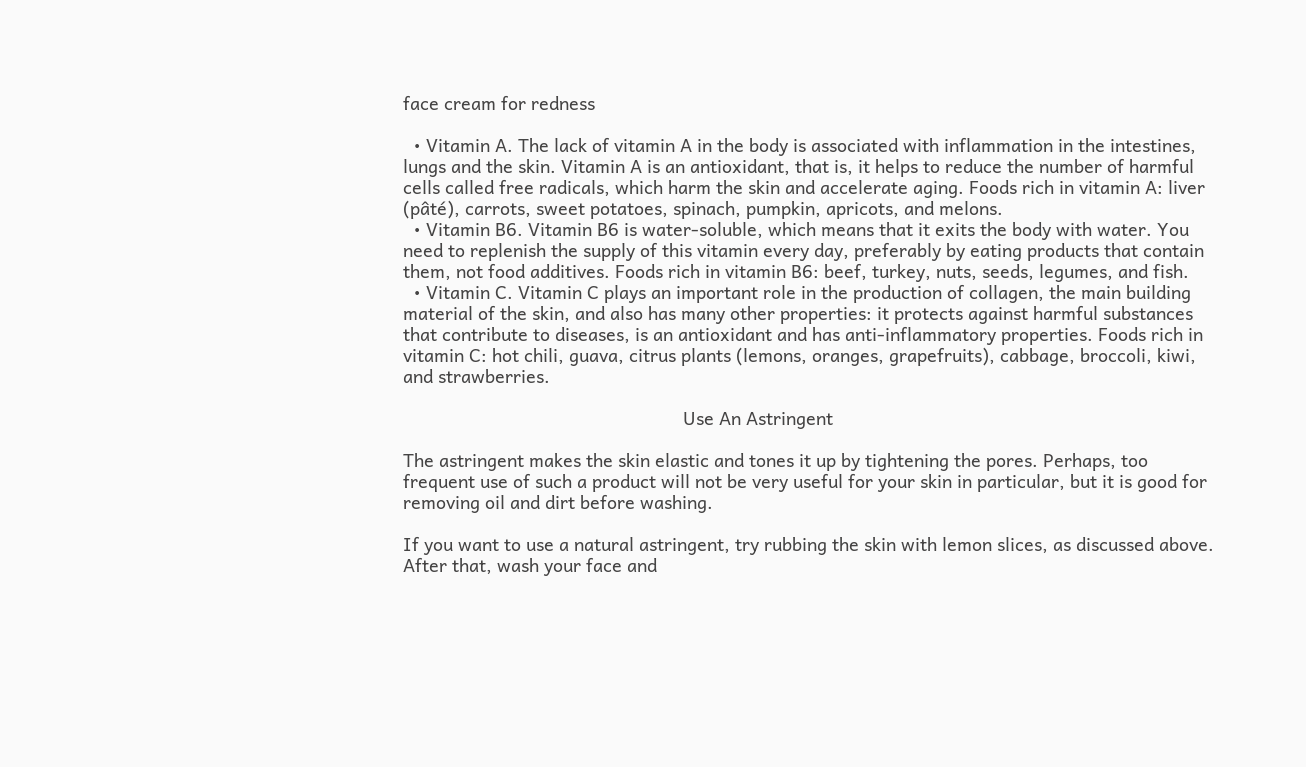face cream for redness

  • Vitamin A. The lack of vitamin A in the body is associated with inflammation in the intestines, lungs and the skin. Vitamin A is an antioxidant, that is, it helps to reduce the number of harmful cells called free radicals, which harm the skin and accelerate aging. Foods rich in vitamin A: liver (pâté), carrots, sweet potatoes, spinach, pumpkin, apricots, and melons.
  • Vitamin B6. Vitamin B6 is water-soluble, which means that it exits the body with water. You need to replenish the supply of this vitamin every day, preferably by eating products that contain them, not food additives. Foods rich in vitamin B6: beef, turkey, nuts, seeds, legumes, and fish.
  • Vitamin C. Vitamin C plays an important role in the production of collagen, the main building material of the skin, and also has many other properties: it protects against harmful substances that contribute to diseases, is an antioxidant and has anti-inflammatory properties. Foods rich in vitamin C: hot chili, guava, citrus plants (lemons, oranges, grapefruits), cabbage, broccoli, kiwi, and strawberries.

                                                        Use An Astringent

The astringent makes the skin elastic and tones it up by tightening the pores. Perhaps, too frequent use of such a product will not be very useful for your skin in particular, but it is good for removing oil and dirt before washing.

If you want to use a natural astringent, try rubbing the skin with lemon slices, as discussed above. After that, wash your face and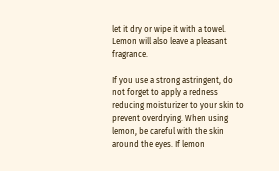let it dry or wipe it with a towel. Lemon will also leave a pleasant fragrance.

If you use a strong astringent, do not forget to apply a redness reducing moisturizer to your skin to prevent overdrying. When using lemon, be careful with the skin around the eyes. If lemon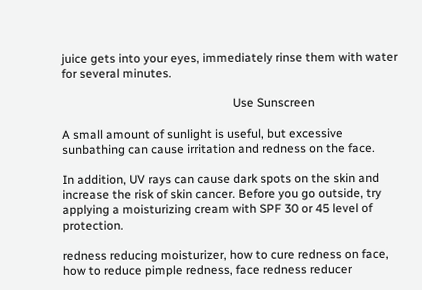juice gets into your eyes, immediately rinse them with water for several minutes.

                                                         Use Sunscreen

A small amount of sunlight is useful, but excessive sunbathing can cause irritation and redness on the face.

In addition, UV rays can cause dark spots on the skin and increase the risk of skin cancer. Before you go outside, try applying a moisturizing cream with SPF 30 or 45 level of protection.

redness reducing moisturizer, how to cure redness on face, how to reduce pimple redness, face redness reducer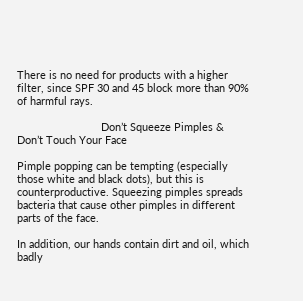There is no need for products with a higher filter, since SPF 30 and 45 block more than 90% of harmful rays.

                            Don’t Squeeze Pimples & Don’t Touch Your Face

Pimple popping can be tempting (especially those white and black dots), but this is counterproductive. Squeezing pimples spreads bacteria that cause other pimples in different parts of the face.

In addition, our hands contain dirt and oil, which badly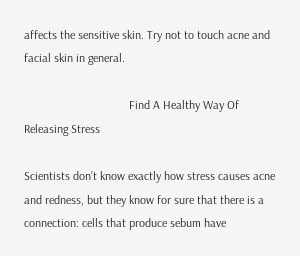affects the sensitive skin. Try not to touch acne and facial skin in general.

                                   Find A Healthy Way Of Releasing Stress

Scientists don’t know exactly how stress causes acne and redness, but they know for sure that there is a connection: cells that produce sebum have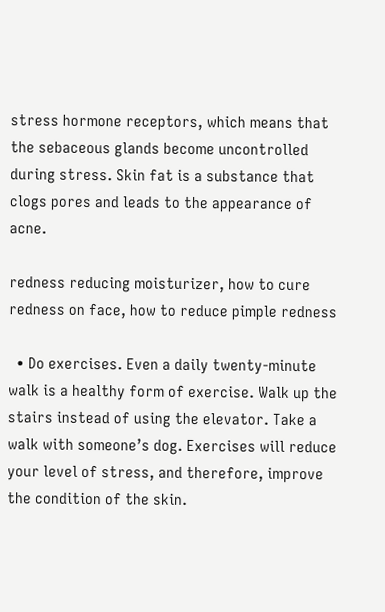stress hormone receptors, which means that the sebaceous glands become uncontrolled during stress. Skin fat is a substance that clogs pores and leads to the appearance of acne.

redness reducing moisturizer, how to cure redness on face, how to reduce pimple redness

  • Do exercises. Even a daily twenty-minute walk is a healthy form of exercise. Walk up the stairs instead of using the elevator. Take a walk with someone’s dog. Exercises will reduce your level of stress, and therefore, improve the condition of the skin.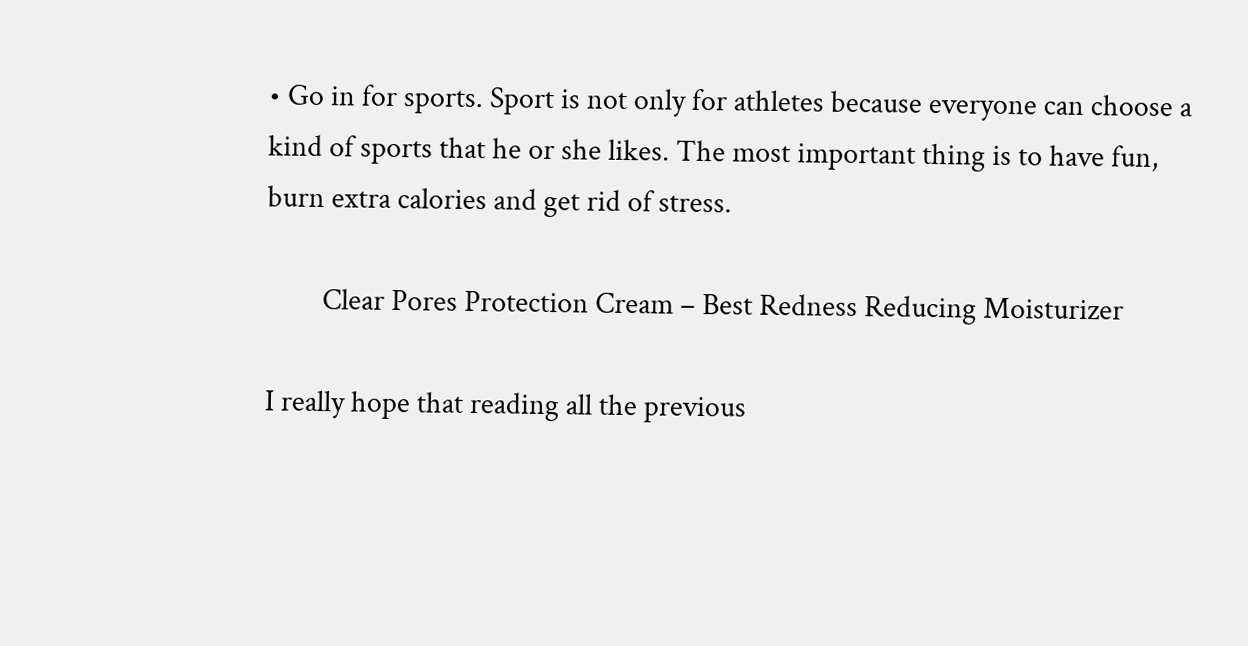• Go in for sports. Sport is not only for athletes because everyone can choose a kind of sports that he or she likes. The most important thing is to have fun, burn extra calories and get rid of stress.

        Clear Pores Protection Cream – Best Redness Reducing Moisturizer

I really hope that reading all the previous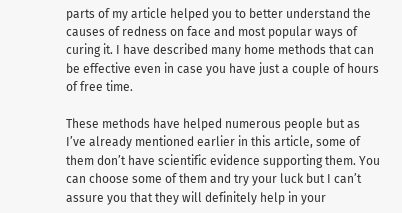parts of my article helped you to better understand the causes of redness on face and most popular ways of curing it. I have described many home methods that can be effective even in case you have just a couple of hours of free time.

These methods have helped numerous people but as I’ve already mentioned earlier in this article, some of them don’t have scientific evidence supporting them. You can choose some of them and try your luck but I can’t assure you that they will definitely help in your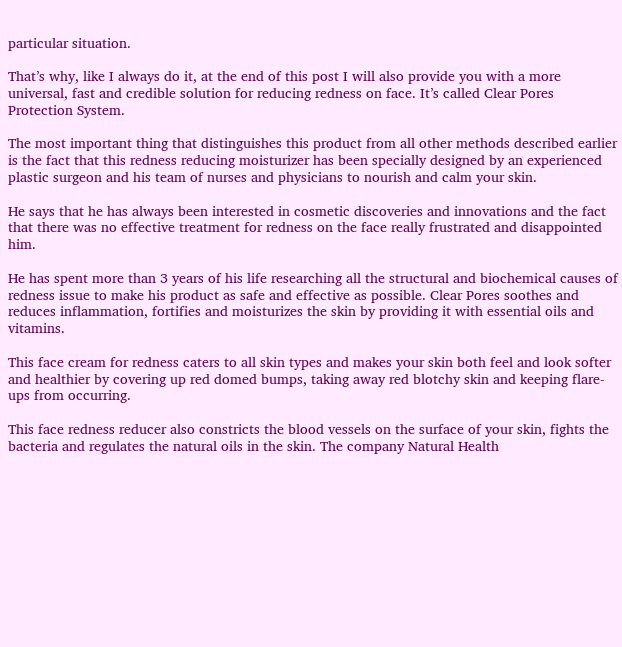particular situation.

That’s why, like I always do it, at the end of this post I will also provide you with a more universal, fast and credible solution for reducing redness on face. It’s called Clear Pores Protection System.

The most important thing that distinguishes this product from all other methods described earlier is the fact that this redness reducing moisturizer has been specially designed by an experienced plastic surgeon and his team of nurses and physicians to nourish and calm your skin.

He says that he has always been interested in cosmetic discoveries and innovations and the fact that there was no effective treatment for redness on the face really frustrated and disappointed him.

He has spent more than 3 years of his life researching all the structural and biochemical causes of redness issue to make his product as safe and effective as possible. Clear Pores soothes and reduces inflammation, fortifies and moisturizes the skin by providing it with essential oils and vitamins.

This face cream for redness caters to all skin types and makes your skin both feel and look softer and healthier by covering up red domed bumps, taking away red blotchy skin and keeping flare-ups from occurring.

This face redness reducer also constricts the blood vessels on the surface of your skin, fights the bacteria and regulates the natural oils in the skin. The company Natural Health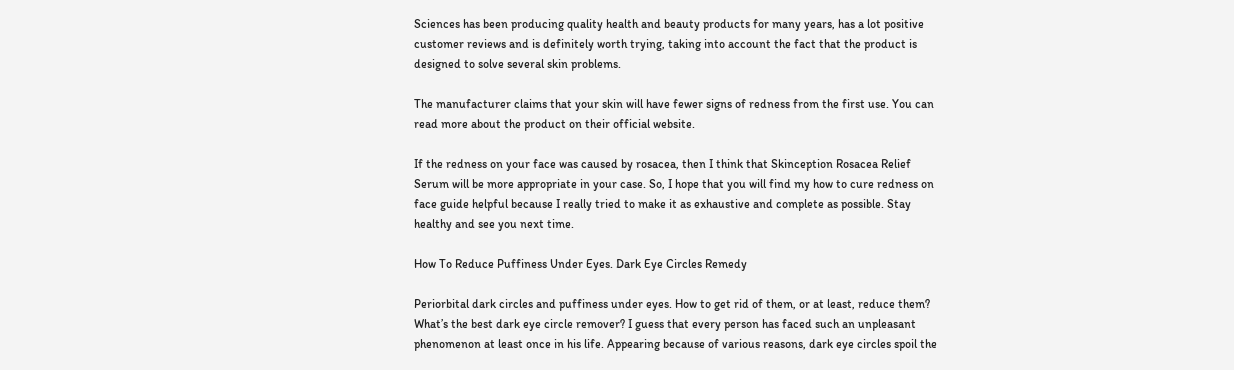Sciences has been producing quality health and beauty products for many years, has a lot positive customer reviews and is definitely worth trying, taking into account the fact that the product is designed to solve several skin problems.

The manufacturer claims that your skin will have fewer signs of redness from the first use. You can read more about the product on their official website.

If the redness on your face was caused by rosacea, then I think that Skinception Rosacea Relief Serum will be more appropriate in your case. So, I hope that you will find my how to cure redness on face guide helpful because I really tried to make it as exhaustive and complete as possible. Stay healthy and see you next time.

How To Reduce Puffiness Under Eyes. Dark Eye Circles Remedy

Periorbital dark circles and puffiness under eyes. How to get rid of them, or at least, reduce them? What’s the best dark eye circle remover? I guess that every person has faced such an unpleasant phenomenon at least once in his life. Appearing because of various reasons, dark eye circles spoil the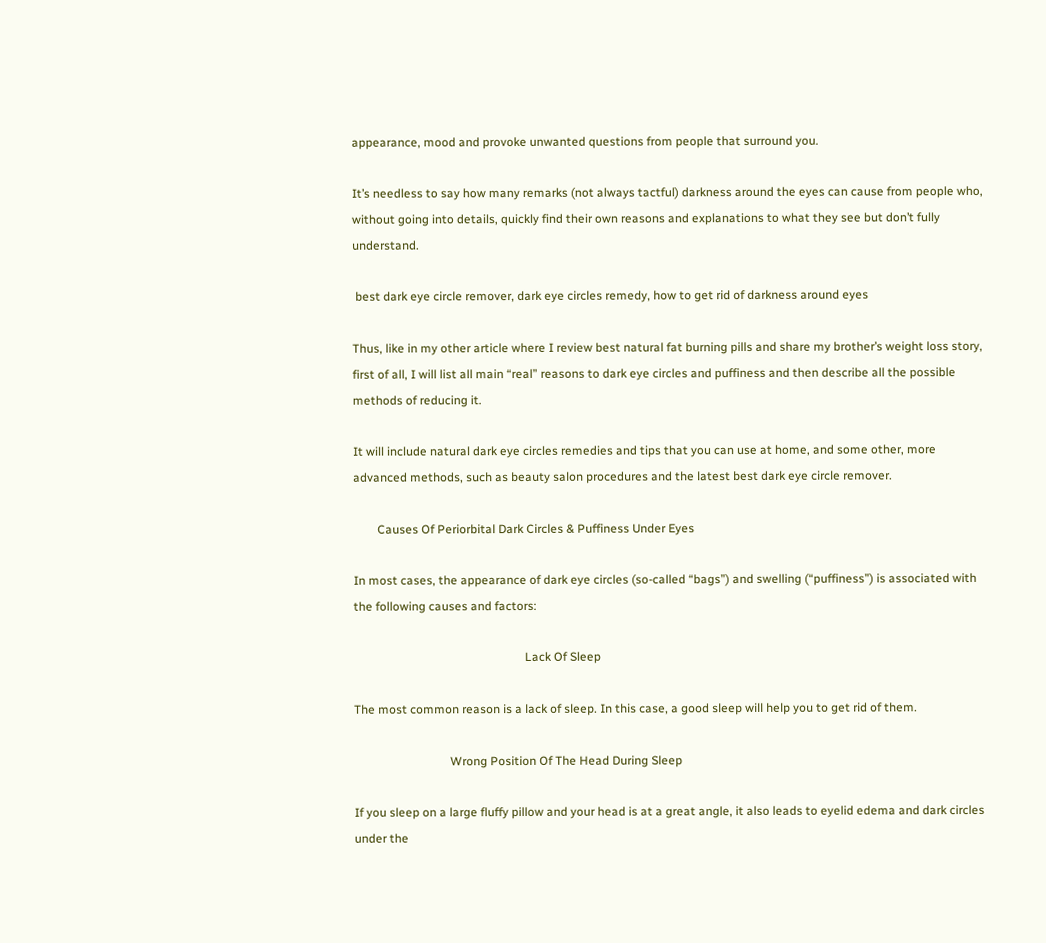appearance, mood and provoke unwanted questions from people that surround you.

It’s needless to say how many remarks (not always tactful) darkness around the eyes can cause from people who, without going into details, quickly find their own reasons and explanations to what they see but don’t fully understand.

 best dark eye circle remover, dark eye circles remedy, how to get rid of darkness around eyes

Thus, like in my other article where I review best natural fat burning pills and share my brother’s weight loss story, first of all, I will list all main “real” reasons to dark eye circles and puffiness and then describe all the possible methods of reducing it.

It will include natural dark eye circles remedies and tips that you can use at home, and some other, more advanced methods, such as beauty salon procedures and the latest best dark eye circle remover.

        Causes Of Periorbital Dark Circles & Puffiness Under Eyes

In most cases, the appearance of dark eye circles (so-called “bags”) and swelling (“puffiness”) is associated with the following causes and factors:

                                                         Lack Of Sleep

The most common reason is a lack of sleep. In this case, a good sleep will help you to get rid of them.

                                Wrong Position Of The Head During Sleep

If you sleep on a large fluffy pillow and your head is at a great angle, it also leads to eyelid edema and dark circles under the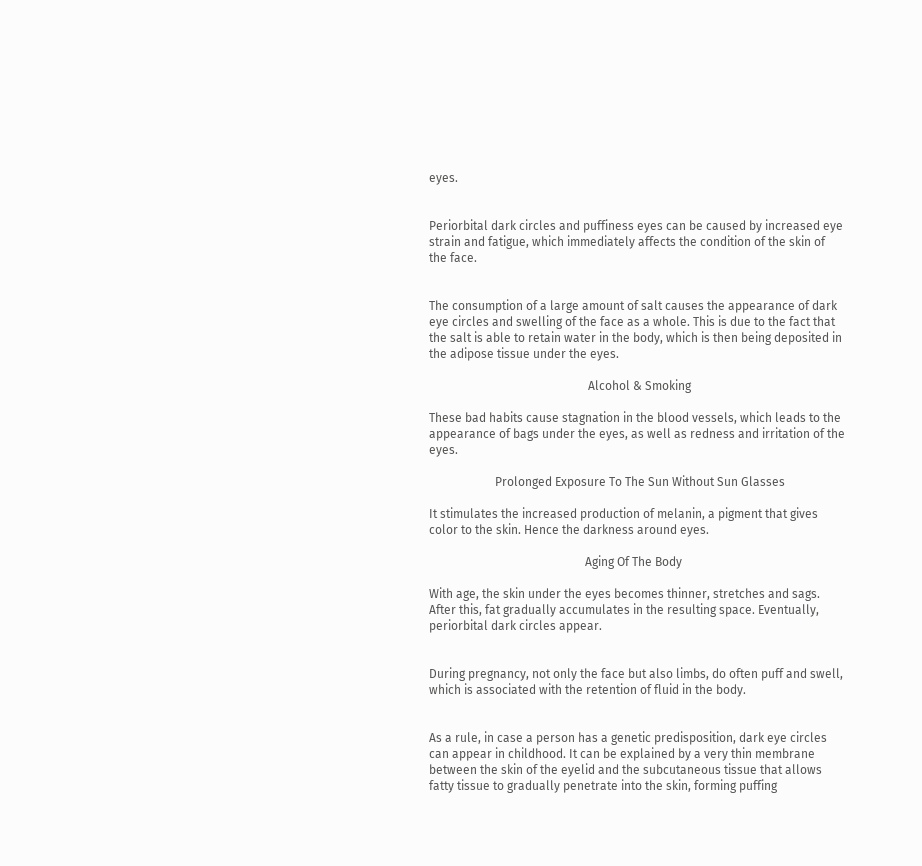eyes.


Periorbital dark circles and puffiness eyes can be caused by increased eye strain and fatigue, which immediately affects the condition of the skin of the face.


The consumption of a large amount of salt causes the appearance of dark eye circles and swelling of the face as a whole. This is due to the fact that the salt is able to retain water in the body, which is then being deposited in the adipose tissue under the eyes.

                                                     Alcohol & Smoking

These bad habits cause stagnation in the blood vessels, which leads to the appearance of bags under the eyes, as well as redness and irritation of the eyes.

                      Prolonged Exposure To The Sun Without Sun Glasses

It stimulates the increased production of melanin, a pigment that gives color to the skin. Hence the darkness around eyes.

                                                    Aging Of The Body

With age, the skin under the eyes becomes thinner, stretches and sags. After this, fat gradually accumulates in the resulting space. Eventually, periorbital dark circles appear.


During pregnancy, not only the face but also limbs, do often puff and swell, which is associated with the retention of fluid in the body.


As a rule, in case a person has a genetic predisposition, dark eye circles can appear in childhood. It can be explained by a very thin membrane between the skin of the eyelid and the subcutaneous tissue that allows fatty tissue to gradually penetrate into the skin, forming puffing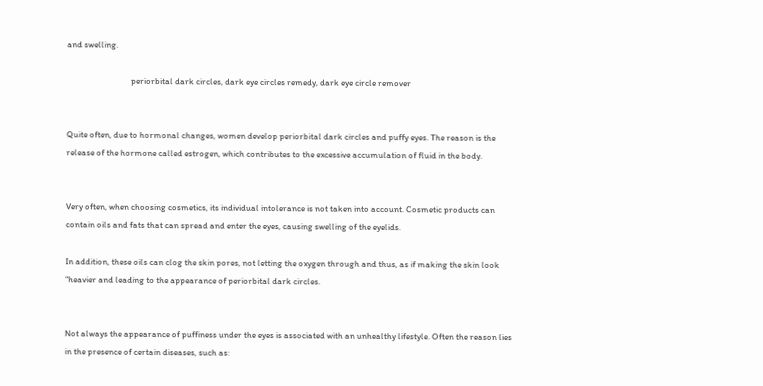and swelling.

                                periorbital dark circles, dark eye circles remedy, dark eye circle remover


Quite often, due to hormonal changes, women develop periorbital dark circles and puffy eyes. The reason is the release of the hormone called estrogen, which contributes to the excessive accumulation of fluid in the body.


Very often, when choosing cosmetics, its individual intolerance is not taken into account. Cosmetic products can contain oils and fats that can spread and enter the eyes, causing swelling of the eyelids.

In addition, these oils can clog the skin pores, not letting the oxygen through and thus, as if making the skin look “heavier and leading to the appearance of periorbital dark circles.


Not always the appearance of puffiness under the eyes is associated with an unhealthy lifestyle. Often the reason lies in the presence of certain diseases, such as: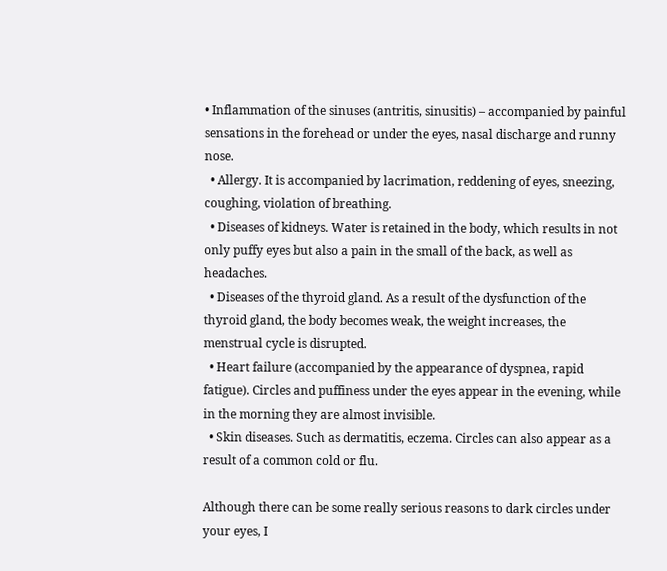• Inflammation of the sinuses (antritis, sinusitis) – accompanied by painful sensations in the forehead or under the eyes, nasal discharge and runny nose.
  • Allergy. It is accompanied by lacrimation, reddening of eyes, sneezing, coughing, violation of breathing.
  • Diseases of kidneys. Water is retained in the body, which results in not only puffy eyes but also a pain in the small of the back, as well as headaches.
  • Diseases of the thyroid gland. As a result of the dysfunction of the thyroid gland, the body becomes weak, the weight increases, the menstrual cycle is disrupted.
  • Heart failure (accompanied by the appearance of dyspnea, rapid fatigue). Circles and puffiness under the eyes appear in the evening, while in the morning they are almost invisible.
  • Skin diseases. Such as dermatitis, eczema. Circles can also appear as a result of a common cold or flu.

Although there can be some really serious reasons to dark circles under your eyes, I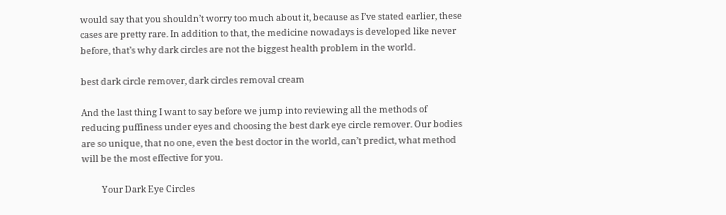would say that you shouldn’t worry too much about it, because as I’ve stated earlier, these cases are pretty rare. In addition to that, the medicine nowadays is developed like never before, that’s why dark circles are not the biggest health problem in the world.

best dark circle remover, dark circles removal cream

And the last thing I want to say before we jump into reviewing all the methods of reducing puffiness under eyes and choosing the best dark eye circle remover. Our bodies are so unique, that no one, even the best doctor in the world, can’t predict, what method will be the most effective for you.

          Your Dark Eye Circles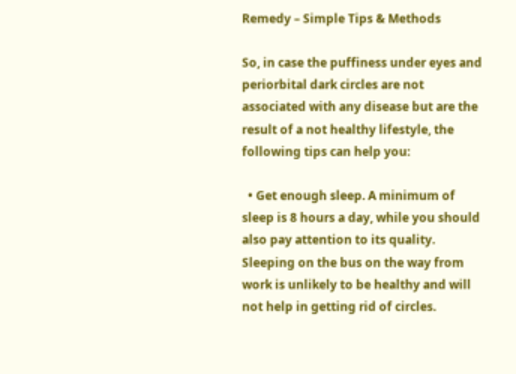Remedy – Simple Tips & Methods

So, in case the puffiness under eyes and periorbital dark circles are not associated with any disease but are the result of a not healthy lifestyle, the following tips can help you:

  • Get enough sleep. A minimum of sleep is 8 hours a day, while you should also pay attention to its quality. Sleeping on the bus on the way from work is unlikely to be healthy and will not help in getting rid of circles.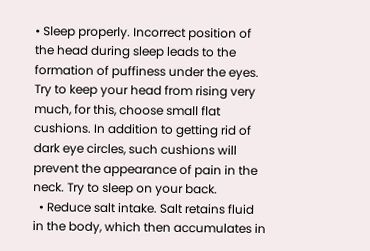• Sleep properly. Incorrect position of the head during sleep leads to the formation of puffiness under the eyes. Try to keep your head from rising very much, for this, choose small flat cushions. In addition to getting rid of dark eye circles, such cushions will prevent the appearance of pain in the neck. Try to sleep on your back.
  • Reduce salt intake. Salt retains fluid in the body, which then accumulates in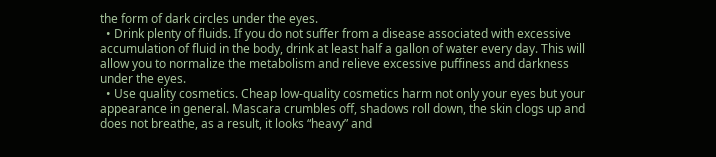the form of dark circles under the eyes.
  • Drink plenty of fluids. If you do not suffer from a disease associated with excessive accumulation of fluid in the body, drink at least half a gallon of water every day. This will allow you to normalize the metabolism and relieve excessive puffiness and darkness under the eyes.
  • Use quality cosmetics. Cheap low-quality cosmetics harm not only your eyes but your appearance in general. Mascara crumbles off, shadows roll down, the skin clogs up and does not breathe, as a result, it looks “heavy” and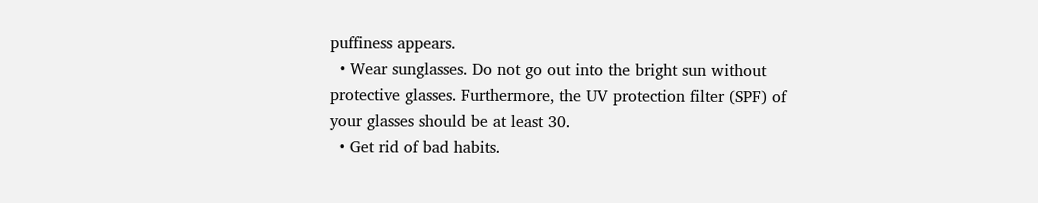puffiness appears.
  • Wear sunglasses. Do not go out into the bright sun without protective glasses. Furthermore, the UV protection filter (SPF) of your glasses should be at least 30.
  • Get rid of bad habits.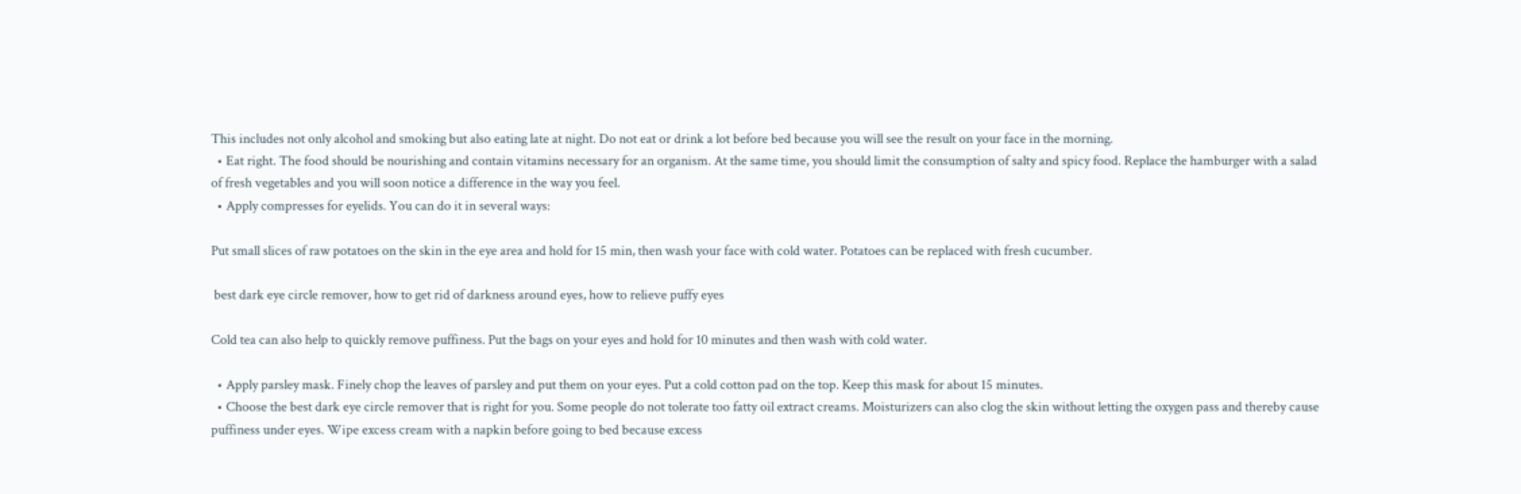This includes not only alcohol and smoking but also eating late at night. Do not eat or drink a lot before bed because you will see the result on your face in the morning.
  • Eat right. The food should be nourishing and contain vitamins necessary for an organism. At the same time, you should limit the consumption of salty and spicy food. Replace the hamburger with a salad of fresh vegetables and you will soon notice a difference in the way you feel.
  • Apply compresses for eyelids. You can do it in several ways:

Put small slices of raw potatoes on the skin in the eye area and hold for 15 min, then wash your face with cold water. Potatoes can be replaced with fresh cucumber.

 best dark eye circle remover, how to get rid of darkness around eyes, how to relieve puffy eyes

Cold tea can also help to quickly remove puffiness. Put the bags on your eyes and hold for 10 minutes and then wash with cold water.

  • Apply parsley mask. Finely chop the leaves of parsley and put them on your eyes. Put a cold cotton pad on the top. Keep this mask for about 15 minutes.
  • Choose the best dark eye circle remover that is right for you. Some people do not tolerate too fatty oil extract creams. Moisturizers can also clog the skin without letting the oxygen pass and thereby cause puffiness under eyes. Wipe excess cream with a napkin before going to bed because excess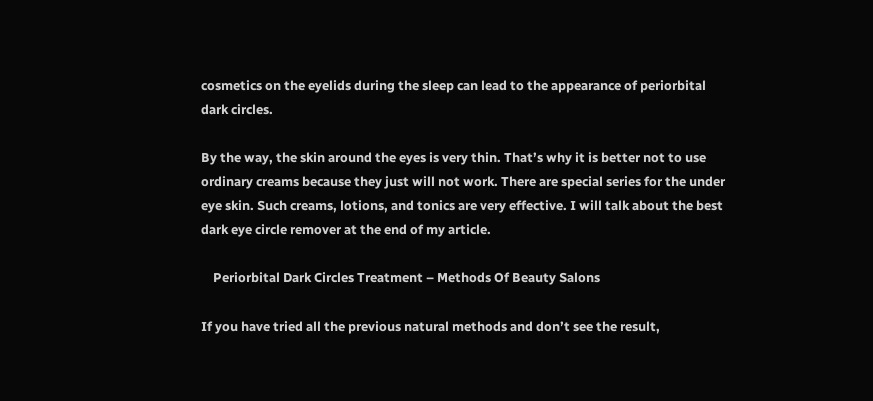cosmetics on the eyelids during the sleep can lead to the appearance of periorbital dark circles.

By the way, the skin around the eyes is very thin. That’s why it is better not to use ordinary creams because they just will not work. There are special series for the under eye skin. Such creams, lotions, and tonics are very effective. I will talk about the best dark eye circle remover at the end of my article.

    Periorbital Dark Circles Treatment – Methods Of Beauty Salons

If you have tried all the previous natural methods and don’t see the result,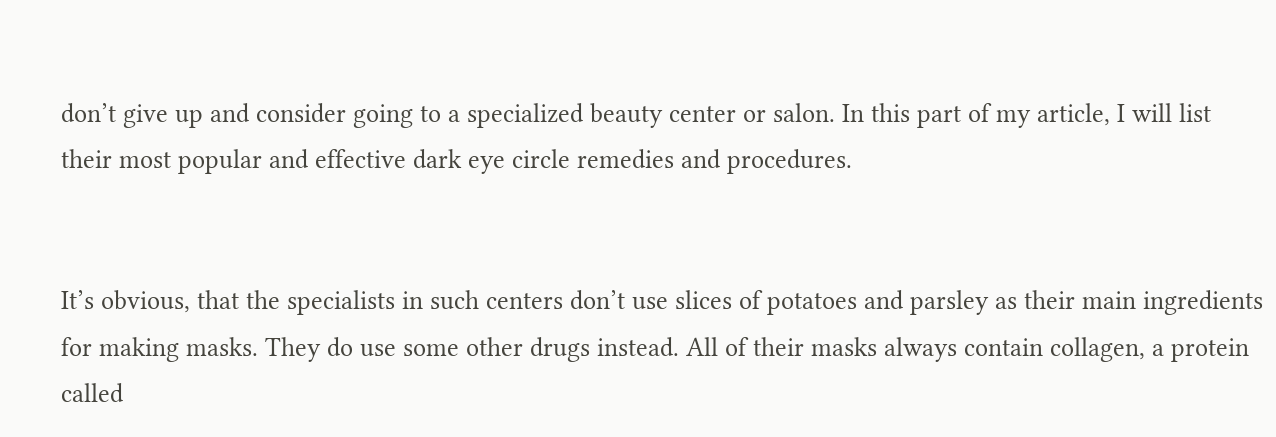don’t give up and consider going to a specialized beauty center or salon. In this part of my article, I will list their most popular and effective dark eye circle remedies and procedures.


It’s obvious, that the specialists in such centers don’t use slices of potatoes and parsley as their main ingredients for making masks. They do use some other drugs instead. All of their masks always contain collagen, a protein called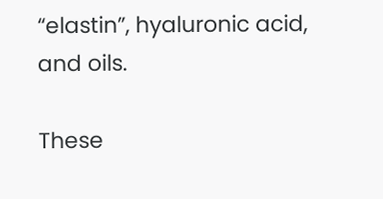“elastin”, hyaluronic acid, and oils.

These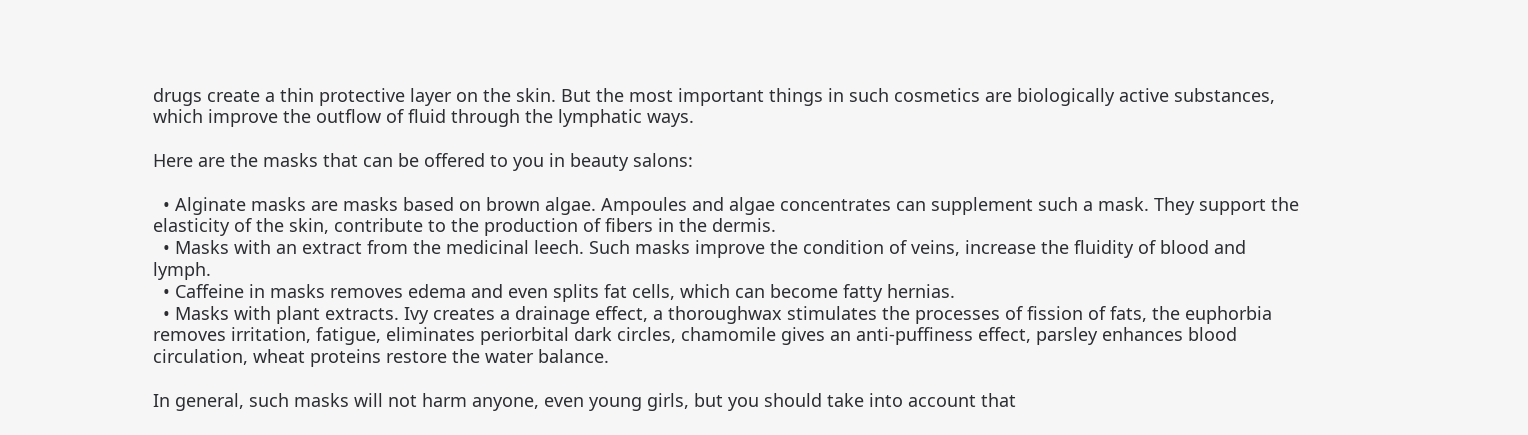drugs create a thin protective layer on the skin. But the most important things in such cosmetics are biologically active substances, which improve the outflow of fluid through the lymphatic ways.

Here are the masks that can be offered to you in beauty salons:

  • Alginate masks are masks based on brown algae. Ampoules and algae concentrates can supplement such a mask. They support the elasticity of the skin, contribute to the production of fibers in the dermis.
  • Masks with an extract from the medicinal leech. Such masks improve the condition of veins, increase the fluidity of blood and lymph.
  • Caffeine in masks removes edema and even splits fat cells, which can become fatty hernias.
  • Masks with plant extracts. Ivy creates a drainage effect, a thoroughwax stimulates the processes of fission of fats, the euphorbia removes irritation, fatigue, eliminates periorbital dark circles, chamomile gives an anti-puffiness effect, parsley enhances blood circulation, wheat proteins restore the water balance.

In general, such masks will not harm anyone, even young girls, but you should take into account that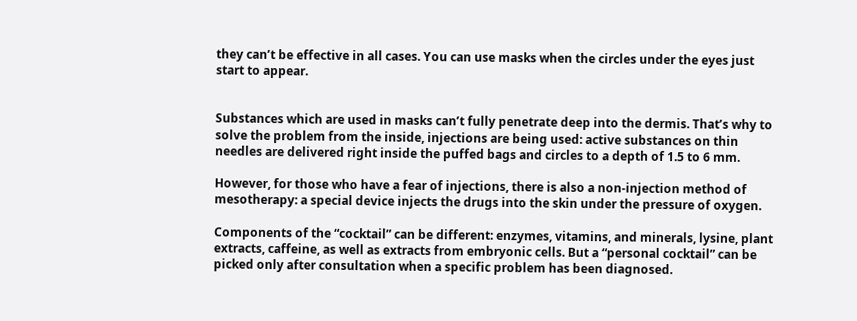they can’t be effective in all cases. You can use masks when the circles under the eyes just start to appear.


Substances which are used in masks can’t fully penetrate deep into the dermis. That’s why to solve the problem from the inside, injections are being used: active substances on thin needles are delivered right inside the puffed bags and circles to a depth of 1.5 to 6 mm.

However, for those who have a fear of injections, there is also a non-injection method of mesotherapy: a special device injects the drugs into the skin under the pressure of oxygen.

Components of the “cocktail” can be different: enzymes, vitamins, and minerals, lysine, plant extracts, caffeine, as well as extracts from embryonic cells. But a “personal cocktail” can be picked only after consultation when a specific problem has been diagnosed.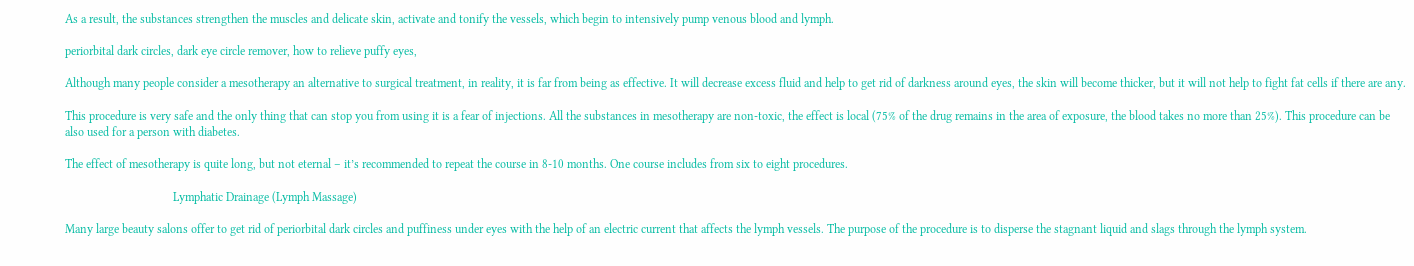As a result, the substances strengthen the muscles and delicate skin, activate and tonify the vessels, which begin to intensively pump venous blood and lymph.

periorbital dark circles, dark eye circle remover, how to relieve puffy eyes,

Although many people consider a mesotherapy an alternative to surgical treatment, in reality, it is far from being as effective. It will decrease excess fluid and help to get rid of darkness around eyes, the skin will become thicker, but it will not help to fight fat cells if there are any.

This procedure is very safe and the only thing that can stop you from using it is a fear of injections. All the substances in mesotherapy are non-toxic, the effect is local (75% of the drug remains in the area of exposure, the blood takes no more than 25%). This procedure can be also used for a person with diabetes.

The effect of mesotherapy is quite long, but not eternal – it’s recommended to repeat the course in 8-10 months. One course includes from six to eight procedures.

                                    Lymphatic Drainage (Lymph Massage)

Many large beauty salons offer to get rid of periorbital dark circles and puffiness under eyes with the help of an electric current that affects the lymph vessels. The purpose of the procedure is to disperse the stagnant liquid and slags through the lymph system.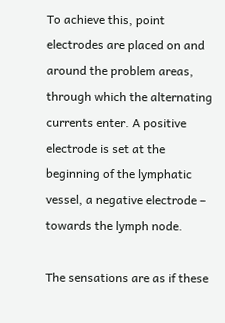To achieve this, point electrodes are placed on and around the problem areas, through which the alternating currents enter. A positive electrode is set at the beginning of the lymphatic vessel, a negative electrode – towards the lymph node.

The sensations are as if these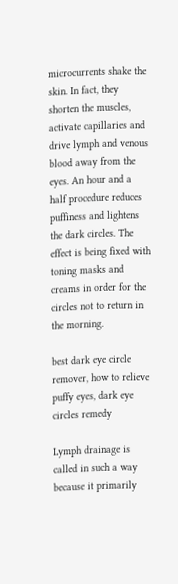microcurrents shake the skin. In fact, they shorten the muscles, activate capillaries and drive lymph and venous blood away from the eyes. An hour and a half procedure reduces puffiness and lightens the dark circles. The effect is being fixed with toning masks and creams in order for the circles not to return in the morning.

best dark eye circle remover, how to relieve puffy eyes, dark eye circles remedy

Lymph drainage is called in such a way because it primarily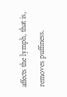affects the lymph, that is, removes puffiness.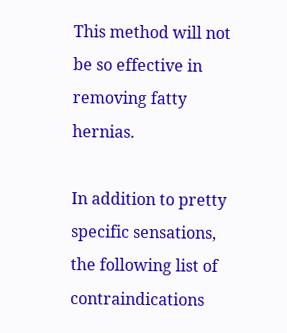This method will not be so effective in removing fatty hernias.

In addition to pretty specific sensations, the following list of contraindications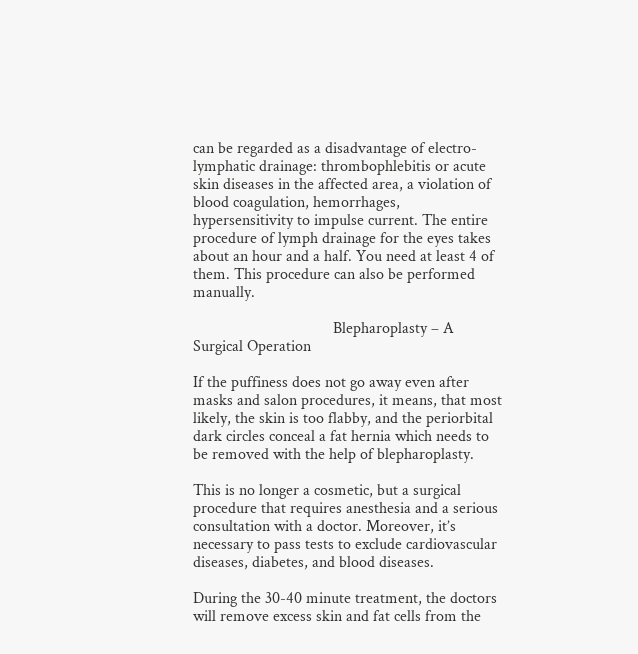can be regarded as a disadvantage of electro-lymphatic drainage: thrombophlebitis or acute skin diseases in the affected area, a violation of blood coagulation, hemorrhages, hypersensitivity to impulse current. The entire procedure of lymph drainage for the eyes takes about an hour and a half. You need at least 4 of them. This procedure can also be performed manually.

                                   Blepharoplasty – A Surgical Operation

If the puffiness does not go away even after masks and salon procedures, it means, that most likely, the skin is too flabby, and the periorbital dark circles conceal a fat hernia which needs to be removed with the help of blepharoplasty.

This is no longer a cosmetic, but a surgical procedure that requires anesthesia and a serious consultation with a doctor. Moreover, it’s necessary to pass tests to exclude cardiovascular diseases, diabetes, and blood diseases.

During the 30-40 minute treatment, the doctors will remove excess skin and fat cells from the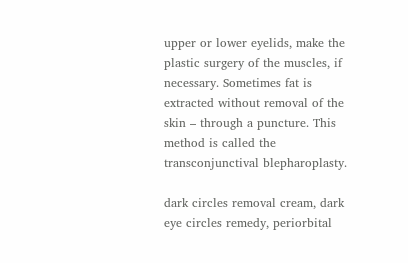upper or lower eyelids, make the plastic surgery of the muscles, if necessary. Sometimes fat is extracted without removal of the skin – through a puncture. This method is called the transconjunctival blepharoplasty.

dark circles removal cream, dark eye circles remedy, periorbital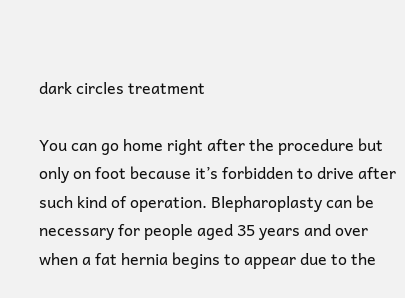dark circles treatment

You can go home right after the procedure but only on foot because it’s forbidden to drive after such kind of operation. Blepharoplasty can be necessary for people aged 35 years and over when a fat hernia begins to appear due to the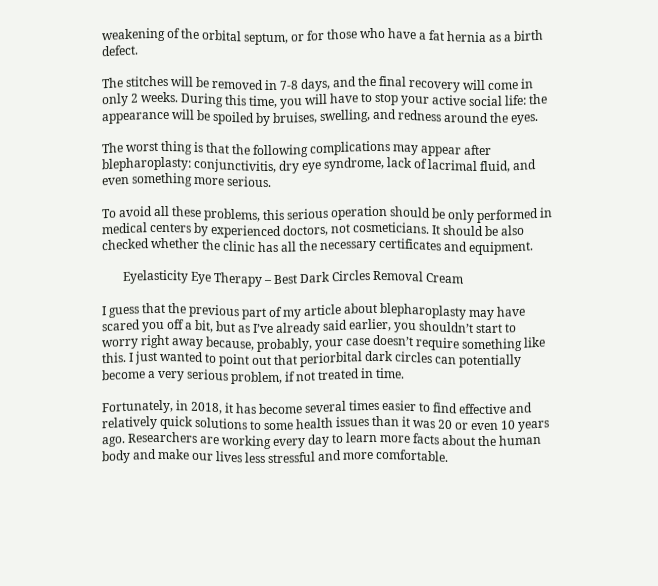weakening of the orbital septum, or for those who have a fat hernia as a birth defect.

The stitches will be removed in 7-8 days, and the final recovery will come in only 2 weeks. During this time, you will have to stop your active social life: the appearance will be spoiled by bruises, swelling, and redness around the eyes.

The worst thing is that the following complications may appear after blepharoplasty: conjunctivitis, dry eye syndrome, lack of lacrimal fluid, and even something more serious.

To avoid all these problems, this serious operation should be only performed in medical centers by experienced doctors, not cosmeticians. It should be also checked whether the clinic has all the necessary certificates and equipment.

       Eyelasticity Eye Therapy – Best Dark Circles Removal Cream

I guess that the previous part of my article about blepharoplasty may have scared you off a bit, but as I’ve already said earlier, you shouldn’t start to worry right away because, probably, your case doesn’t require something like this. I just wanted to point out that periorbital dark circles can potentially become a very serious problem, if not treated in time.

Fortunately, in 2018, it has become several times easier to find effective and relatively quick solutions to some health issues than it was 20 or even 10 years ago. Researchers are working every day to learn more facts about the human body and make our lives less stressful and more comfortable.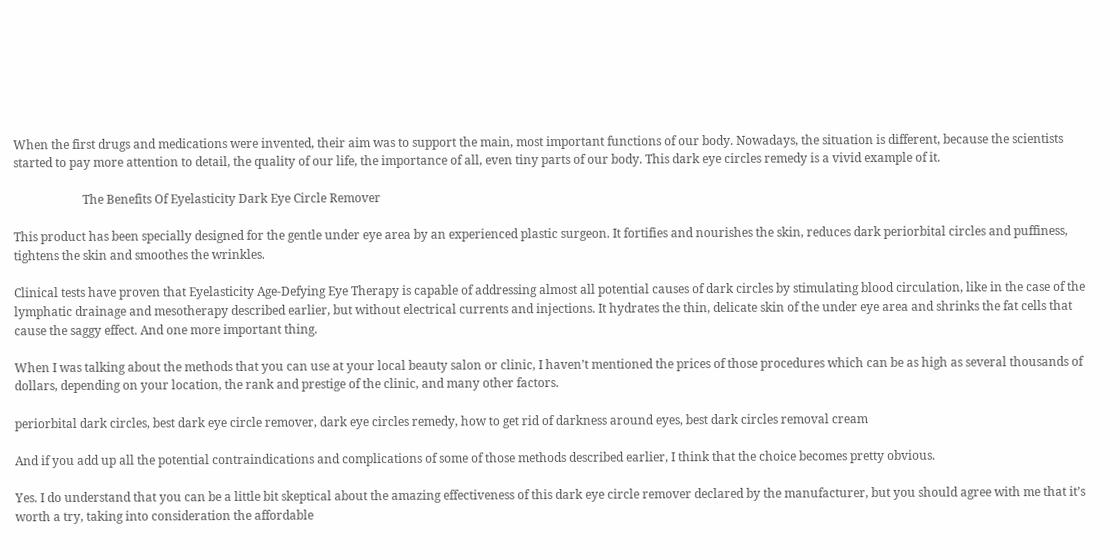When the first drugs and medications were invented, their aim was to support the main, most important functions of our body. Nowadays, the situation is different, because the scientists started to pay more attention to detail, the quality of our life, the importance of all, even tiny parts of our body. This dark eye circles remedy is a vivid example of it.

                       The Benefits Of Eyelasticity Dark Eye Circle Remover

This product has been specially designed for the gentle under eye area by an experienced plastic surgeon. It fortifies and nourishes the skin, reduces dark periorbital circles and puffiness, tightens the skin and smoothes the wrinkles.

Clinical tests have proven that Eyelasticity Age-Defying Eye Therapy is capable of addressing almost all potential causes of dark circles by stimulating blood circulation, like in the case of the lymphatic drainage and mesotherapy described earlier, but without electrical currents and injections. It hydrates the thin, delicate skin of the under eye area and shrinks the fat cells that cause the saggy effect. And one more important thing.

When I was talking about the methods that you can use at your local beauty salon or clinic, I haven’t mentioned the prices of those procedures which can be as high as several thousands of dollars, depending on your location, the rank and prestige of the clinic, and many other factors.

periorbital dark circles, best dark eye circle remover, dark eye circles remedy, how to get rid of darkness around eyes, best dark circles removal cream

And if you add up all the potential contraindications and complications of some of those methods described earlier, I think that the choice becomes pretty obvious.

Yes. I do understand that you can be a little bit skeptical about the amazing effectiveness of this dark eye circle remover declared by the manufacturer, but you should agree with me that it’s worth a try, taking into consideration the affordable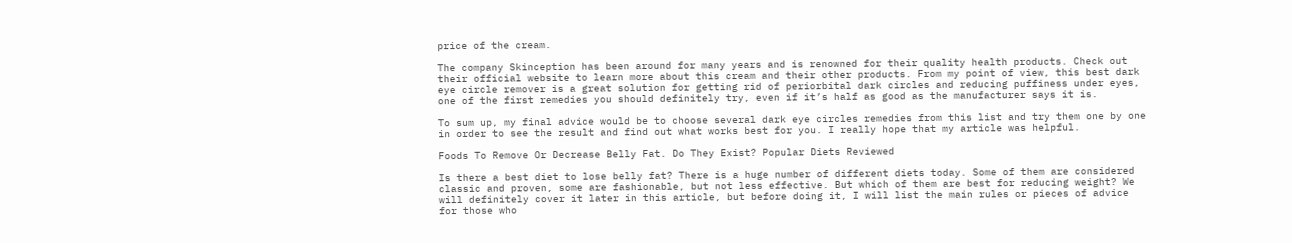price of the cream.

The company Skinception has been around for many years and is renowned for their quality health products. Check out their official website to learn more about this cream and their other products. From my point of view, this best dark eye circle remover is a great solution for getting rid of periorbital dark circles and reducing puffiness under eyes, one of the first remedies you should definitely try, even if it’s half as good as the manufacturer says it is.

To sum up, my final advice would be to choose several dark eye circles remedies from this list and try them one by one in order to see the result and find out what works best for you. I really hope that my article was helpful.

Foods To Remove Or Decrease Belly Fat. Do They Exist? Popular Diets Reviewed

Is there a best diet to lose belly fat? There is a huge number of different diets today. Some of them are considered classic and proven, some are fashionable, but not less effective. But which of them are best for reducing weight? We will definitely cover it later in this article, but before doing it, I will list the main rules or pieces of advice for those who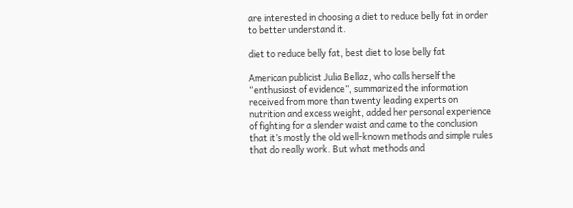are interested in choosing a diet to reduce belly fat in order to better understand it.

diet to reduce belly fat, best diet to lose belly fat

American publicist Julia Bellaz, who calls herself the “enthusiast of evidence”, summarized the information received from more than twenty leading experts on nutrition and excess weight, added her personal experience of fighting for a slender waist and came to the conclusion that it’s mostly the old well-known methods and simple rules that do really work. But what methods and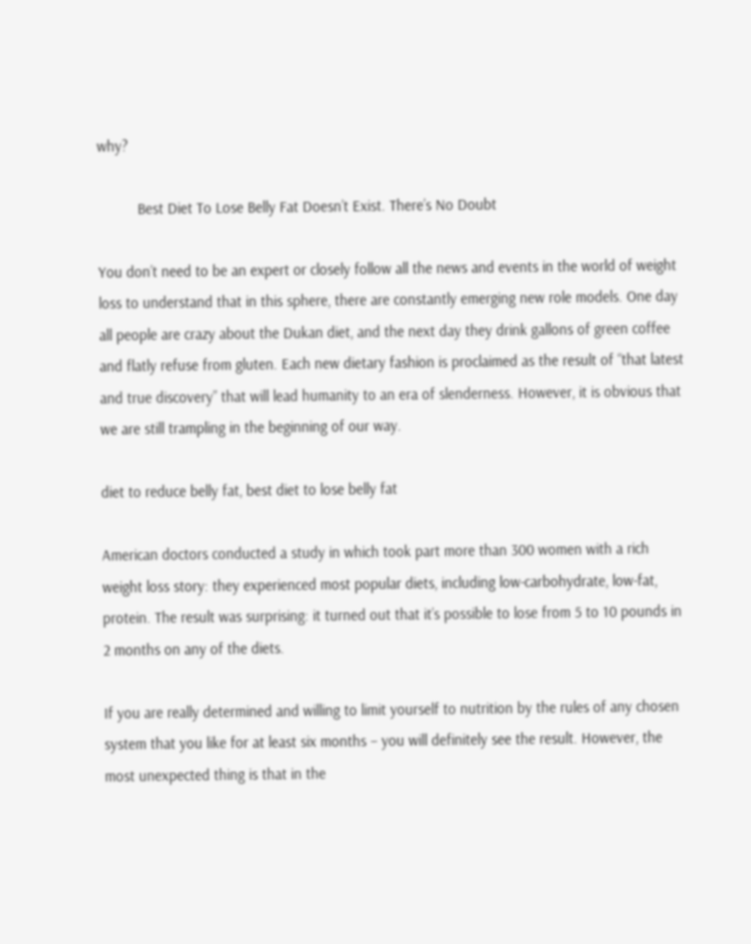why?

          Best Diet To Lose Belly Fat Doesn’t Exist. There’s No Doubt

You don’t need to be an expert or closely follow all the news and events in the world of weight loss to understand that in this sphere, there are constantly emerging new role models. One day all people are crazy about the Dukan diet, and the next day they drink gallons of green coffee and flatly refuse from gluten. Each new dietary fashion is proclaimed as the result of “that latest and true discovery” that will lead humanity to an era of slenderness. However, it is obvious that we are still trampling in the beginning of our way.

diet to reduce belly fat, best diet to lose belly fat

American doctors conducted a study in which took part more than 300 women with a rich weight loss story: they experienced most popular diets, including low-carbohydrate, low-fat, protein. The result was surprising: it turned out that it’s possible to lose from 5 to 10 pounds in 2 months on any of the diets.

If you are really determined and willing to limit yourself to nutrition by the rules of any chosen system that you like for at least six months – you will definitely see the result. However, the most unexpected thing is that in the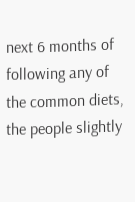next 6 months of following any of the common diets, the people slightly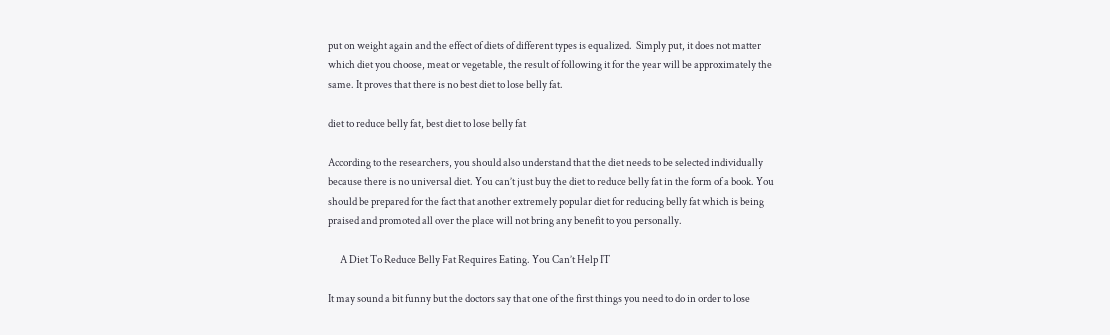put on weight again and the effect of diets of different types is equalized.  Simply put, it does not matter which diet you choose, meat or vegetable, the result of following it for the year will be approximately the same. It proves that there is no best diet to lose belly fat.

diet to reduce belly fat, best diet to lose belly fat

According to the researchers, you should also understand that the diet needs to be selected individually because there is no universal diet. You can’t just buy the diet to reduce belly fat in the form of a book. You should be prepared for the fact that another extremely popular diet for reducing belly fat which is being praised and promoted all over the place will not bring any benefit to you personally.

      A Diet To Reduce Belly Fat Requires Eating. You Can’t Help IT

It may sound a bit funny but the doctors say that one of the first things you need to do in order to lose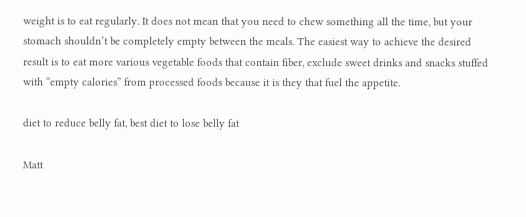weight is to eat regularly. It does not mean that you need to chew something all the time, but your stomach shouldn’t be completely empty between the meals. The easiest way to achieve the desired result is to eat more various vegetable foods that contain fiber, exclude sweet drinks and snacks stuffed with “empty calories” from processed foods because it is they that fuel the appetite.

diet to reduce belly fat, best diet to lose belly fat

Matt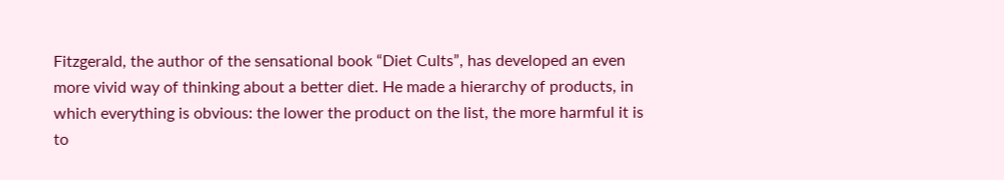Fitzgerald, the author of the sensational book “Diet Cults”, has developed an even more vivid way of thinking about a better diet. He made a hierarchy of products, in which everything is obvious: the lower the product on the list, the more harmful it is to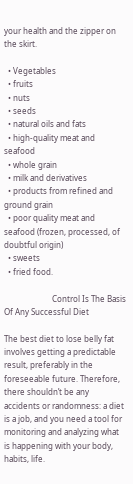your health and the zipper on the skirt.

  • Vegetables
  • fruits
  • nuts
  • seeds
  • natural oils and fats
  • high-quality meat and seafood
  • whole grain
  • milk and derivatives
  • products from refined and ground grain
  • poor quality meat and seafood (frozen, processed, of doubtful origin)
  • sweets
  • fried food.

                        Control Is The Basis Of Any Successful Diet

The best diet to lose belly fat involves getting a predictable result, preferably in the foreseeable future. Therefore, there shouldn’t be any accidents or randomness: a diet is a job, and you need a tool for monitoring and analyzing what is happening with your body, habits, life.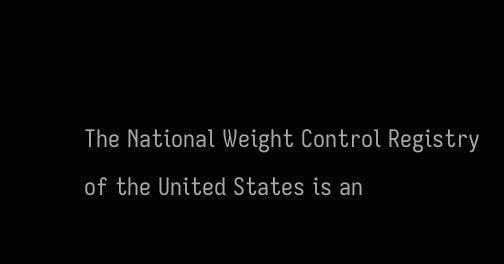The National Weight Control Registry of the United States is an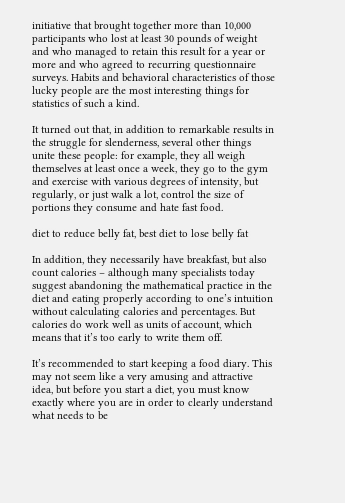initiative that brought together more than 10,000 participants who lost at least 30 pounds of weight and who managed to retain this result for a year or more and who agreed to recurring questionnaire surveys. Habits and behavioral characteristics of those lucky people are the most interesting things for statistics of such a kind.

It turned out that, in addition to remarkable results in the struggle for slenderness, several other things unite these people: for example, they all weigh themselves at least once a week, they go to the gym and exercise with various degrees of intensity, but regularly, or just walk a lot, control the size of portions they consume and hate fast food.

diet to reduce belly fat, best diet to lose belly fat

In addition, they necessarily have breakfast, but also count calories – although many specialists today suggest abandoning the mathematical practice in the diet and eating properly according to one’s intuition without calculating calories and percentages. But calories do work well as units of account, which means that it’s too early to write them off.

It’s recommended to start keeping a food diary. This may not seem like a very amusing and attractive idea, but before you start a diet, you must know exactly where you are in order to clearly understand what needs to be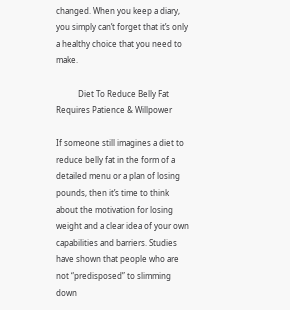changed. When you keep a diary, you simply can’t forget that it’s only a healthy choice that you need to make.

           Diet To Reduce Belly Fat Requires Patience & Willpower

If someone still imagines a diet to reduce belly fat in the form of a detailed menu or a plan of losing pounds, then it’s time to think about the motivation for losing weight and a clear idea of your own capabilities and barriers. Studies have shown that people who are not “predisposed” to slimming down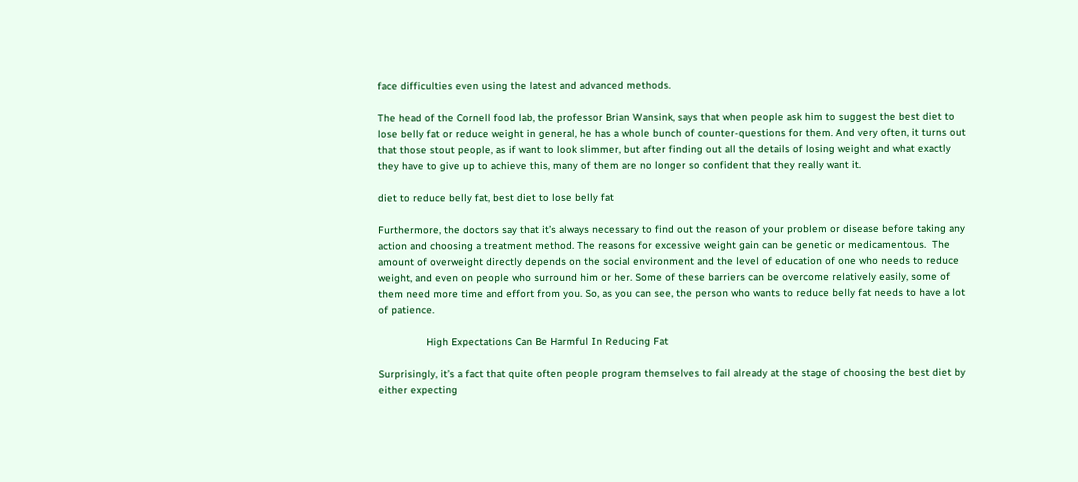face difficulties even using the latest and advanced methods.

The head of the Cornell food lab, the professor Brian Wansink, says that when people ask him to suggest the best diet to lose belly fat or reduce weight in general, he has a whole bunch of counter-questions for them. And very often, it turns out that those stout people, as if want to look slimmer, but after finding out all the details of losing weight and what exactly they have to give up to achieve this, many of them are no longer so confident that they really want it.

diet to reduce belly fat, best diet to lose belly fat

Furthermore, the doctors say that it’s always necessary to find out the reason of your problem or disease before taking any action and choosing a treatment method. The reasons for excessive weight gain can be genetic or medicamentous.  The amount of overweight directly depends on the social environment and the level of education of one who needs to reduce weight, and even on people who surround him or her. Some of these barriers can be overcome relatively easily, some of them need more time and effort from you. So, as you can see, the person who wants to reduce belly fat needs to have a lot of patience.

                High Expectations Can Be Harmful In Reducing Fat

Surprisingly, it’s a fact that quite often people program themselves to fail already at the stage of choosing the best diet by either expecting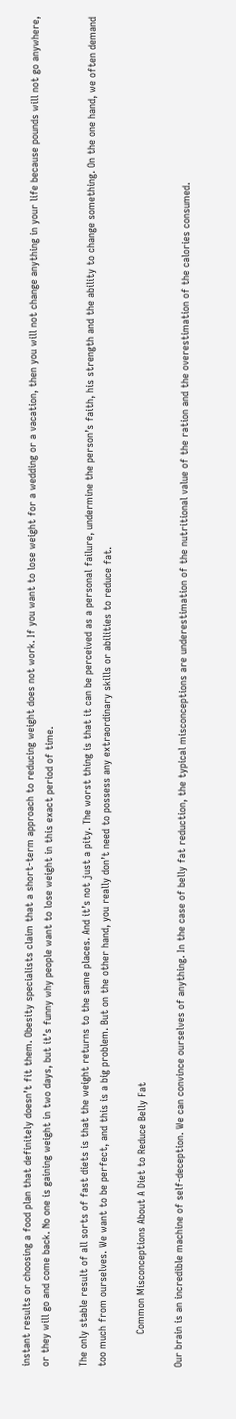instant results or choosing a food plan that definitely doesn’t fit them. Obesity specialists claim that a short-term approach to reducing weight does not work. If you want to lose weight for a wedding or a vacation, then you will not change anything in your life because pounds will not go anywhere, or they will go and come back. No one is gaining weight in two days, but it’s funny why people want to lose weight in this exact period of time.

The only stable result of all sorts of fast diets is that the weight returns to the same places. And it’s not just a pity. The worst thing is that it can be perceived as a personal failure, undermine the person’s faith, his strength and the ability to change something. On the one hand, we often demand too much from ourselves. We want to be perfect, and this is a big problem. But on the other hand, you really don’t need to possess any extraordinary skills or abilities to reduce fat.

           Common Misconceptions About A Diet to Reduce Belly Fat

Our brain is an incredible machine of self-deception. We can convince ourselves of anything. In the case of belly fat reduction, the typical misconceptions are underestimation of the nutritional value of the ration and the overestimation of the calories consumed.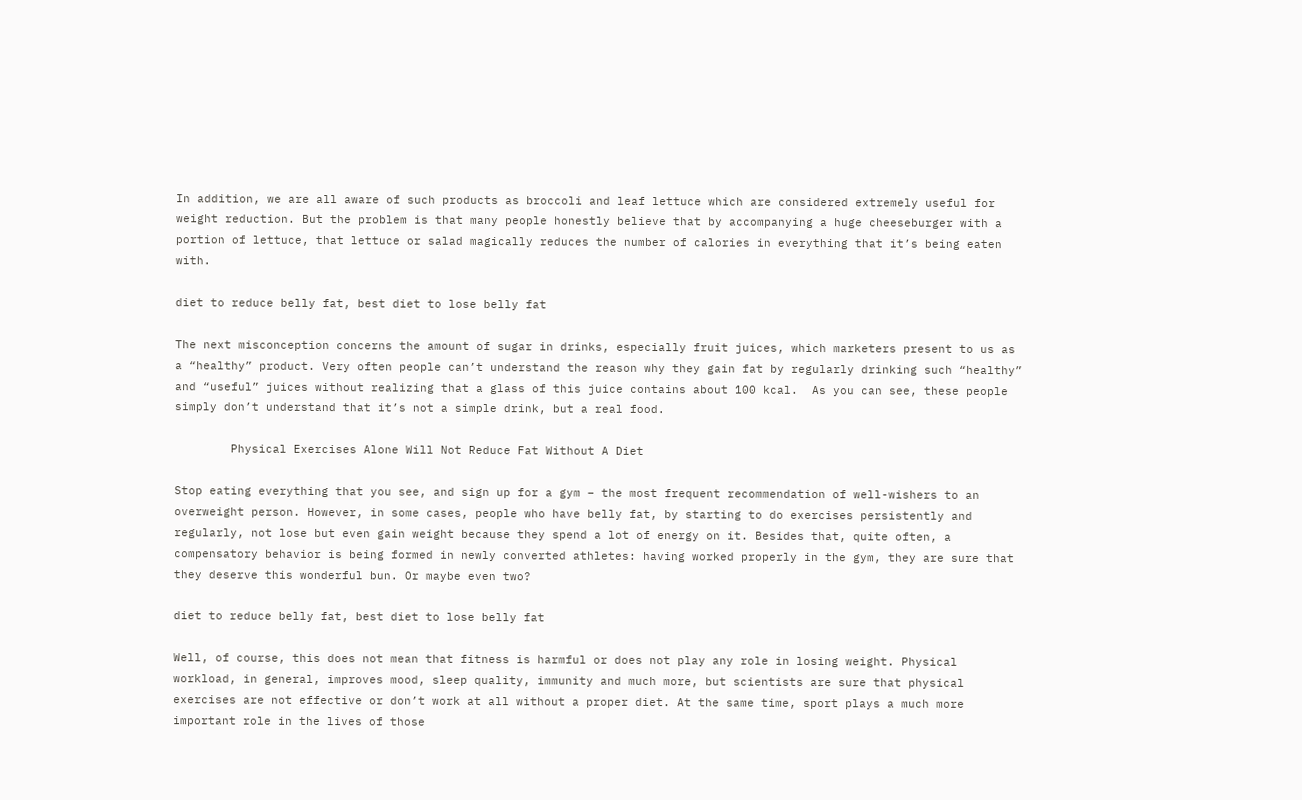In addition, we are all aware of such products as broccoli and leaf lettuce which are considered extremely useful for weight reduction. But the problem is that many people honestly believe that by accompanying a huge cheeseburger with a portion of lettuce, that lettuce or salad magically reduces the number of calories in everything that it’s being eaten with.

diet to reduce belly fat, best diet to lose belly fat

The next misconception concerns the amount of sugar in drinks, especially fruit juices, which marketers present to us as a “healthy” product. Very often people can’t understand the reason why they gain fat by regularly drinking such “healthy” and “useful” juices without realizing that a glass of this juice contains about 100 kcal.  As you can see, these people simply don’t understand that it’s not a simple drink, but a real food.

        Physical Exercises Alone Will Not Reduce Fat Without A Diet

Stop eating everything that you see, and sign up for a gym – the most frequent recommendation of well-wishers to an overweight person. However, in some cases, people who have belly fat, by starting to do exercises persistently and regularly, not lose but even gain weight because they spend a lot of energy on it. Besides that, quite often, a compensatory behavior is being formed in newly converted athletes: having worked properly in the gym, they are sure that they deserve this wonderful bun. Or maybe even two?

diet to reduce belly fat, best diet to lose belly fat

Well, of course, this does not mean that fitness is harmful or does not play any role in losing weight. Physical workload, in general, improves mood, sleep quality, immunity and much more, but scientists are sure that physical exercises are not effective or don’t work at all without a proper diet. At the same time, sport plays a much more important role in the lives of those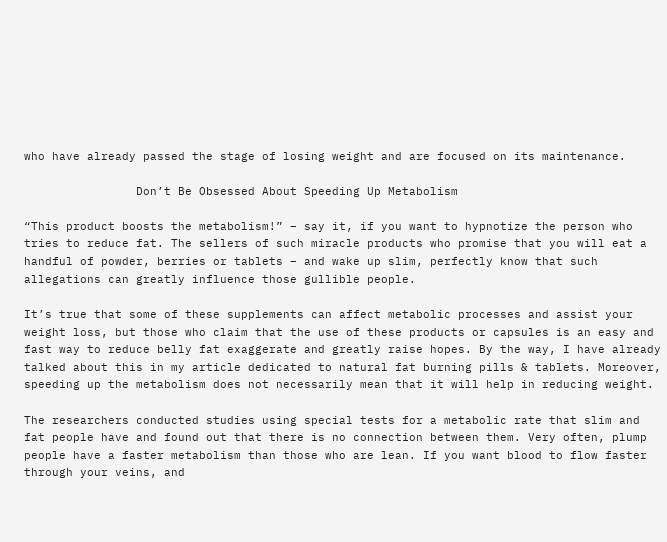who have already passed the stage of losing weight and are focused on its maintenance.

                Don’t Be Obsessed About Speeding Up Metabolism

“This product boosts the metabolism!” – say it, if you want to hypnotize the person who tries to reduce fat. The sellers of such miracle products who promise that you will eat a handful of powder, berries or tablets – and wake up slim, perfectly know that such allegations can greatly influence those gullible people.

It’s true that some of these supplements can affect metabolic processes and assist your weight loss, but those who claim that the use of these products or capsules is an easy and fast way to reduce belly fat exaggerate and greatly raise hopes. By the way, I have already talked about this in my article dedicated to natural fat burning pills & tablets. Moreover, speeding up the metabolism does not necessarily mean that it will help in reducing weight.

The researchers conducted studies using special tests for a metabolic rate that slim and fat people have and found out that there is no connection between them. Very often, plump people have a faster metabolism than those who are lean. If you want blood to flow faster through your veins, and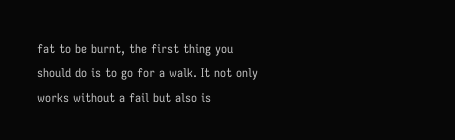fat to be burnt, the first thing you should do is to go for a walk. It not only works without a fail but also is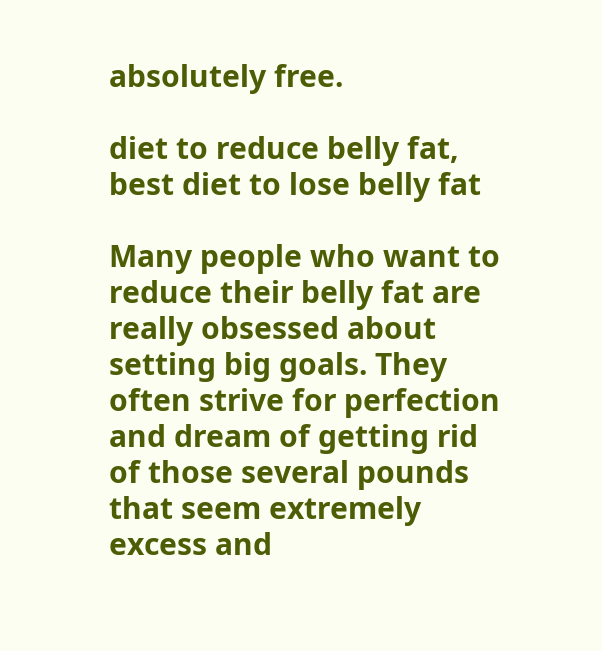absolutely free.

diet to reduce belly fat, best diet to lose belly fat

Many people who want to reduce their belly fat are really obsessed about setting big goals. They often strive for perfection and dream of getting rid of those several pounds that seem extremely excess and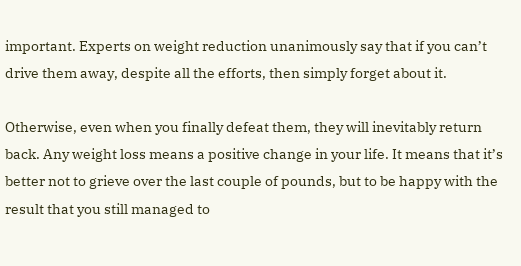important. Experts on weight reduction unanimously say that if you can’t drive them away, despite all the efforts, then simply forget about it.

Otherwise, even when you finally defeat them, they will inevitably return back. Any weight loss means a positive change in your life. It means that it’s better not to grieve over the last couple of pounds, but to be happy with the result that you still managed to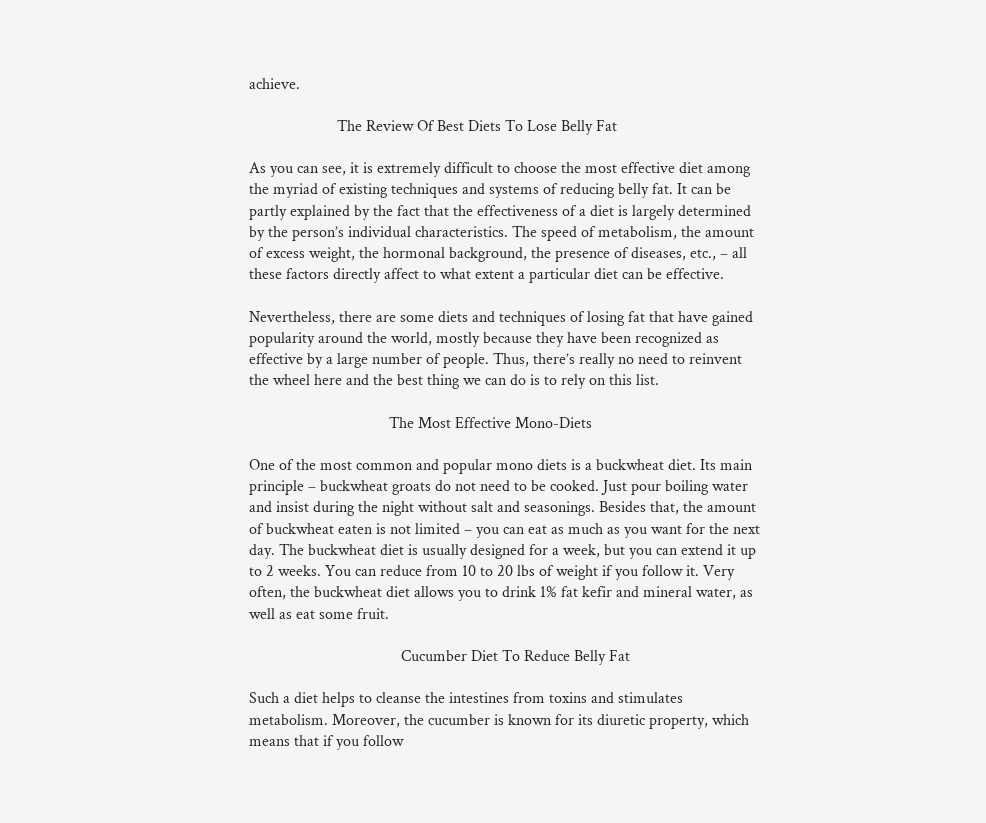achieve.

                      The Review Of Best Diets To Lose Belly Fat

As you can see, it is extremely difficult to choose the most effective diet among the myriad of existing techniques and systems of reducing belly fat. It can be partly explained by the fact that the effectiveness of a diet is largely determined by the person’s individual characteristics. The speed of metabolism, the amount of excess weight, the hormonal background, the presence of diseases, etc., – all these factors directly affect to what extent a particular diet can be effective.

Nevertheless, there are some diets and techniques of losing fat that have gained popularity around the world, mostly because they have been recognized as effective by a large number of people. Thus, there’s really no need to reinvent the wheel here and the best thing we can do is to rely on this list.

                                   The Most Effective Mono-Diets

One of the most common and popular mono diets is a buckwheat diet. Its main principle – buckwheat groats do not need to be cooked. Just pour boiling water and insist during the night without salt and seasonings. Besides that, the amount of buckwheat eaten is not limited – you can eat as much as you want for the next day. The buckwheat diet is usually designed for a week, but you can extend it up to 2 weeks. You can reduce from 10 to 20 lbs of weight if you follow it. Very often, the buckwheat diet allows you to drink 1% fat kefir and mineral water, as well as eat some fruit.

                                      Cucumber Diet To Reduce Belly Fat

Such a diet helps to cleanse the intestines from toxins and stimulates metabolism. Moreover, the cucumber is known for its diuretic property, which means that if you follow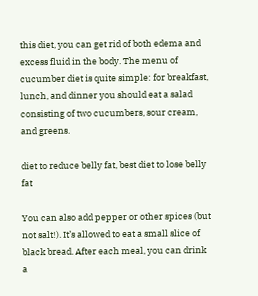this diet, you can get rid of both edema and excess fluid in the body. The menu of cucumber diet is quite simple: for breakfast, lunch, and dinner you should eat a salad consisting of two cucumbers, sour cream, and greens.

diet to reduce belly fat, best diet to lose belly fat

You can also add pepper or other spices (but not salt!). It’s allowed to eat a small slice of black bread. After each meal, you can drink a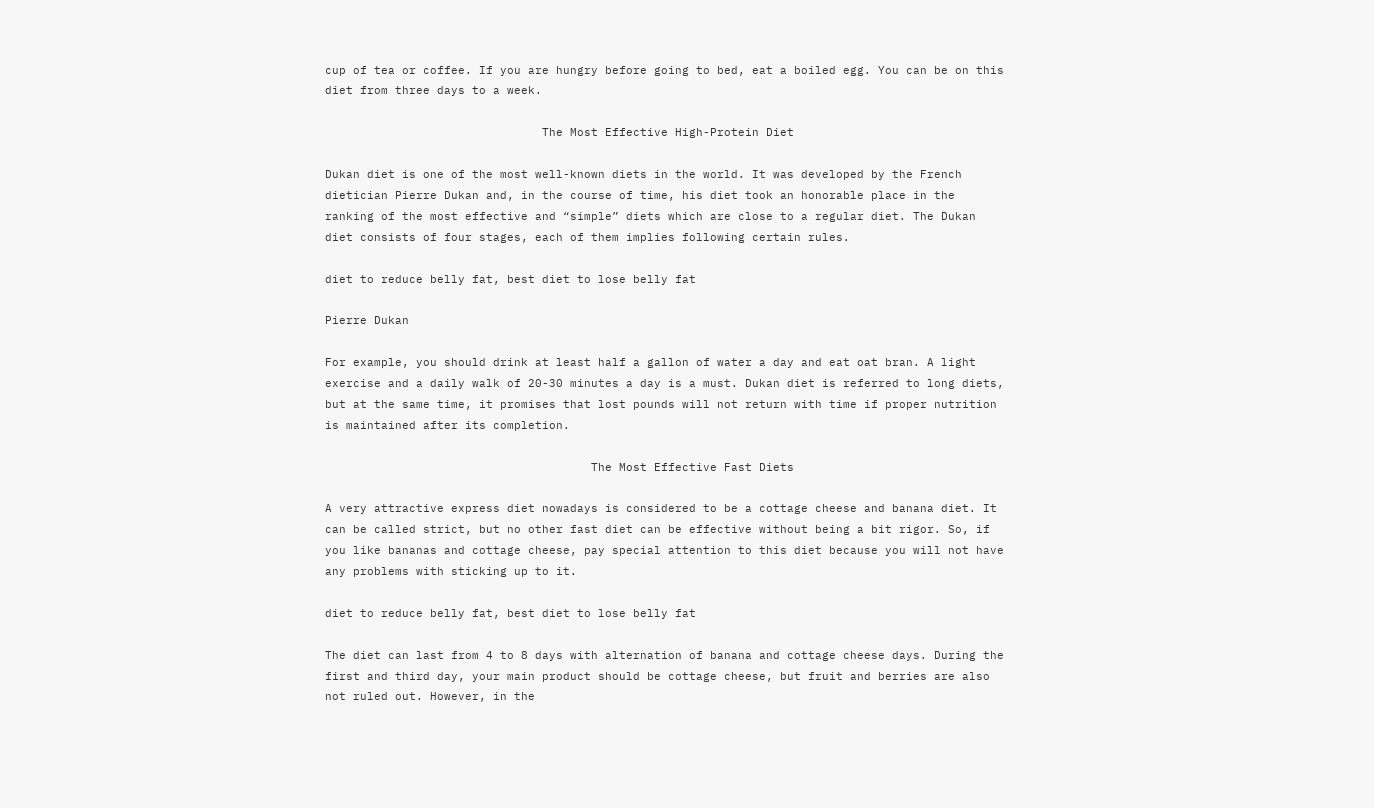cup of tea or coffee. If you are hungry before going to bed, eat a boiled egg. You can be on this diet from three days to a week.

                               The Most Effective High-Protein Diet

Dukan diet is one of the most well-known diets in the world. It was developed by the French dietician Pierre Dukan and, in the course of time, his diet took an honorable place in the ranking of the most effective and “simple” diets which are close to a regular diet. The Dukan diet consists of four stages, each of them implies following certain rules.

diet to reduce belly fat, best diet to lose belly fat

Pierre Dukan

For example, you should drink at least half a gallon of water a day and eat oat bran. A light exercise and a daily walk of 20-30 minutes a day is a must. Dukan diet is referred to long diets, but at the same time, it promises that lost pounds will not return with time if proper nutrition is maintained after its completion.

                                      The Most Effective Fast Diets

A very attractive express diet nowadays is considered to be a cottage cheese and banana diet. It can be called strict, but no other fast diet can be effective without being a bit rigor. So, if you like bananas and cottage cheese, pay special attention to this diet because you will not have any problems with sticking up to it.

diet to reduce belly fat, best diet to lose belly fat

The diet can last from 4 to 8 days with alternation of banana and cottage cheese days. During the first and third day, your main product should be cottage cheese, but fruit and berries are also not ruled out. However, in the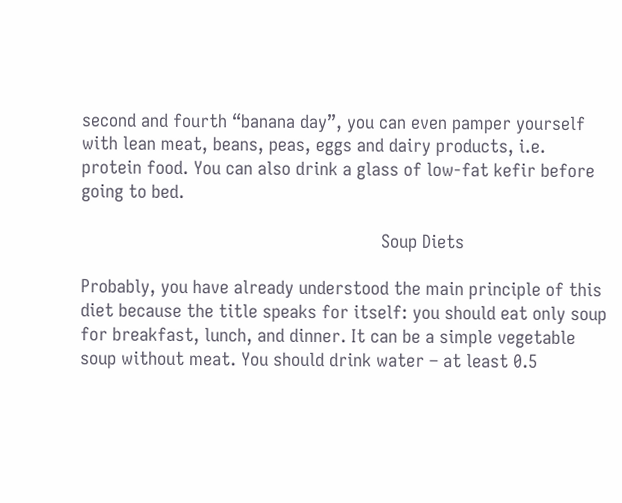second and fourth “banana day”, you can even pamper yourself with lean meat, beans, peas, eggs and dairy products, i.e. protein food. You can also drink a glass of low-fat kefir before going to bed.

                                                            Soup Diets

Probably, you have already understood the main principle of this diet because the title speaks for itself: you should eat only soup for breakfast, lunch, and dinner. It can be a simple vegetable soup without meat. You should drink water – at least 0.5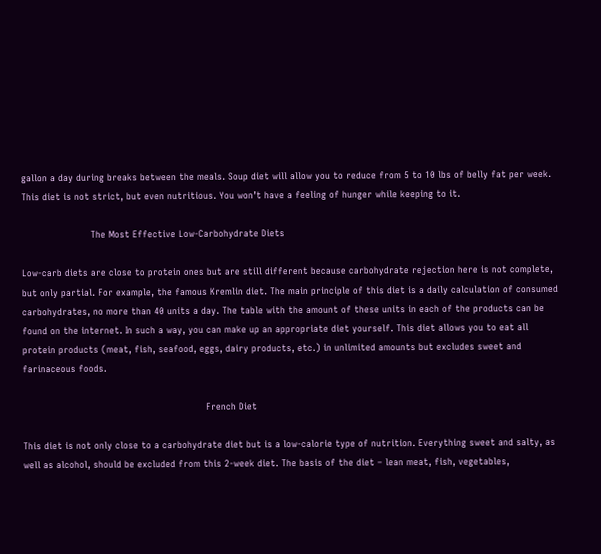gallon a day during breaks between the meals. Soup diet will allow you to reduce from 5 to 10 lbs of belly fat per week. This diet is not strict, but even nutritious. You won’t have a feeling of hunger while keeping to it.

                       The Most Effective Low-Carbohydrate Diets

Low-carb diets are close to protein ones but are still different because carbohydrate rejection here is not complete, but only partial. For example, the famous Kremlin diet. The main principle of this diet is a daily calculation of consumed carbohydrates, no more than 40 units a day. The table with the amount of these units in each of the products can be found on the internet. In such a way, you can make up an appropriate diet yourself. This diet allows you to eat all protein products (meat, fish, seafood, eggs, dairy products, etc.) in unlimited amounts but excludes sweet and farinaceous foods.

                                                             French Diet

This diet is not only close to a carbohydrate diet but is a low-calorie type of nutrition. Everything sweet and salty, as well as alcohol, should be excluded from this 2-week diet. The basis of the diet – lean meat, fish, vegetables,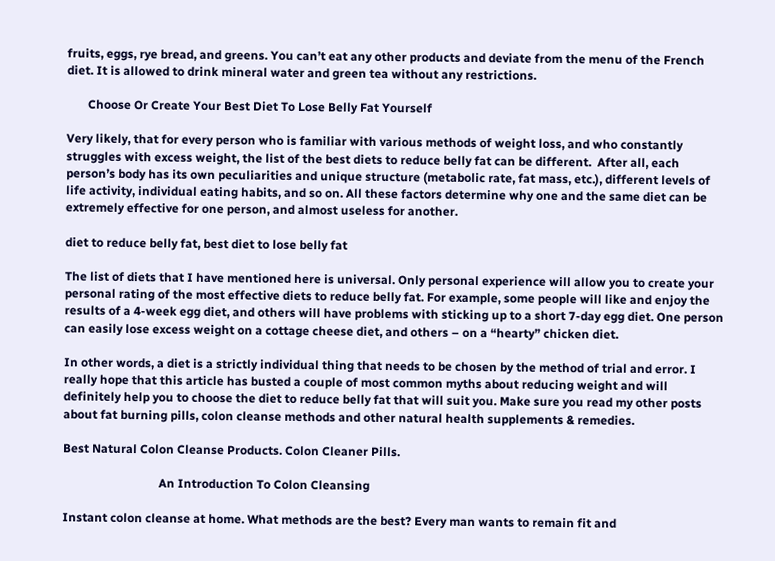fruits, eggs, rye bread, and greens. You can’t eat any other products and deviate from the menu of the French diet. It is allowed to drink mineral water and green tea without any restrictions.

       Choose Or Create Your Best Diet To Lose Belly Fat Yourself

Very likely, that for every person who is familiar with various methods of weight loss, and who constantly struggles with excess weight, the list of the best diets to reduce belly fat can be different.  After all, each person’s body has its own peculiarities and unique structure (metabolic rate, fat mass, etc.), different levels of life activity, individual eating habits, and so on. All these factors determine why one and the same diet can be extremely effective for one person, and almost useless for another.

diet to reduce belly fat, best diet to lose belly fat

The list of diets that I have mentioned here is universal. Only personal experience will allow you to create your personal rating of the most effective diets to reduce belly fat. For example, some people will like and enjoy the results of a 4-week egg diet, and others will have problems with sticking up to a short 7-day egg diet. One person can easily lose excess weight on a cottage cheese diet, and others – on a “hearty” chicken diet.

In other words, a diet is a strictly individual thing that needs to be chosen by the method of trial and error. I really hope that this article has busted a couple of most common myths about reducing weight and will definitely help you to choose the diet to reduce belly fat that will suit you. Make sure you read my other posts about fat burning pills, colon cleanse methods and other natural health supplements & remedies.

Best Natural Colon Cleanse Products. Colon Cleaner Pills.

                                An Introduction To Colon Cleansing

Instant colon cleanse at home. What methods are the best? Every man wants to remain fit and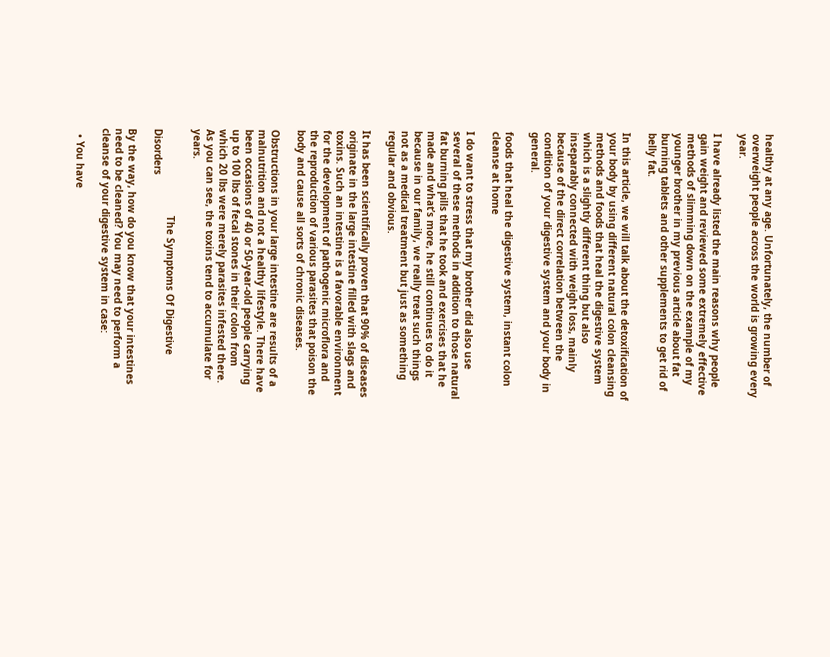healthy at any age. Unfortunately, the number of overweight people across the world is growing every year.

I have already listed the main reasons why people gain weight and reviewed some extremely effective methods of slimming down on the example of my younger brother in my previous article about fat burning tablets and other supplements to get rid of belly fat.

In this article, we will talk about the detoxification of your body by using different natural colon cleansing methods and foods that heal the digestive system which is a slightly different thing but also inseparably connected with weight loss, mainly because of the direct correlation between the condition of your digestive system and your body in general.

foods that heal the digestive system, instant colon cleanse at home

I do want to stress that my brother did also use several of these methods in addition to those natural fat burning pills that he took and exercises that he made and what’s more, he still continues to do it because in our family, we really treat such things not as a medical treatment but just as something regular and obvious.

It has been scientifically proven that 90% of diseases originate in the large intestine filled with slags and toxins. Such an intestine is a favorable environment for the development of pathogenic microflora and the reproduction of various parasites that poison the body and cause all sorts of chronic diseases.

Obstructions in your large intestine are results of a malnutrition and not a healthy lifestyle. There have been occasions of 40 or 50-year-old people carrying up to 100 lbs of fecal stones in their colon from which 20 lbs were merely parasites infested there. As you can see, the toxins tend to accumulate for years.

                             The Symptoms Of Digestive Disorders

By the way, how do you know that your intestines need to be cleaned? You may need to perform a cleanse of your digestive system in case:

  • You have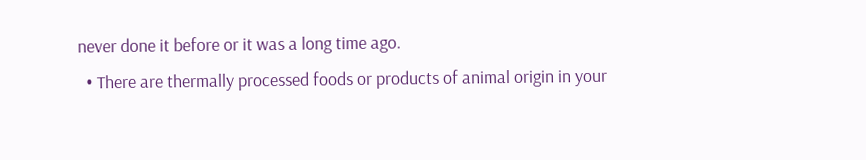never done it before or it was a long time ago.
  • There are thermally processed foods or products of animal origin in your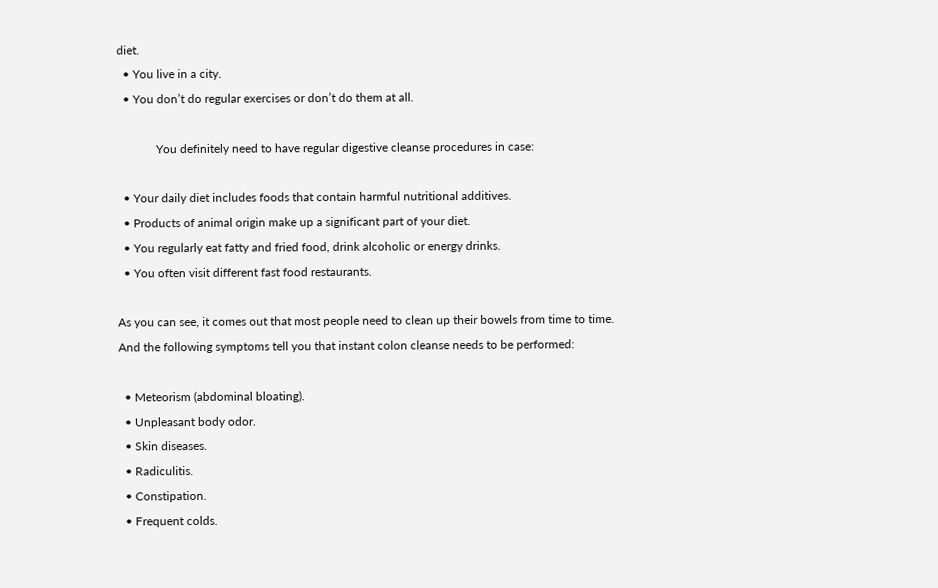diet.
  • You live in a city.
  • You don’t do regular exercises or don’t do them at all.

             You definitely need to have regular digestive cleanse procedures in case:

  • Your daily diet includes foods that contain harmful nutritional additives.
  • Products of animal origin make up a significant part of your diet.
  • You regularly eat fatty and fried food, drink alcoholic or energy drinks.
  • You often visit different fast food restaurants.

As you can see, it comes out that most people need to clean up their bowels from time to time. And the following symptoms tell you that instant colon cleanse needs to be performed:

  • Meteorism (abdominal bloating).
  • Unpleasant body odor.
  • Skin diseases.
  • Radiculitis.
  • Constipation.
  • Frequent colds.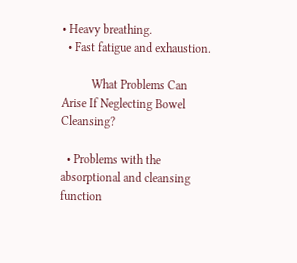• Heavy breathing.
  • Fast fatigue and exhaustion.

          What Problems Can Arise If Neglecting Bowel Cleansing?

  • Problems with the absorptional and cleansing function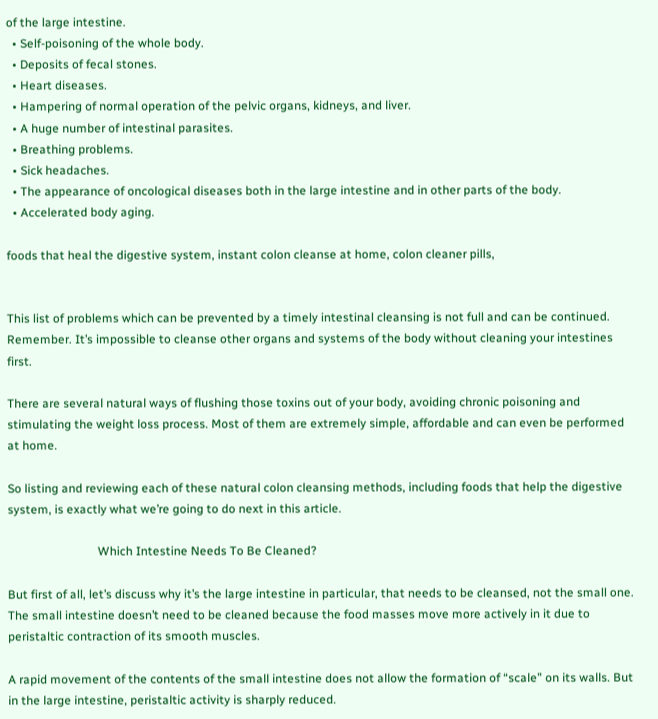of the large intestine.
  • Self-poisoning of the whole body.
  • Deposits of fecal stones.
  • Heart diseases.
  • Hampering of normal operation of the pelvic organs, kidneys, and liver.
  • A huge number of intestinal parasites.
  • Breathing problems.
  • Sick headaches.
  • The appearance of oncological diseases both in the large intestine and in other parts of the body.
  • Accelerated body aging.

foods that heal the digestive system, instant colon cleanse at home, colon cleaner pills,


This list of problems which can be prevented by a timely intestinal cleansing is not full and can be continued. Remember. It’s impossible to cleanse other organs and systems of the body without cleaning your intestines first.

There are several natural ways of flushing those toxins out of your body, avoiding chronic poisoning and stimulating the weight loss process. Most of them are extremely simple, affordable and can even be performed at home.

So listing and reviewing each of these natural colon cleansing methods, including foods that help the digestive system, is exactly what we’re going to do next in this article.

                              Which Intestine Needs To Be Cleaned?

But first of all, let’s discuss why it’s the large intestine in particular, that needs to be cleansed, not the small one. The small intestine doesn’t need to be cleaned because the food masses move more actively in it due to peristaltic contraction of its smooth muscles.

A rapid movement of the contents of the small intestine does not allow the formation of “scale” on its walls. But in the large intestine, peristaltic activity is sharply reduced.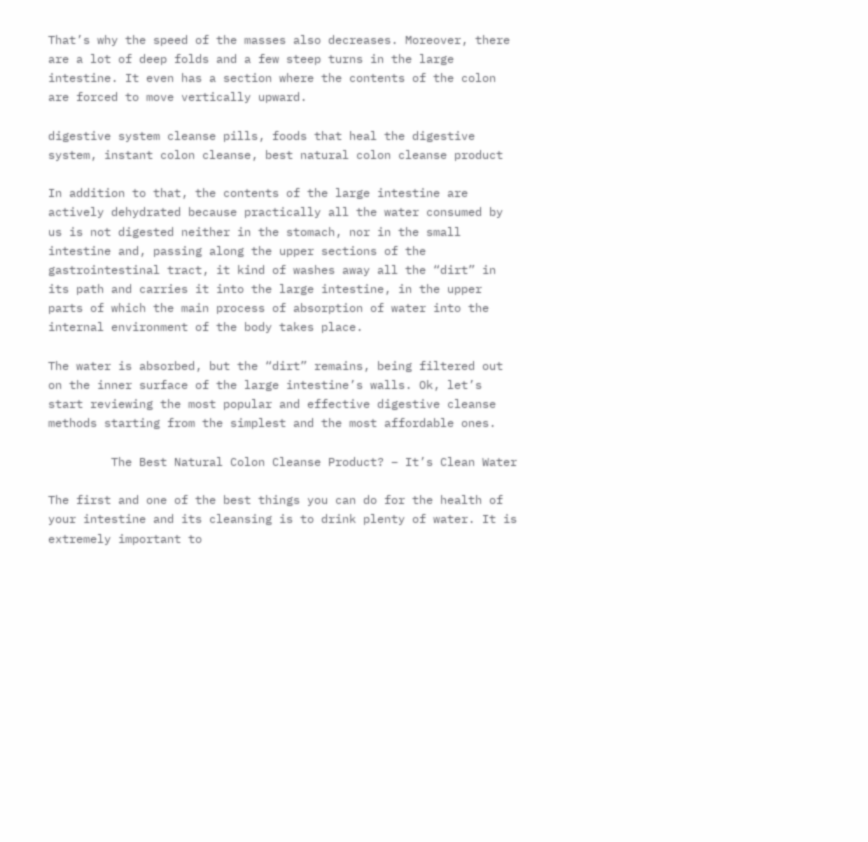That’s why the speed of the masses also decreases. Moreover, there are a lot of deep folds and a few steep turns in the large intestine. It even has a section where the contents of the colon are forced to move vertically upward.

digestive system cleanse pills, foods that heal the digestive system, instant colon cleanse, best natural colon cleanse product

In addition to that, the contents of the large intestine are actively dehydrated because practically all the water consumed by us is not digested neither in the stomach, nor in the small intestine and, passing along the upper sections of the gastrointestinal tract, it kind of washes away all the “dirt” in its path and carries it into the large intestine, in the upper parts of which the main process of absorption of water into the internal environment of the body takes place.

The water is absorbed, but the “dirt” remains, being filtered out on the inner surface of the large intestine’s walls. Ok, let’s start reviewing the most popular and effective digestive cleanse methods starting from the simplest and the most affordable ones.

         The Best Natural Colon Cleanse Product? – It’s Clean Water

The first and one of the best things you can do for the health of your intestine and its cleansing is to drink plenty of water. It is extremely important to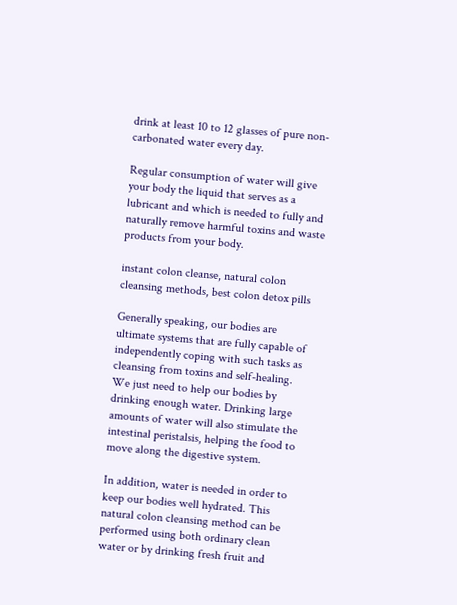drink at least 10 to 12 glasses of pure non-carbonated water every day.

Regular consumption of water will give your body the liquid that serves as a lubricant and which is needed to fully and naturally remove harmful toxins and waste products from your body.

instant colon cleanse, natural colon cleansing methods, best colon detox pills

Generally speaking, our bodies are ultimate systems that are fully capable of independently coping with such tasks as cleansing from toxins and self-healing. We just need to help our bodies by drinking enough water. Drinking large amounts of water will also stimulate the intestinal peristalsis, helping the food to move along the digestive system.

In addition, water is needed in order to keep our bodies well hydrated. This natural colon cleansing method can be performed using both ordinary clean water or by drinking fresh fruit and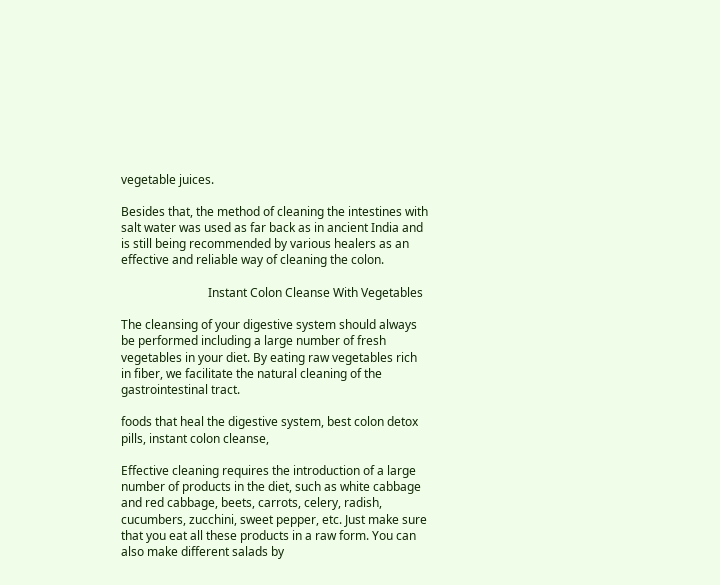vegetable juices.

Besides that, the method of cleaning the intestines with salt water was used as far back as in ancient India and is still being recommended by various healers as an effective and reliable way of cleaning the colon.

                             Instant Colon Cleanse With Vegetables

The cleansing of your digestive system should always be performed including a large number of fresh vegetables in your diet. By eating raw vegetables rich in fiber, we facilitate the natural cleaning of the gastrointestinal tract.

foods that heal the digestive system, best colon detox pills, instant colon cleanse,

Effective cleaning requires the introduction of a large number of products in the diet, such as white cabbage and red cabbage, beets, carrots, celery, radish, cucumbers, zucchini, sweet pepper, etc. Just make sure that you eat all these products in a raw form. You can also make different salads by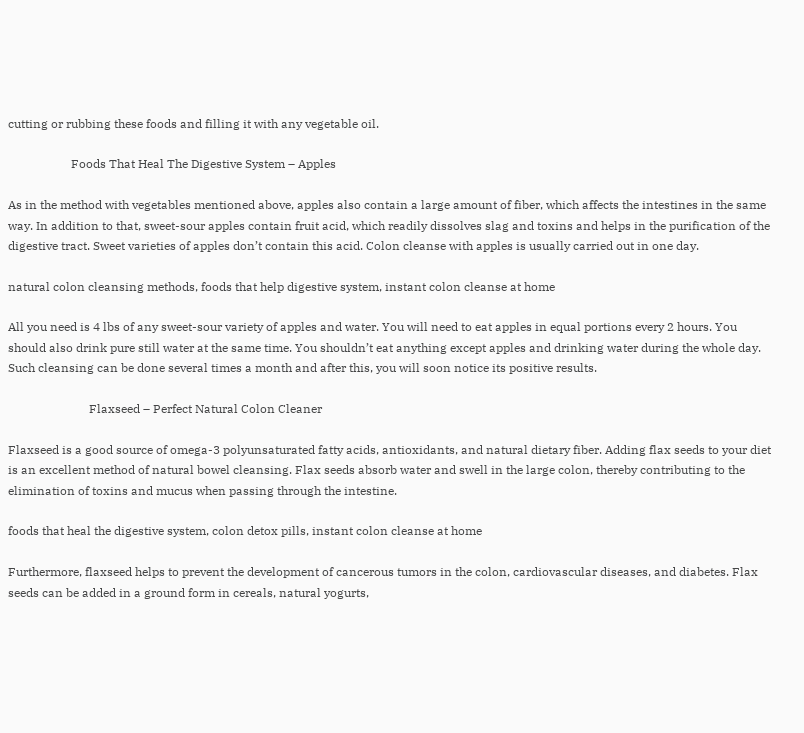cutting or rubbing these foods and filling it with any vegetable oil.

                     Foods That Heal The Digestive System – Apples

As in the method with vegetables mentioned above, apples also contain a large amount of fiber, which affects the intestines in the same way. In addition to that, sweet-sour apples contain fruit acid, which readily dissolves slag and toxins and helps in the purification of the digestive tract. Sweet varieties of apples don’t contain this acid. Colon cleanse with apples is usually carried out in one day.

natural colon cleansing methods, foods that help digestive system, instant colon cleanse at home

All you need is 4 lbs of any sweet-sour variety of apples and water. You will need to eat apples in equal portions every 2 hours. You should also drink pure still water at the same time. You shouldn’t eat anything except apples and drinking water during the whole day. Such cleansing can be done several times a month and after this, you will soon notice its positive results.

                           Flaxseed – Perfect Natural Colon Cleaner

Flaxseed is a good source of omega-3 polyunsaturated fatty acids, antioxidants, and natural dietary fiber. Adding flax seeds to your diet is an excellent method of natural bowel cleansing. Flax seeds absorb water and swell in the large colon, thereby contributing to the elimination of toxins and mucus when passing through the intestine.

foods that heal the digestive system, colon detox pills, instant colon cleanse at home

Furthermore, flaxseed helps to prevent the development of cancerous tumors in the colon, cardiovascular diseases, and diabetes. Flax seeds can be added in a ground form in cereals, natural yogurts,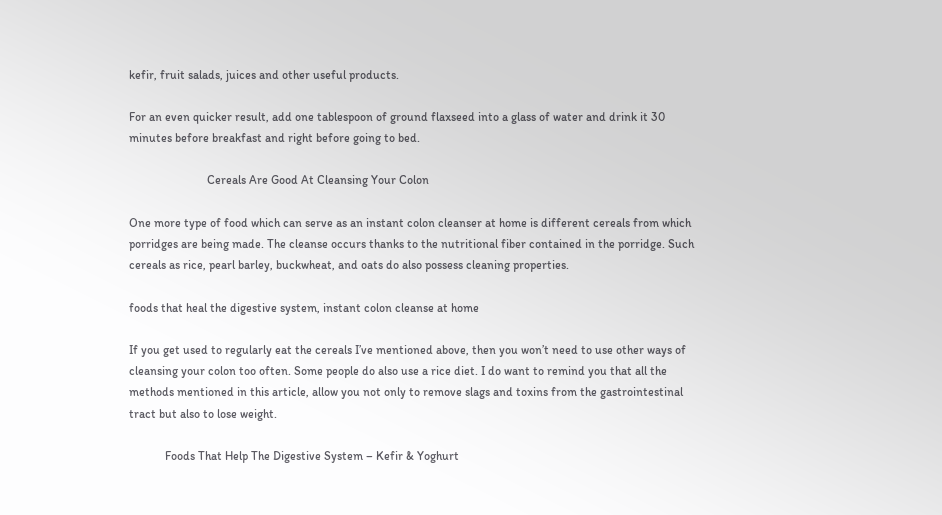kefir, fruit salads, juices and other useful products.

For an even quicker result, add one tablespoon of ground flaxseed into a glass of water and drink it 30 minutes before breakfast and right before going to bed.

                          Cereals Are Good At Cleansing Your Colon

One more type of food which can serve as an instant colon cleanser at home is different cereals from which porridges are being made. The cleanse occurs thanks to the nutritional fiber contained in the porridge. Such cereals as rice, pearl barley, buckwheat, and oats do also possess cleaning properties.

foods that heal the digestive system, instant colon cleanse at home

If you get used to regularly eat the cereals I’ve mentioned above, then you won’t need to use other ways of cleansing your colon too often. Some people do also use a rice diet. I do want to remind you that all the methods mentioned in this article, allow you not only to remove slags and toxins from the gastrointestinal tract but also to lose weight.

            Foods That Help The Digestive System – Kefir & Yoghurt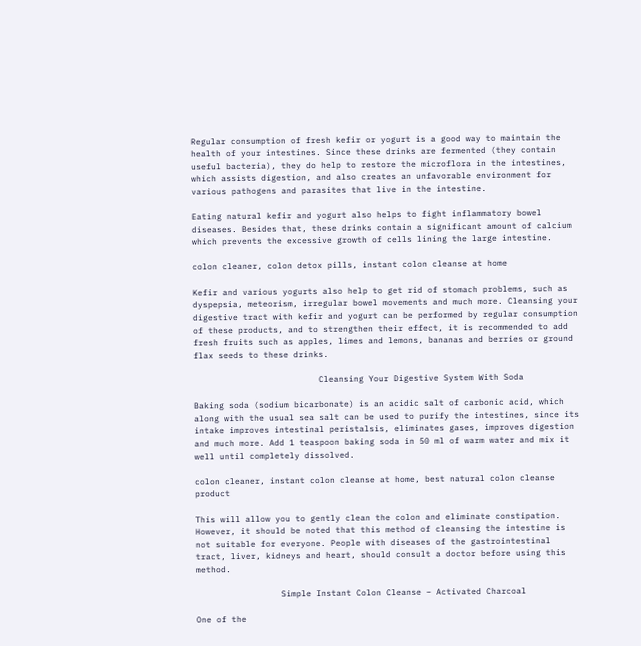Regular consumption of fresh kefir or yogurt is a good way to maintain the health of your intestines. Since these drinks are fermented (they contain useful bacteria), they do help to restore the microflora in the intestines, which assists digestion, and also creates an unfavorable environment for various pathogens and parasites that live in the intestine.

Eating natural kefir and yogurt also helps to fight inflammatory bowel diseases. Besides that, these drinks contain a significant amount of calcium which prevents the excessive growth of cells lining the large intestine.

colon cleaner, colon detox pills, instant colon cleanse at home

Kefir and various yogurts also help to get rid of stomach problems, such as dyspepsia, meteorism, irregular bowel movements and much more. Cleansing your digestive tract with kefir and yogurt can be performed by regular consumption of these products, and to strengthen their effect, it is recommended to add fresh fruits such as apples, limes and lemons, bananas and berries or ground flax seeds to these drinks.

                         Cleansing Your Digestive System With Soda

Baking soda (sodium bicarbonate) is an acidic salt of carbonic acid, which along with the usual sea salt can be used to purify the intestines, since its intake improves intestinal peristalsis, eliminates gases, improves digestion and much more. Add 1 teaspoon baking soda in 50 ml of warm water and mix it well until completely dissolved.

colon cleaner, instant colon cleanse at home, best natural colon cleanse product

This will allow you to gently clean the colon and eliminate constipation. However, it should be noted that this method of cleansing the intestine is not suitable for everyone. People with diseases of the gastrointestinal tract, liver, kidneys and heart, should consult a doctor before using this method.

                 Simple Instant Colon Cleanse – Activated Charcoal

One of the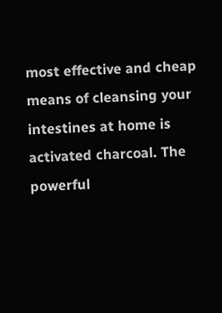most effective and cheap means of cleansing your intestines at home is activated charcoal. The powerful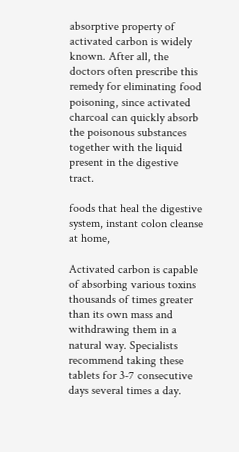absorptive property of activated carbon is widely known. After all, the doctors often prescribe this remedy for eliminating food poisoning, since activated charcoal can quickly absorb the poisonous substances together with the liquid present in the digestive tract.

foods that heal the digestive system, instant colon cleanse at home,

Activated carbon is capable of absorbing various toxins thousands of times greater than its own mass and withdrawing them in a natural way. Specialists recommend taking these tablets for 3-7 consecutive days several times a day.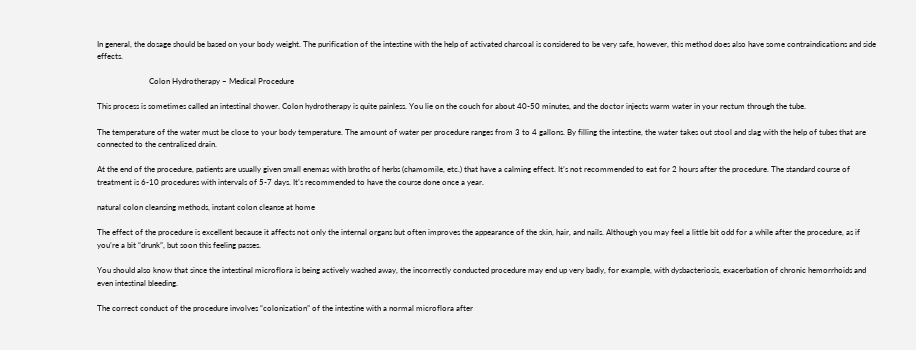In general, the dosage should be based on your body weight. The purification of the intestine with the help of activated charcoal is considered to be very safe, however, this method does also have some contraindications and side effects.

                          Colon Hydrotherapy – Medical Procedure

This process is sometimes called an intestinal shower. Colon hydrotherapy is quite painless. You lie on the couch for about 40-50 minutes, and the doctor injects warm water in your rectum through the tube.

The temperature of the water must be close to your body temperature. The amount of water per procedure ranges from 3 to 4 gallons. By filling the intestine, the water takes out stool and slag with the help of tubes that are connected to the centralized drain.

At the end of the procedure, patients are usually given small enemas with broths of herbs (chamomile, etc.) that have a calming effect. It’s not recommended to eat for 2 hours after the procedure. The standard course of treatment is 6-10 procedures with intervals of 5-7 days. It’s recommended to have the course done once a year.

natural colon cleansing methods, instant colon cleanse at home

The effect of the procedure is excellent because it affects not only the internal organs but often improves the appearance of the skin, hair, and nails. Although you may feel a little bit odd for a while after the procedure, as if you’re a bit “drunk”, but soon this feeling passes.

You should also know that since the intestinal microflora is being actively washed away, the incorrectly conducted procedure may end up very badly, for example, with dysbacteriosis, exacerbation of chronic hemorrhoids and even intestinal bleeding.

The correct conduct of the procedure involves “colonization” of the intestine with a normal microflora after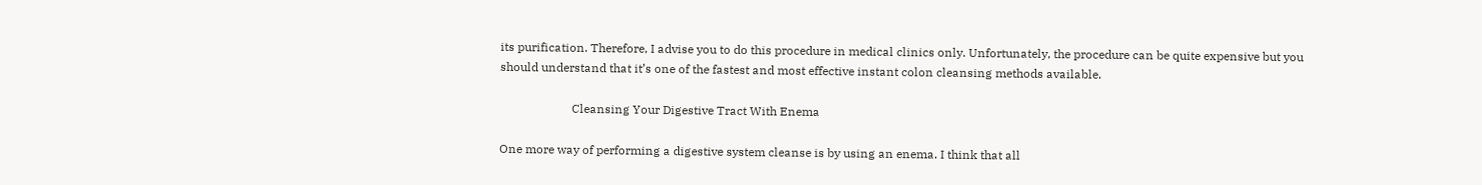its purification. Therefore, I advise you to do this procedure in medical clinics only. Unfortunately, the procedure can be quite expensive but you should understand that it’s one of the fastest and most effective instant colon cleansing methods available.

                        Cleansing Your Digestive Tract With Enema

One more way of performing a digestive system cleanse is by using an enema. I think that all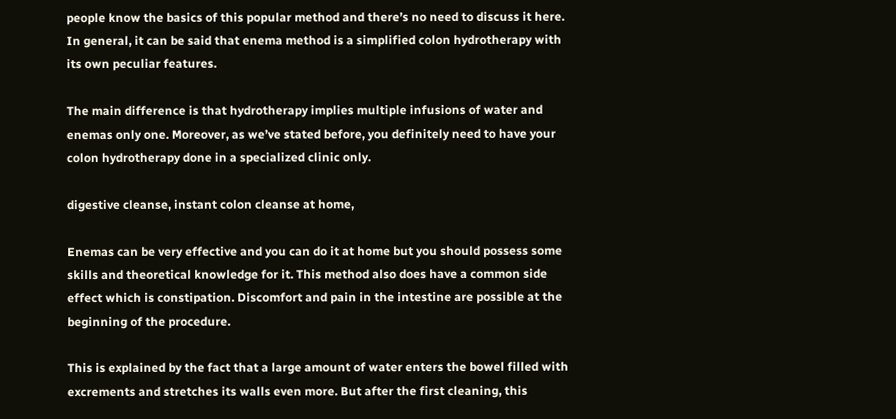people know the basics of this popular method and there’s no need to discuss it here. In general, it can be said that enema method is a simplified colon hydrotherapy with its own peculiar features.

The main difference is that hydrotherapy implies multiple infusions of water and enemas only one. Moreover, as we’ve stated before, you definitely need to have your colon hydrotherapy done in a specialized clinic only.

digestive cleanse, instant colon cleanse at home,

Enemas can be very effective and you can do it at home but you should possess some skills and theoretical knowledge for it. This method also does have a common side effect which is constipation. Discomfort and pain in the intestine are possible at the beginning of the procedure.

This is explained by the fact that a large amount of water enters the bowel filled with excrements and stretches its walls even more. But after the first cleaning, this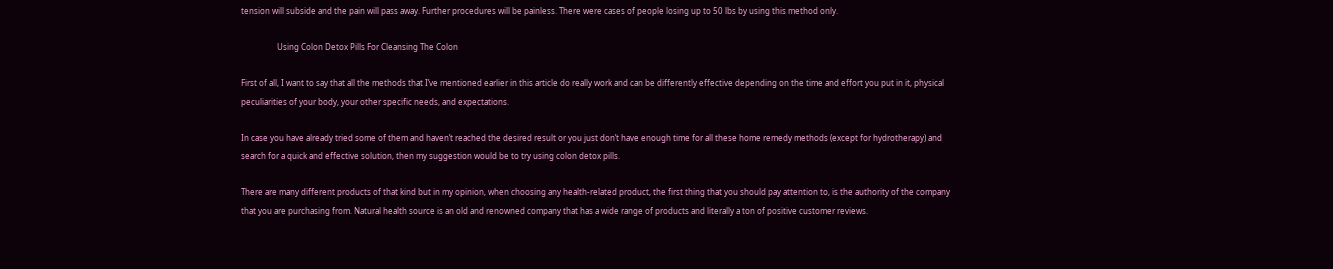tension will subside and the pain will pass away. Further procedures will be painless. There were cases of people losing up to 50 lbs by using this method only.

                  Using Colon Detox Pills For Cleansing The Colon

First of all, I want to say that all the methods that I’ve mentioned earlier in this article do really work and can be differently effective depending on the time and effort you put in it, physical peculiarities of your body, your other specific needs, and expectations.

In case you have already tried some of them and haven’t reached the desired result or you just don’t have enough time for all these home remedy methods (except for hydrotherapy) and search for a quick and effective solution, then my suggestion would be to try using colon detox pills.

There are many different products of that kind but in my opinion, when choosing any health-related product, the first thing that you should pay attention to, is the authority of the company that you are purchasing from. Natural health source is an old and renowned company that has a wide range of products and literally a ton of positive customer reviews.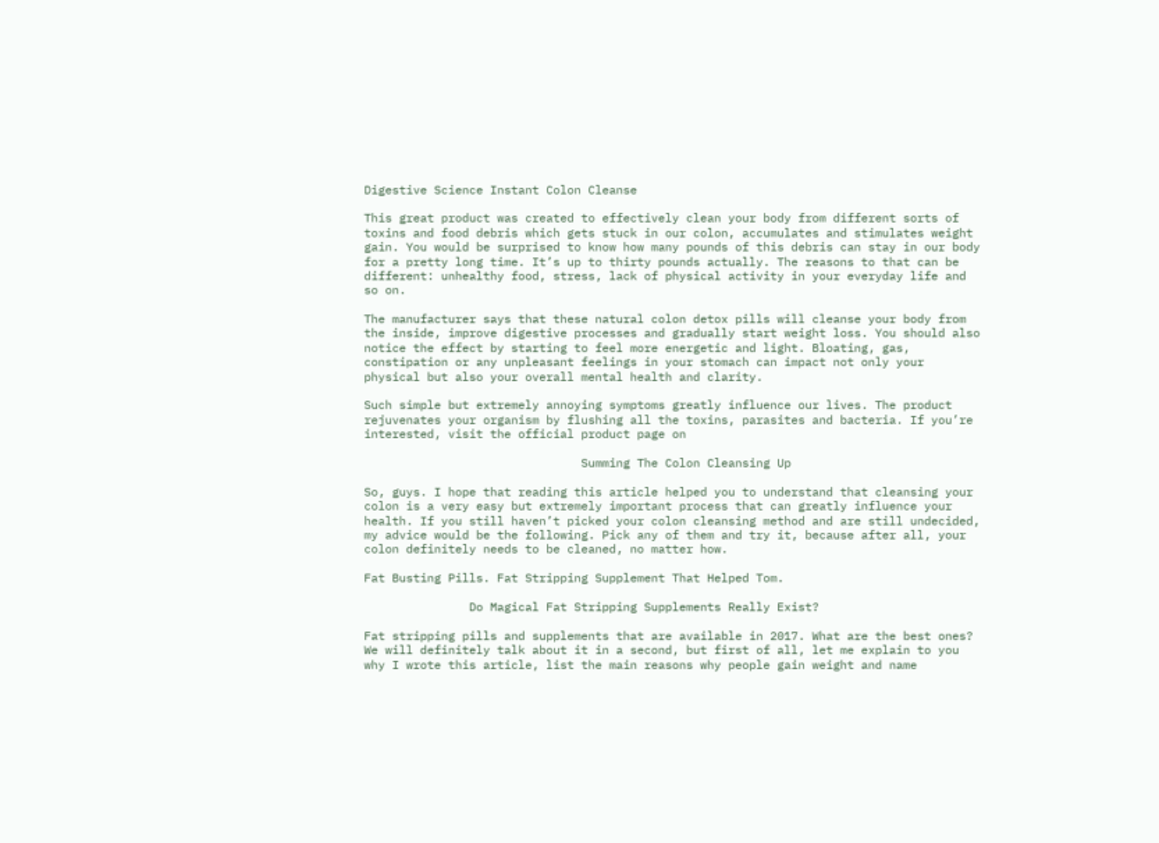Digestive Science Instant Colon Cleanse

This great product was created to effectively clean your body from different sorts of toxins and food debris which gets stuck in our colon, accumulates and stimulates weight gain. You would be surprised to know how many pounds of this debris can stay in our body for a pretty long time. It’s up to thirty pounds actually. The reasons to that can be different: unhealthy food, stress, lack of physical activity in your everyday life and so on.

The manufacturer says that these natural colon detox pills will cleanse your body from the inside, improve digestive processes and gradually start weight loss. You should also notice the effect by starting to feel more energetic and light. Bloating, gas, constipation or any unpleasant feelings in your stomach can impact not only your physical but also your overall mental health and clarity.

Such simple but extremely annoying symptoms greatly influence our lives. The product rejuvenates your organism by flushing all the toxins, parasites and bacteria. If you’re interested, visit the official product page on

                               Summing The Colon Cleansing Up

So, guys. I hope that reading this article helped you to understand that cleansing your colon is a very easy but extremely important process that can greatly influence your health. If you still haven’t picked your colon cleansing method and are still undecided, my advice would be the following. Pick any of them and try it, because after all, your colon definitely needs to be cleaned, no matter how.

Fat Busting Pills. Fat Stripping Supplement That Helped Tom.

               Do Magical Fat Stripping Supplements Really Exist?

Fat stripping pills and supplements that are available in 2017. What are the best ones? We will definitely talk about it in a second, but first of all, let me explain to you why I wrote this article, list the main reasons why people gain weight and name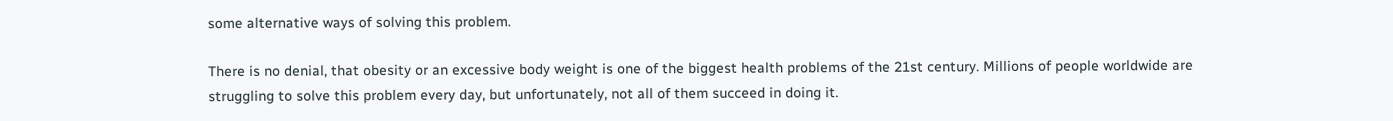some alternative ways of solving this problem.

There is no denial, that obesity or an excessive body weight is one of the biggest health problems of the 21st century. Millions of people worldwide are struggling to solve this problem every day, but unfortunately, not all of them succeed in doing it.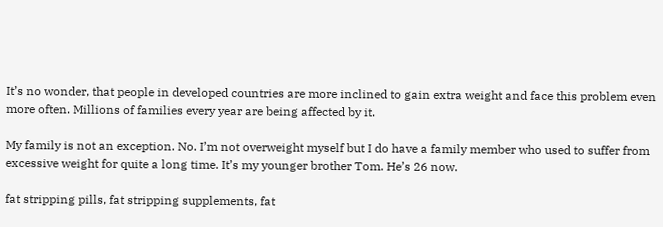It’s no wonder, that people in developed countries are more inclined to gain extra weight and face this problem even more often. Millions of families every year are being affected by it.

My family is not an exception. No. I’m not overweight myself but I do have a family member who used to suffer from excessive weight for quite a long time. It’s my younger brother Tom. He’s 26 now.

fat stripping pills, fat stripping supplements, fat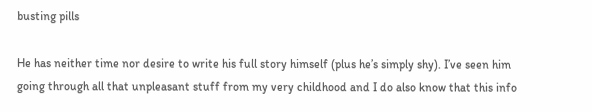busting pills

He has neither time nor desire to write his full story himself (plus he’s simply shy). I’ve seen him going through all that unpleasant stuff from my very childhood and I do also know that this info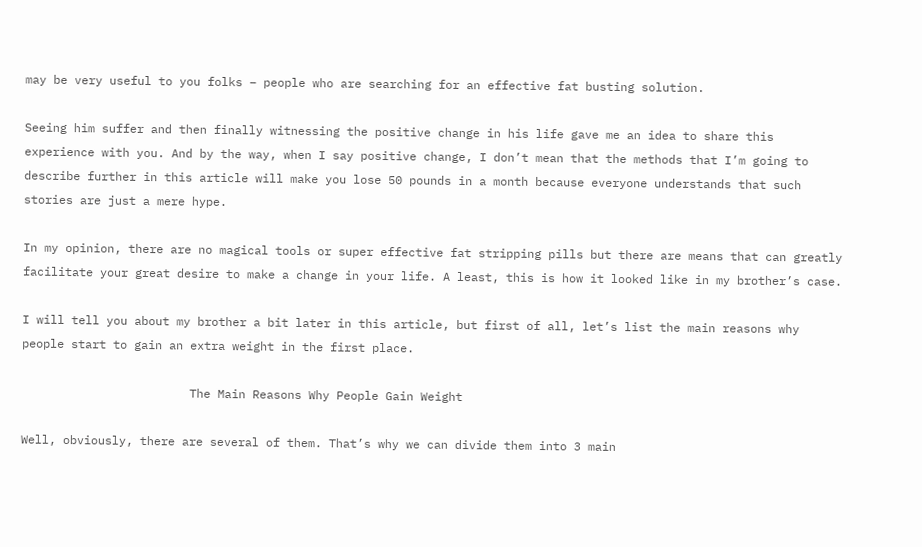may be very useful to you folks – people who are searching for an effective fat busting solution.

Seeing him suffer and then finally witnessing the positive change in his life gave me an idea to share this experience with you. And by the way, when I say positive change, I don’t mean that the methods that I’m going to describe further in this article will make you lose 50 pounds in a month because everyone understands that such stories are just a mere hype.

In my opinion, there are no magical tools or super effective fat stripping pills but there are means that can greatly facilitate your great desire to make a change in your life. A least, this is how it looked like in my brother’s case.

I will tell you about my brother a bit later in this article, but first of all, let’s list the main reasons why people start to gain an extra weight in the first place.

                        The Main Reasons Why People Gain Weight

Well, obviously, there are several of them. That’s why we can divide them into 3 main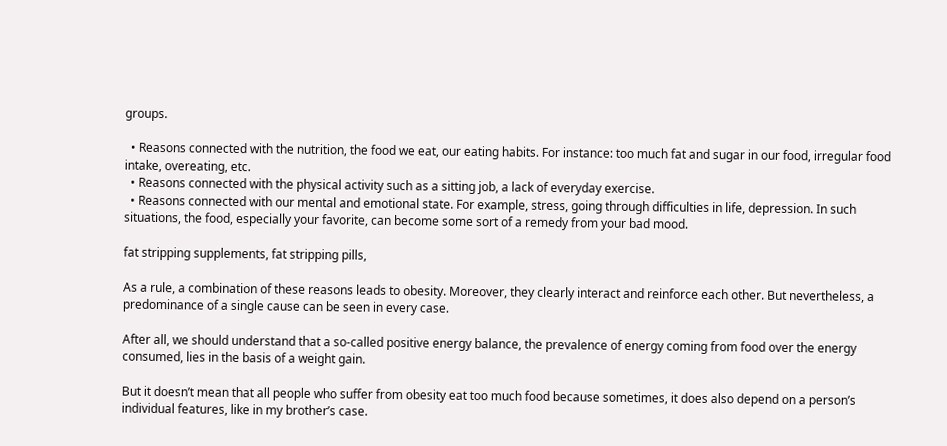groups.

  • Reasons connected with the nutrition, the food we eat, our eating habits. For instance: too much fat and sugar in our food, irregular food intake, overeating, etc.
  • Reasons connected with the physical activity such as a sitting job, a lack of everyday exercise.
  • Reasons connected with our mental and emotional state. For example, stress, going through difficulties in life, depression. In such situations, the food, especially your favorite, can become some sort of a remedy from your bad mood.

fat stripping supplements, fat stripping pills,

As a rule, a combination of these reasons leads to obesity. Moreover, they clearly interact and reinforce each other. But nevertheless, a predominance of a single cause can be seen in every case.

After all, we should understand that a so-called positive energy balance, the prevalence of energy coming from food over the energy consumed, lies in the basis of a weight gain.

But it doesn’t mean that all people who suffer from obesity eat too much food because sometimes, it does also depend on a person’s individual features, like in my brother’s case.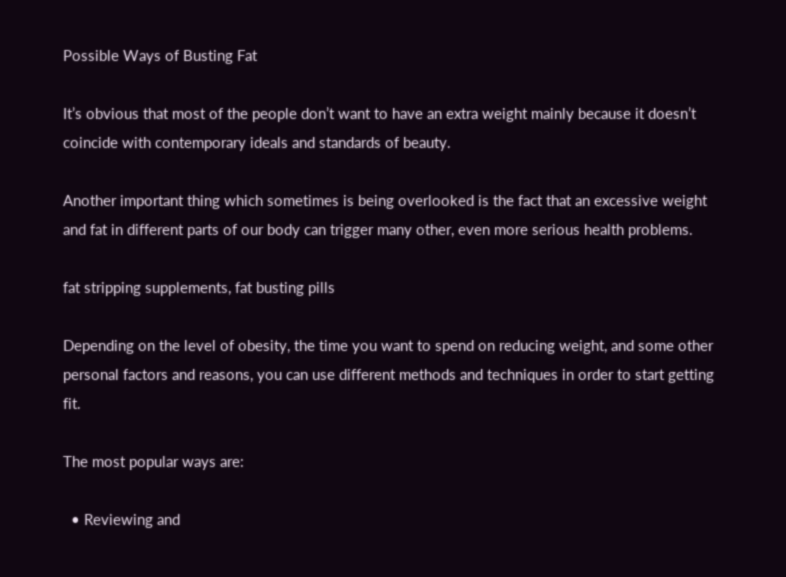Possible Ways of Busting Fat

It’s obvious that most of the people don’t want to have an extra weight mainly because it doesn’t coincide with contemporary ideals and standards of beauty.

Another important thing which sometimes is being overlooked is the fact that an excessive weight and fat in different parts of our body can trigger many other, even more serious health problems.

fat stripping supplements, fat busting pills

Depending on the level of obesity, the time you want to spend on reducing weight, and some other personal factors and reasons, you can use different methods and techniques in order to start getting fit.

The most popular ways are:

  • Reviewing and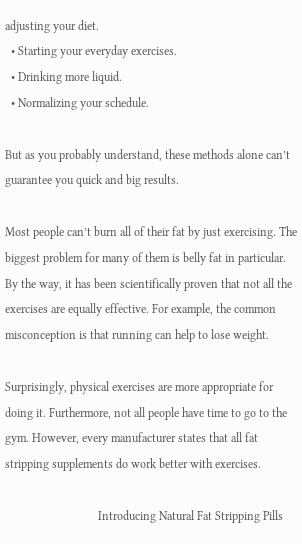adjusting your diet.
  • Starting your everyday exercises.
  • Drinking more liquid.
  • Normalizing your schedule.

But as you probably understand, these methods alone can’t guarantee you quick and big results.

Most people can’t burn all of their fat by just exercising. The biggest problem for many of them is belly fat in particular. By the way, it has been scientifically proven that not all the exercises are equally effective. For example, the common misconception is that running can help to lose weight.

Surprisingly, physical exercises are more appropriate for doing it. Furthermore, not all people have time to go to the gym. However, every manufacturer states that all fat stripping supplements do work better with exercises.

                               Introducing Natural Fat Stripping Pills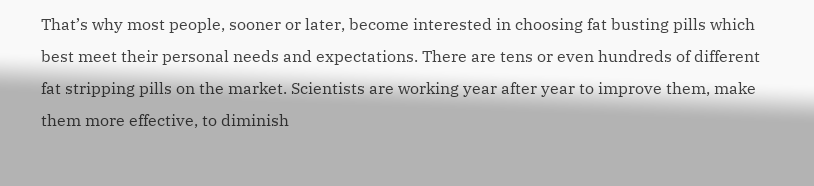That’s why most people, sooner or later, become interested in choosing fat busting pills which best meet their personal needs and expectations. There are tens or even hundreds of different fat stripping pills on the market. Scientists are working year after year to improve them, make them more effective, to diminish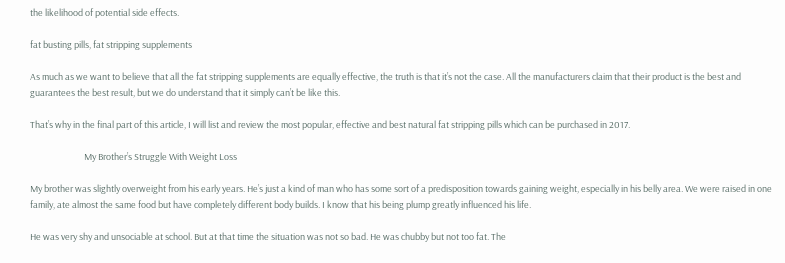the likelihood of potential side effects.

fat busting pills, fat stripping supplements

As much as we want to believe that all the fat stripping supplements are equally effective, the truth is that it’s not the case. All the manufacturers claim that their product is the best and guarantees the best result, but we do understand that it simply can’t be like this.

That’s why in the final part of this article, I will list and review the most popular, effective and best natural fat stripping pills which can be purchased in 2017.

                           My Brother’s Struggle With Weight Loss

My brother was slightly overweight from his early years. He’s just a kind of man who has some sort of a predisposition towards gaining weight, especially in his belly area. We were raised in one family, ate almost the same food but have completely different body builds. I know that his being plump greatly influenced his life.

He was very shy and unsociable at school. But at that time the situation was not so bad. He was chubby but not too fat. The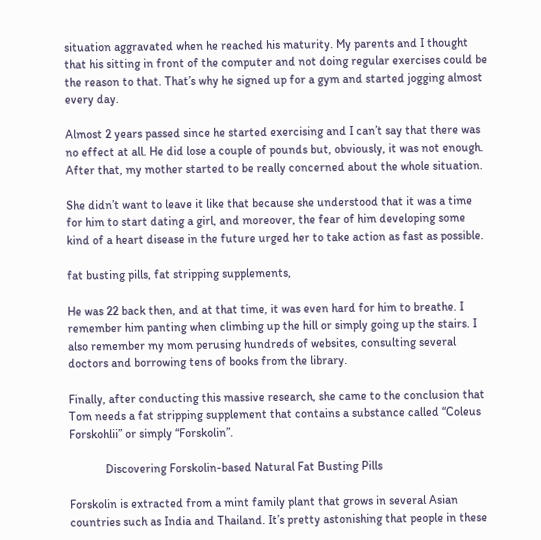situation aggravated when he reached his maturity. My parents and I thought that his sitting in front of the computer and not doing regular exercises could be the reason to that. That’s why he signed up for a gym and started jogging almost every day.

Almost 2 years passed since he started exercising and I can’t say that there was no effect at all. He did lose a couple of pounds but, obviously, it was not enough. After that, my mother started to be really concerned about the whole situation.

She didn’t want to leave it like that because she understood that it was a time for him to start dating a girl, and moreover, the fear of him developing some kind of a heart disease in the future urged her to take action as fast as possible.

fat busting pills, fat stripping supplements,

He was 22 back then, and at that time, it was even hard for him to breathe. I remember him panting when climbing up the hill or simply going up the stairs. I also remember my mom perusing hundreds of websites, consulting several doctors and borrowing tens of books from the library.

Finally, after conducting this massive research, she came to the conclusion that Tom needs a fat stripping supplement that contains a substance called “Coleus Forskohlii” or simply “Forskolin”.

            Discovering Forskolin-based Natural Fat Busting Pills

Forskolin is extracted from a mint family plant that grows in several Asian countries such as India and Thailand. It’s pretty astonishing that people in these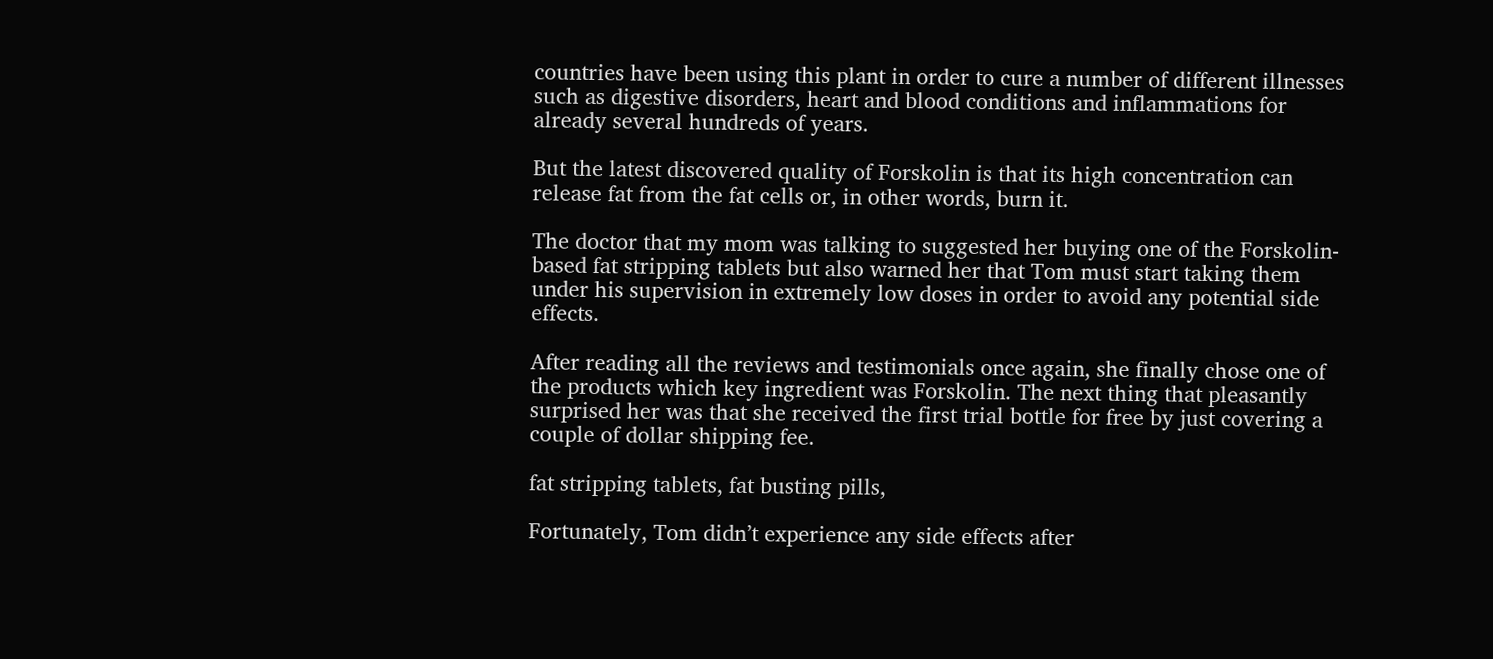countries have been using this plant in order to cure a number of different illnesses such as digestive disorders, heart and blood conditions and inflammations for already several hundreds of years.

But the latest discovered quality of Forskolin is that its high concentration can release fat from the fat cells or, in other words, burn it.

The doctor that my mom was talking to suggested her buying one of the Forskolin-based fat stripping tablets but also warned her that Tom must start taking them under his supervision in extremely low doses in order to avoid any potential side effects.

After reading all the reviews and testimonials once again, she finally chose one of the products which key ingredient was Forskolin. The next thing that pleasantly surprised her was that she received the first trial bottle for free by just covering a couple of dollar shipping fee.

fat stripping tablets, fat busting pills,

Fortunately, Tom didn’t experience any side effects after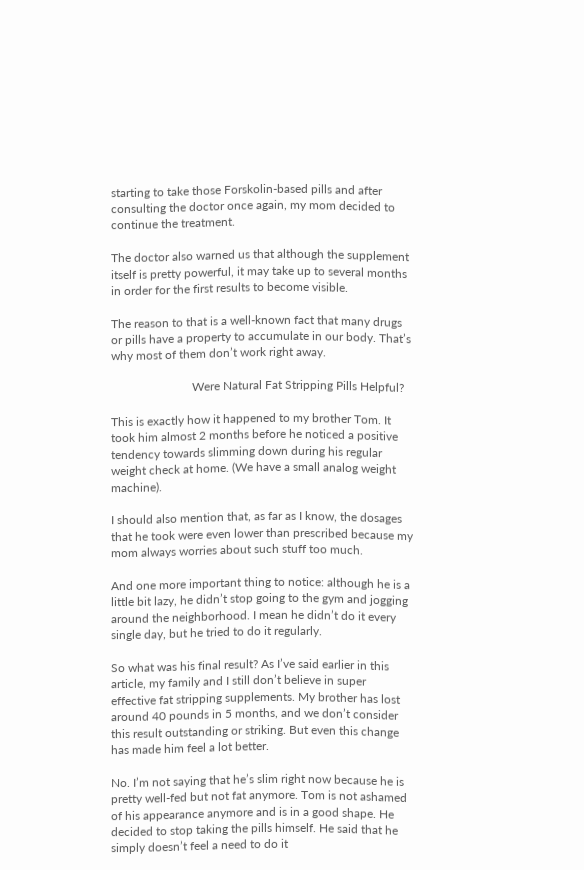starting to take those Forskolin-based pills and after consulting the doctor once again, my mom decided to continue the treatment.

The doctor also warned us that although the supplement itself is pretty powerful, it may take up to several months in order for the first results to become visible.

The reason to that is a well-known fact that many drugs or pills have a property to accumulate in our body. That’s why most of them don’t work right away.

                           Were Natural Fat Stripping Pills Helpful?

This is exactly how it happened to my brother Tom. It took him almost 2 months before he noticed a positive tendency towards slimming down during his regular weight check at home. (We have a small analog weight machine).

I should also mention that, as far as I know, the dosages that he took were even lower than prescribed because my mom always worries about such stuff too much.

And one more important thing to notice: although he is a little bit lazy, he didn’t stop going to the gym and jogging around the neighborhood. I mean he didn’t do it every single day, but he tried to do it regularly.

So what was his final result? As I’ve said earlier in this article, my family and I still don’t believe in super effective fat stripping supplements. My brother has lost around 40 pounds in 5 months, and we don’t consider this result outstanding or striking. But even this change has made him feel a lot better.

No. I’m not saying that he’s slim right now because he is pretty well-fed but not fat anymore. Tom is not ashamed of his appearance anymore and is in a good shape. He decided to stop taking the pills himself. He said that he simply doesn’t feel a need to do it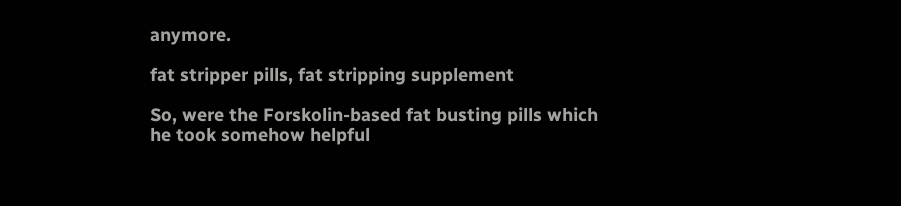anymore.

fat stripper pills, fat stripping supplement

So, were the Forskolin-based fat busting pills which he took somehow helpful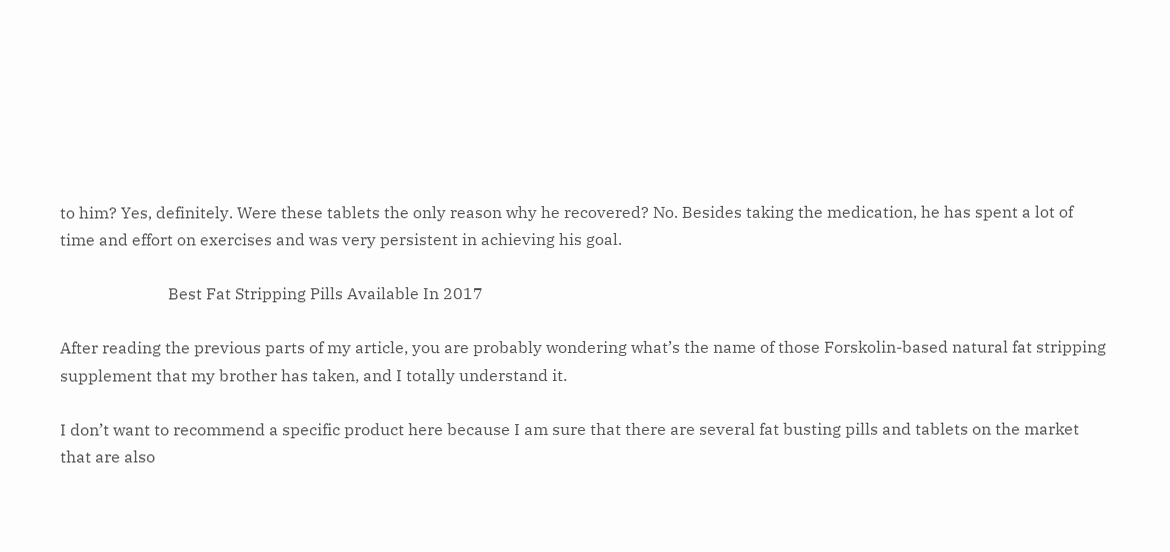to him? Yes, definitely. Were these tablets the only reason why he recovered? No. Besides taking the medication, he has spent a lot of time and effort on exercises and was very persistent in achieving his goal.

                           Best Fat Stripping Pills Available In 2017

After reading the previous parts of my article, you are probably wondering what’s the name of those Forskolin-based natural fat stripping supplement that my brother has taken, and I totally understand it.

I don’t want to recommend a specific product here because I am sure that there are several fat busting pills and tablets on the market that are also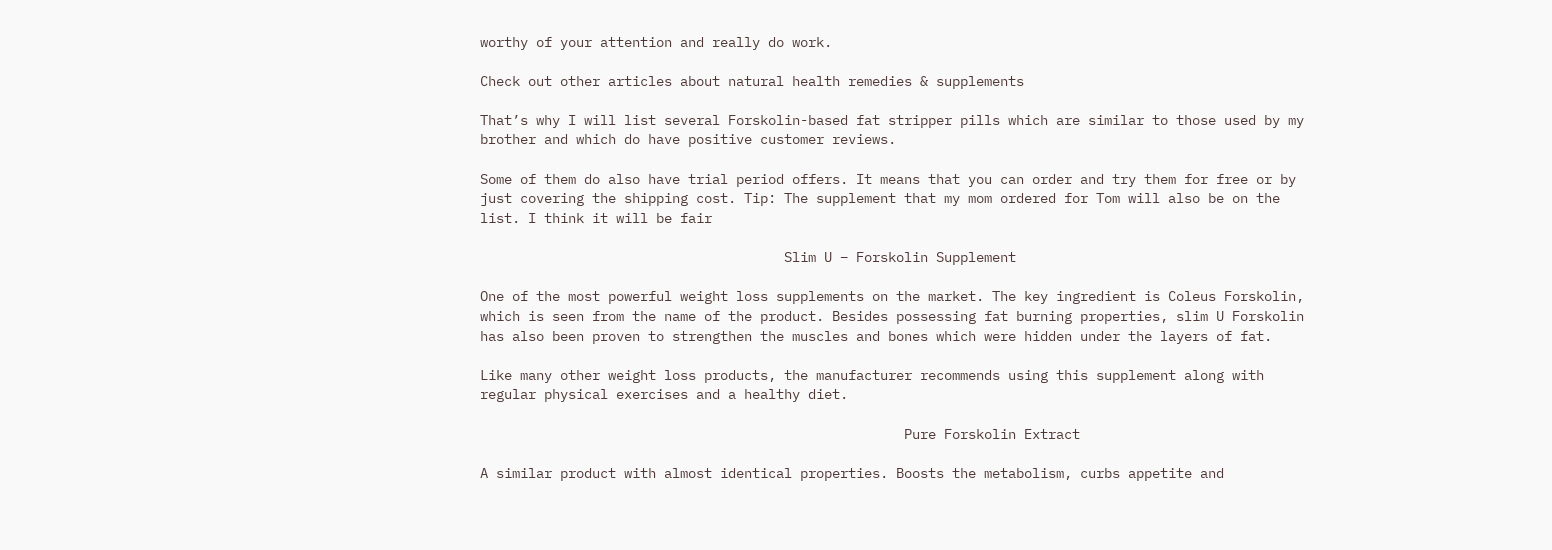worthy of your attention and really do work.

Check out other articles about natural health remedies & supplements

That’s why I will list several Forskolin-based fat stripper pills which are similar to those used by my brother and which do have positive customer reviews.

Some of them do also have trial period offers. It means that you can order and try them for free or by just covering the shipping cost. Tip: The supplement that my mom ordered for Tom will also be on the list. I think it will be fair

                                      Slim U – Forskolin Supplement

One of the most powerful weight loss supplements on the market. The key ingredient is Coleus Forskolin, which is seen from the name of the product. Besides possessing fat burning properties, slim U Forskolin has also been proven to strengthen the muscles and bones which were hidden under the layers of fat.

Like many other weight loss products, the manufacturer recommends using this supplement along with regular physical exercises and a healthy diet.

                                                     Pure Forskolin Extract

A similar product with almost identical properties. Boosts the metabolism, curbs appetite and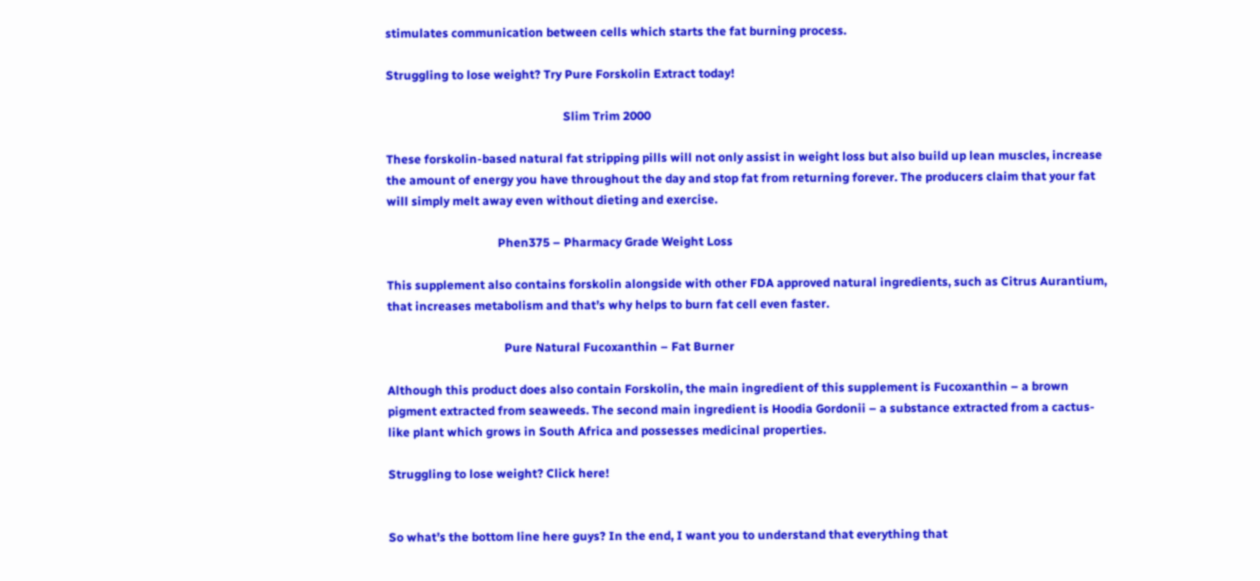stimulates communication between cells which starts the fat burning process.

Struggling to lose weight? Try Pure Forskolin Extract today!

                                                           Slim Trim 2000

These forskolin-based natural fat stripping pills will not only assist in weight loss but also build up lean muscles, increase the amount of energy you have throughout the day and stop fat from returning forever. The producers claim that your fat will simply melt away even without dieting and exercise.

                                     Phen375 – Pharmacy Grade Weight Loss

This supplement also contains forskolin alongside with other FDA approved natural ingredients, such as Citrus Aurantium, that increases metabolism and that’s why helps to burn fat cell even faster.

                                       Pure Natural Fucoxanthin – Fat Burner

Although this product does also contain Forskolin, the main ingredient of this supplement is Fucoxanthin – a brown pigment extracted from seaweeds. The second main ingredient is Hoodia Gordonii – a substance extracted from a cactus-like plant which grows in South Africa and possesses medicinal properties.

Struggling to lose weight? Click here!


So what’s the bottom line here guys? In the end, I want you to understand that everything that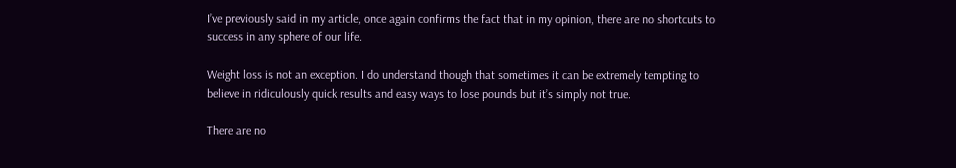I’ve previously said in my article, once again confirms the fact that in my opinion, there are no shortcuts to success in any sphere of our life.

Weight loss is not an exception. I do understand though that sometimes it can be extremely tempting to believe in ridiculously quick results and easy ways to lose pounds but it’s simply not true.

There are no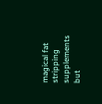magical fat stripping supplements but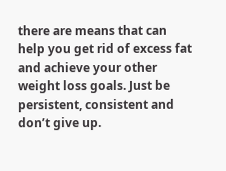there are means that can help you get rid of excess fat and achieve your other weight loss goals. Just be persistent, consistent and don’t give up.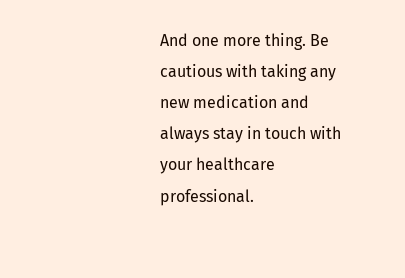And one more thing. Be cautious with taking any new medication and always stay in touch with your healthcare professional.